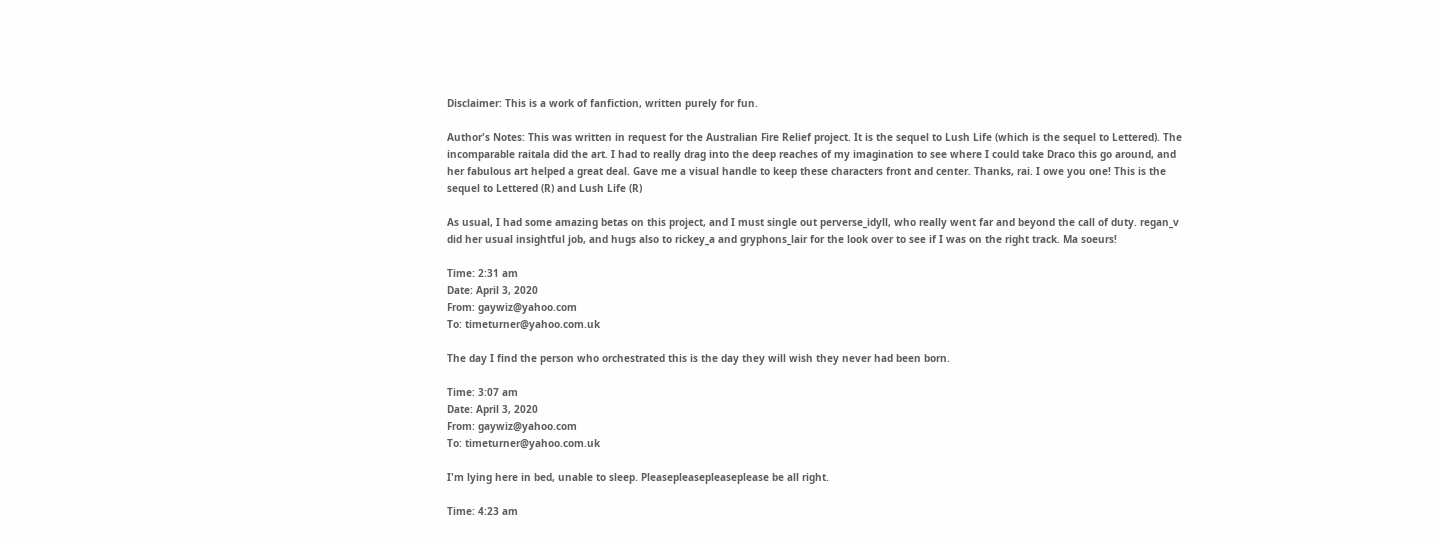Disclaimer: This is a work of fanfiction, written purely for fun.

Author's Notes: This was written in request for the Australian Fire Relief project. It is the sequel to Lush Life (which is the sequel to Lettered). The incomparable raitala did the art. I had to really drag into the deep reaches of my imagination to see where I could take Draco this go around, and her fabulous art helped a great deal. Gave me a visual handle to keep these characters front and center. Thanks, rai. I owe you one! This is the sequel to Lettered (R) and Lush Life (R)

As usual, I had some amazing betas on this project, and I must single out perverse_idyll, who really went far and beyond the call of duty. regan_v did her usual insightful job, and hugs also to rickey_a and gryphons_lair for the look over to see if I was on the right track. Ma soeurs!

Time: 2:31 am
Date: April 3, 2020
From: gaywiz@yahoo.com
To: timeturner@yahoo.com.uk

The day I find the person who orchestrated this is the day they will wish they never had been born.

Time: 3:07 am
Date: April 3, 2020
From: gaywiz@yahoo.com
To: timeturner@yahoo.com.uk

I'm lying here in bed, unable to sleep. Pleasepleasepleaseplease be all right.

Time: 4:23 am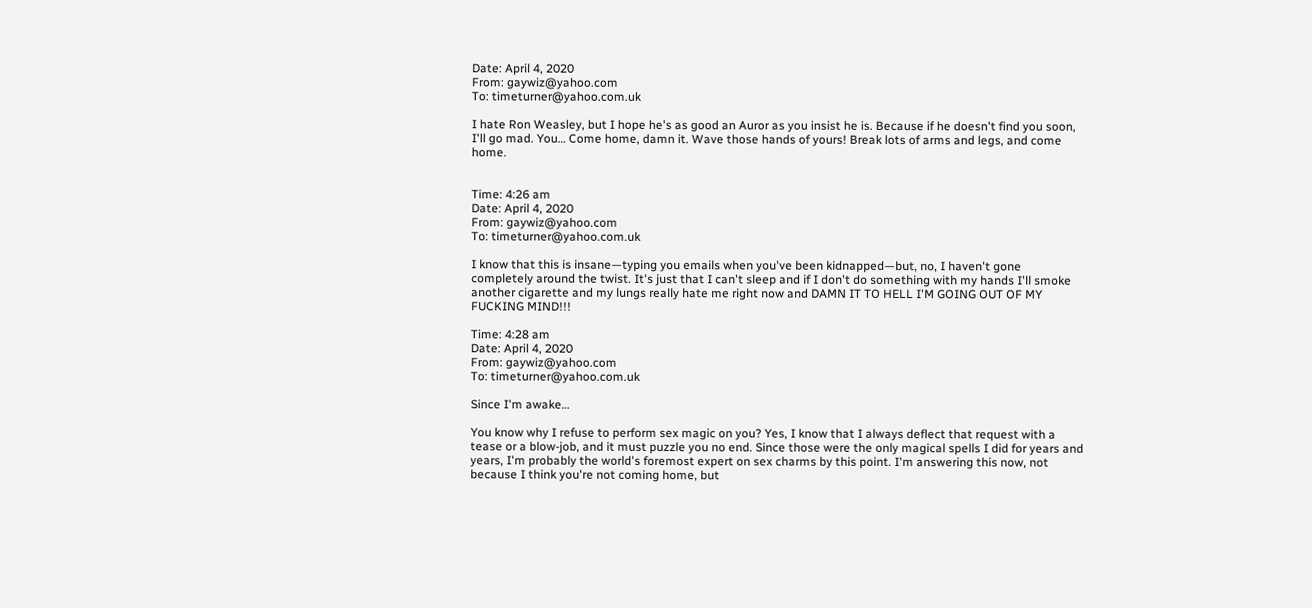Date: April 4, 2020
From: gaywiz@yahoo.com
To: timeturner@yahoo.com.uk

I hate Ron Weasley, but I hope he's as good an Auror as you insist he is. Because if he doesn't find you soon, I'll go mad. You… Come home, damn it. Wave those hands of yours! Break lots of arms and legs, and come home.


Time: 4:26 am
Date: April 4, 2020
From: gaywiz@yahoo.com
To: timeturner@yahoo.com.uk

I know that this is insane—typing you emails when you've been kidnapped—but, no, I haven't gone completely around the twist. It's just that I can't sleep and if I don't do something with my hands I'll smoke another cigarette and my lungs really hate me right now and DAMN IT TO HELL I'M GOING OUT OF MY FUCKING MIND!!!

Time: 4:28 am
Date: April 4, 2020
From: gaywiz@yahoo.com
To: timeturner@yahoo.com.uk

Since I'm awake…

You know why I refuse to perform sex magic on you? Yes, I know that I always deflect that request with a tease or a blow-job, and it must puzzle you no end. Since those were the only magical spells I did for years and years, I'm probably the world's foremost expert on sex charms by this point. I'm answering this now, not because I think you're not coming home, but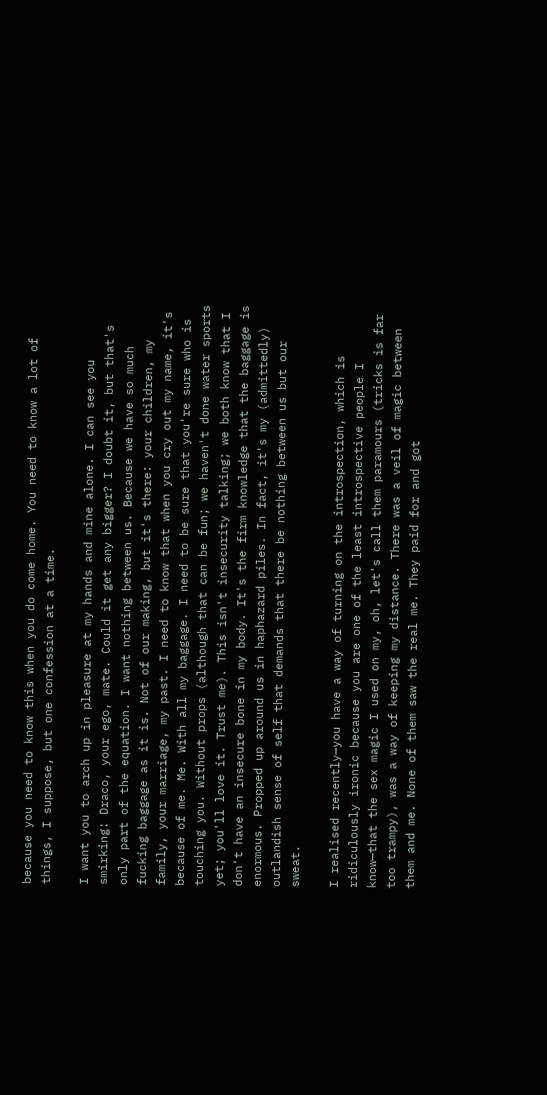because you need to know this when you do come home. You need to know a lot of things, I suppose, but one confession at a time.

I want you to arch up in pleasure at my hands and mine alone. I can see you smirking: Draco, your ego, mate. Could it get any bigger? I doubt it, but that's only part of the equation. I want nothing between us. Because we have so much fucking baggage as it is. Not of our making, but it's there: your children, my family, your marriage, my past. I need to know that when you cry out my name, it's because of me. Me. With all my baggage. I need to be sure that you're sure who is touching you. Without props (although that can be fun; we haven't done water sports yet; you'll love it. Trust me). This isn't insecurity talking; we both know that I don't have an insecure bone in my body. It's the firm knowledge that the baggage is enormous. Propped up around us in haphazard piles. In fact, it's my (admittedly) outlandish sense of self that demands that there be nothing between us but our sweat.

I realised recently—you have a way of turning on the introspection, which is ridiculously ironic because you are one of the least introspective people I know—that the sex magic I used on my, oh, let's call them paramours (tricks is far too trampy), was a way of keeping my distance. There was a veil of magic between them and me. None of them saw the real me. They paid for and got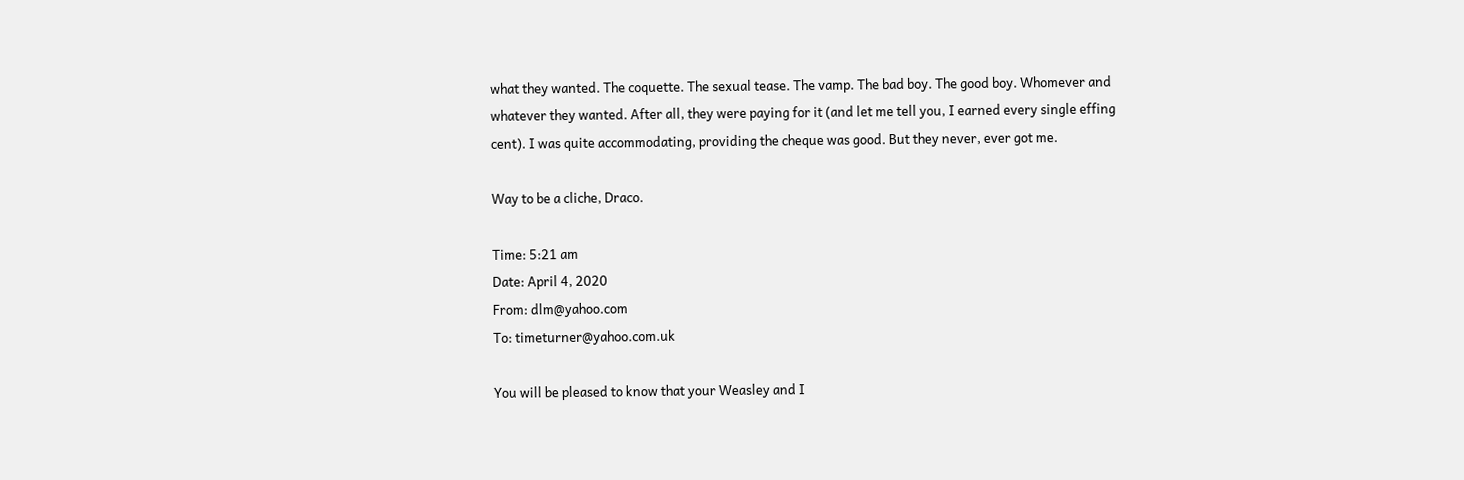what they wanted. The coquette. The sexual tease. The vamp. The bad boy. The good boy. Whomever and whatever they wanted. After all, they were paying for it (and let me tell you, I earned every single effing cent). I was quite accommodating, providing the cheque was good. But they never, ever got me.

Way to be a cliche, Draco.

Time: 5:21 am
Date: April 4, 2020
From: dlm@yahoo.com
To: timeturner@yahoo.com.uk

You will be pleased to know that your Weasley and I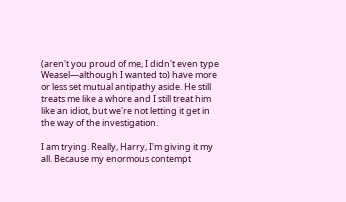(aren't you proud of me, I didn't even type Weasel—although I wanted to) have more or less set mutual antipathy aside. He still treats me like a whore and I still treat him like an idiot, but we're not letting it get in the way of the investigation.

I am trying. Really, Harry, I'm giving it my all. Because my enormous contempt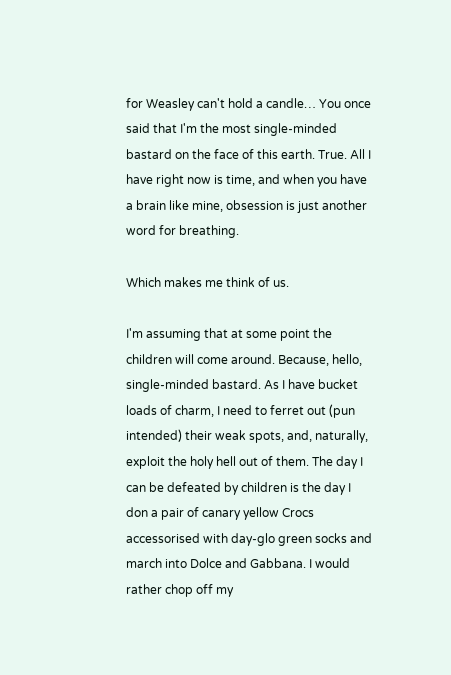for Weasley can't hold a candle… You once said that I'm the most single-minded bastard on the face of this earth. True. All I have right now is time, and when you have a brain like mine, obsession is just another word for breathing.

Which makes me think of us.

I'm assuming that at some point the children will come around. Because, hello, single-minded bastard. As I have bucket loads of charm, I need to ferret out (pun intended) their weak spots, and, naturally, exploit the holy hell out of them. The day I can be defeated by children is the day I don a pair of canary yellow Crocs accessorised with day-glo green socks and march into Dolce and Gabbana. I would rather chop off my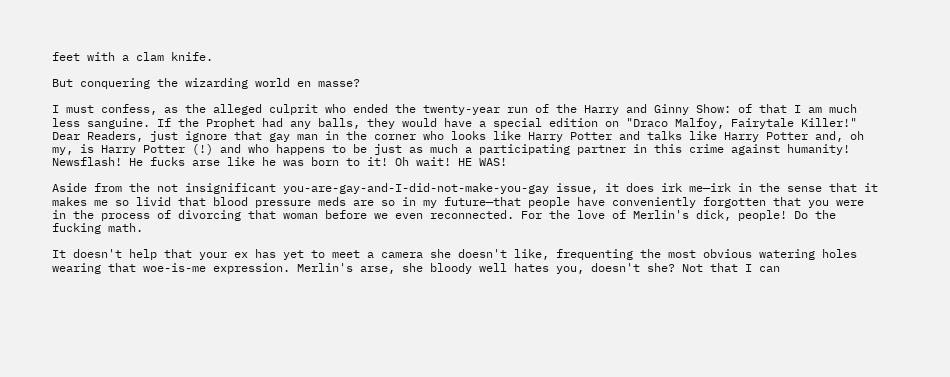feet with a clam knife.

But conquering the wizarding world en masse?

I must confess, as the alleged culprit who ended the twenty-year run of the Harry and Ginny Show: of that I am much less sanguine. If the Prophet had any balls, they would have a special edition on "Draco Malfoy, Fairytale Killer!" Dear Readers, just ignore that gay man in the corner who looks like Harry Potter and talks like Harry Potter and, oh my, is Harry Potter (!) and who happens to be just as much a participating partner in this crime against humanity! Newsflash! He fucks arse like he was born to it! Oh wait! HE WAS!

Aside from the not insignificant you-are-gay-and-I-did-not-make-you-gay issue, it does irk me—irk in the sense that it makes me so livid that blood pressure meds are so in my future—that people have conveniently forgotten that you were in the process of divorcing that woman before we even reconnected. For the love of Merlin's dick, people! Do the fucking math.

It doesn't help that your ex has yet to meet a camera she doesn't like, frequenting the most obvious watering holes wearing that woe-is-me expression. Merlin's arse, she bloody well hates you, doesn't she? Not that I can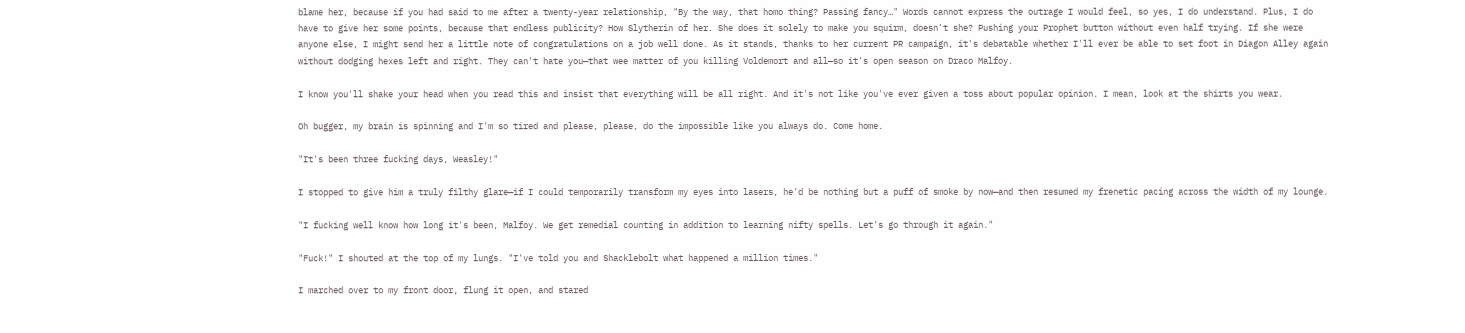blame her, because if you had said to me after a twenty-year relationship, "By the way, that homo thing? Passing fancy…" Words cannot express the outrage I would feel, so yes, I do understand. Plus, I do have to give her some points, because that endless publicity? How Slytherin of her. She does it solely to make you squirm, doesn't she? Pushing your Prophet button without even half trying. If she were anyone else, I might send her a little note of congratulations on a job well done. As it stands, thanks to her current PR campaign, it's debatable whether I'll ever be able to set foot in Diagon Alley again without dodging hexes left and right. They can't hate you—that wee matter of you killing Voldemort and all—so it's open season on Draco Malfoy.

I know you'll shake your head when you read this and insist that everything will be all right. And it's not like you've ever given a toss about popular opinion. I mean, look at the shirts you wear.

Oh bugger, my brain is spinning and I'm so tired and please, please, do the impossible like you always do. Come home.

"It's been three fucking days, Weasley!"

I stopped to give him a truly filthy glare—if I could temporarily transform my eyes into lasers, he'd be nothing but a puff of smoke by now—and then resumed my frenetic pacing across the width of my lounge.

"I fucking well know how long it's been, Malfoy. We get remedial counting in addition to learning nifty spells. Let's go through it again."

"Fuck!" I shouted at the top of my lungs. "I've told you and Shacklebolt what happened a million times."

I marched over to my front door, flung it open, and stared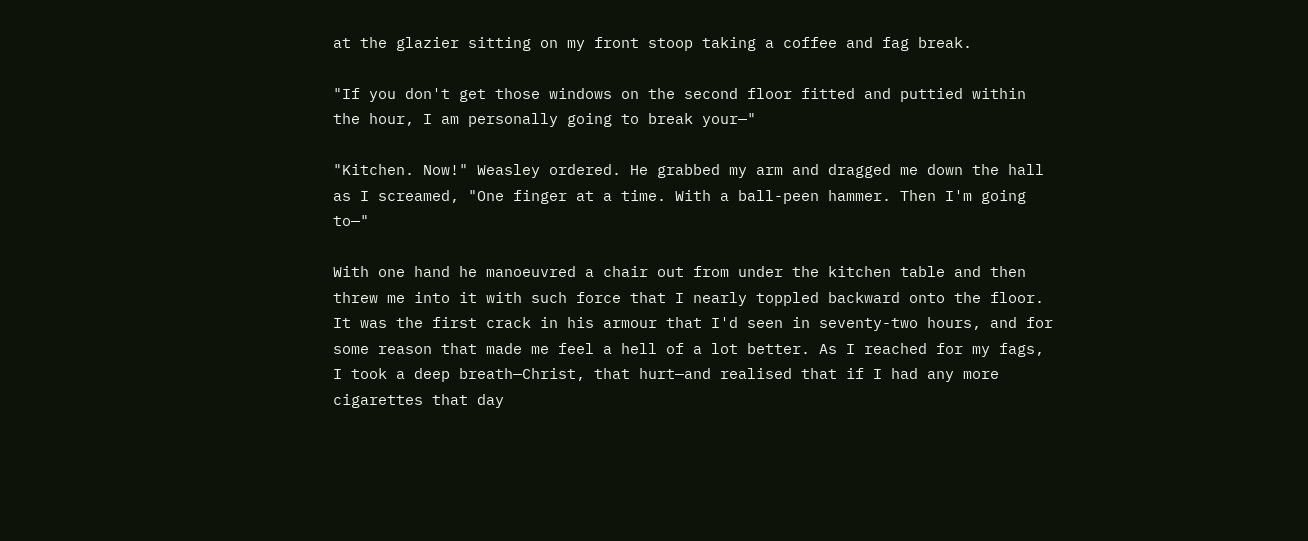at the glazier sitting on my front stoop taking a coffee and fag break.

"If you don't get those windows on the second floor fitted and puttied within the hour, I am personally going to break your—"

"Kitchen. Now!" Weasley ordered. He grabbed my arm and dragged me down the hall as I screamed, "One finger at a time. With a ball-peen hammer. Then I'm going to—"

With one hand he manoeuvred a chair out from under the kitchen table and then threw me into it with such force that I nearly toppled backward onto the floor. It was the first crack in his armour that I'd seen in seventy-two hours, and for some reason that made me feel a hell of a lot better. As I reached for my fags, I took a deep breath—Christ, that hurt—and realised that if I had any more cigarettes that day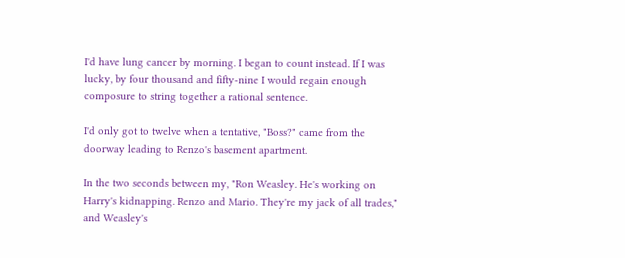I'd have lung cancer by morning. I began to count instead. If I was lucky, by four thousand and fifty-nine I would regain enough composure to string together a rational sentence.

I'd only got to twelve when a tentative, "Boss?" came from the doorway leading to Renzo's basement apartment.

In the two seconds between my, "Ron Weasley. He's working on Harry's kidnapping. Renzo and Mario. They're my jack of all trades," and Weasley's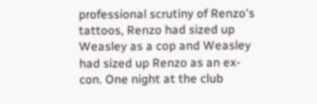professional scrutiny of Renzo's tattoos, Renzo had sized up Weasley as a cop and Weasley had sized up Renzo as an ex-con. One night at the club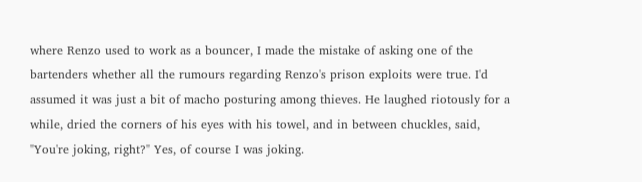where Renzo used to work as a bouncer, I made the mistake of asking one of the bartenders whether all the rumours regarding Renzo's prison exploits were true. I'd assumed it was just a bit of macho posturing among thieves. He laughed riotously for a while, dried the corners of his eyes with his towel, and in between chuckles, said, "You're joking, right?" Yes, of course I was joking.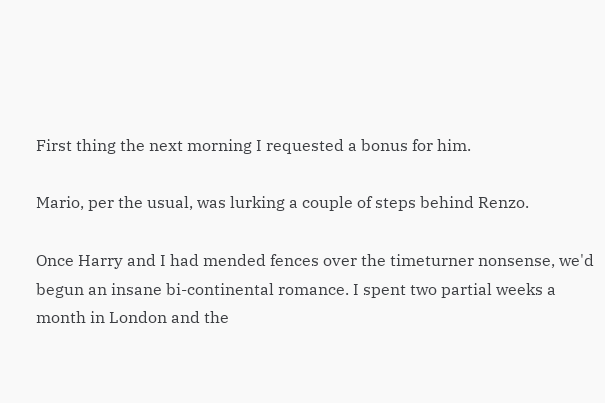First thing the next morning I requested a bonus for him.

Mario, per the usual, was lurking a couple of steps behind Renzo.

Once Harry and I had mended fences over the timeturner nonsense, we'd begun an insane bi-continental romance. I spent two partial weeks a month in London and the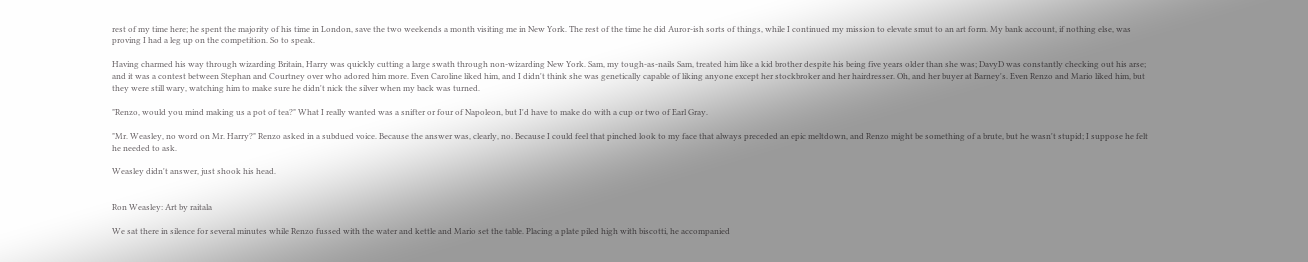rest of my time here; he spent the majority of his time in London, save the two weekends a month visiting me in New York. The rest of the time he did Auror-ish sorts of things, while I continued my mission to elevate smut to an art form. My bank account, if nothing else, was proving I had a leg up on the competition. So to speak.

Having charmed his way through wizarding Britain, Harry was quickly cutting a large swath through non-wizarding New York. Sam, my tough-as-nails Sam, treated him like a kid brother despite his being five years older than she was; DavyD was constantly checking out his arse; and it was a contest between Stephan and Courtney over who adored him more. Even Caroline liked him, and I didn't think she was genetically capable of liking anyone except her stockbroker and her hairdresser. Oh, and her buyer at Barney's. Even Renzo and Mario liked him, but they were still wary, watching him to make sure he didn't nick the silver when my back was turned.

"Renzo, would you mind making us a pot of tea?" What I really wanted was a snifter or four of Napoleon, but I'd have to make do with a cup or two of Earl Gray.

"Mr. Weasley, no word on Mr. Harry?" Renzo asked in a subdued voice. Because the answer was, clearly, no. Because I could feel that pinched look to my face that always preceded an epic meltdown, and Renzo might be something of a brute, but he wasn't stupid; I suppose he felt he needed to ask.

Weasley didn't answer, just shook his head.


Ron Weasley: Art by raitala

We sat there in silence for several minutes while Renzo fussed with the water and kettle and Mario set the table. Placing a plate piled high with biscotti, he accompanied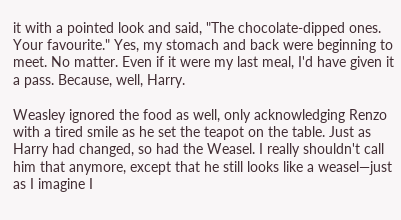it with a pointed look and said, "The chocolate-dipped ones. Your favourite." Yes, my stomach and back were beginning to meet. No matter. Even if it were my last meal, I'd have given it a pass. Because, well, Harry.

Weasley ignored the food as well, only acknowledging Renzo with a tired smile as he set the teapot on the table. Just as Harry had changed, so had the Weasel. I really shouldn't call him that anymore, except that he still looks like a weasel—just as I imagine I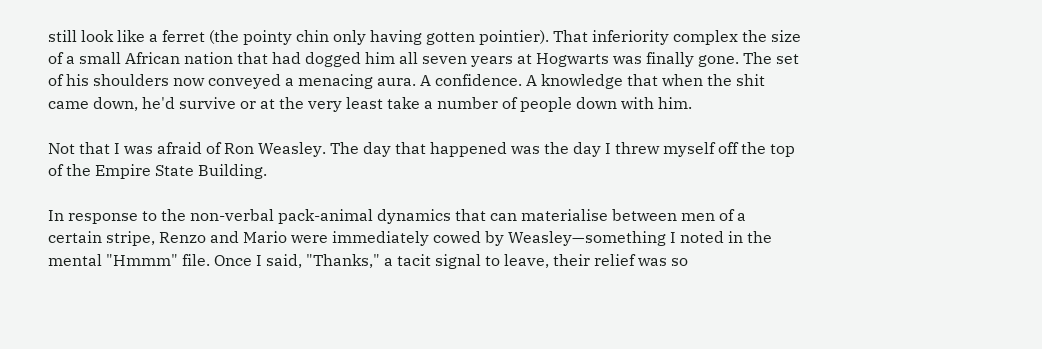still look like a ferret (the pointy chin only having gotten pointier). That inferiority complex the size of a small African nation that had dogged him all seven years at Hogwarts was finally gone. The set of his shoulders now conveyed a menacing aura. A confidence. A knowledge that when the shit came down, he'd survive or at the very least take a number of people down with him.

Not that I was afraid of Ron Weasley. The day that happened was the day I threw myself off the top of the Empire State Building.

In response to the non-verbal pack-animal dynamics that can materialise between men of a certain stripe, Renzo and Mario were immediately cowed by Weasley—something I noted in the mental "Hmmm" file. Once I said, "Thanks," a tacit signal to leave, their relief was so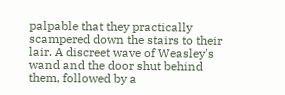palpable that they practically scampered down the stairs to their lair. A discreet wave of Weasley's wand and the door shut behind them, followed by a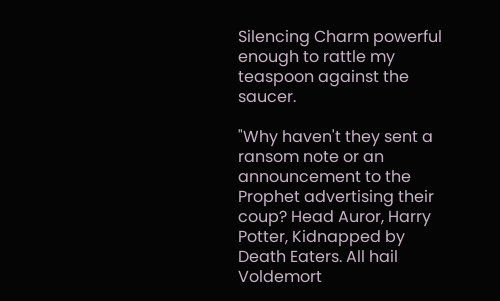Silencing Charm powerful enough to rattle my teaspoon against the saucer.

"Why haven't they sent a ransom note or an announcement to the Prophet advertising their coup? Head Auror, Harry Potter, Kidnapped by Death Eaters. All hail Voldemort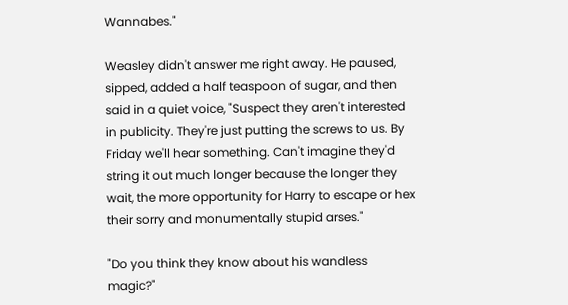Wannabes."

Weasley didn't answer me right away. He paused, sipped, added a half teaspoon of sugar, and then said in a quiet voice, "Suspect they aren't interested in publicity. They're just putting the screws to us. By Friday we'll hear something. Can't imagine they'd string it out much longer because the longer they wait, the more opportunity for Harry to escape or hex their sorry and monumentally stupid arses."

"Do you think they know about his wandless magic?"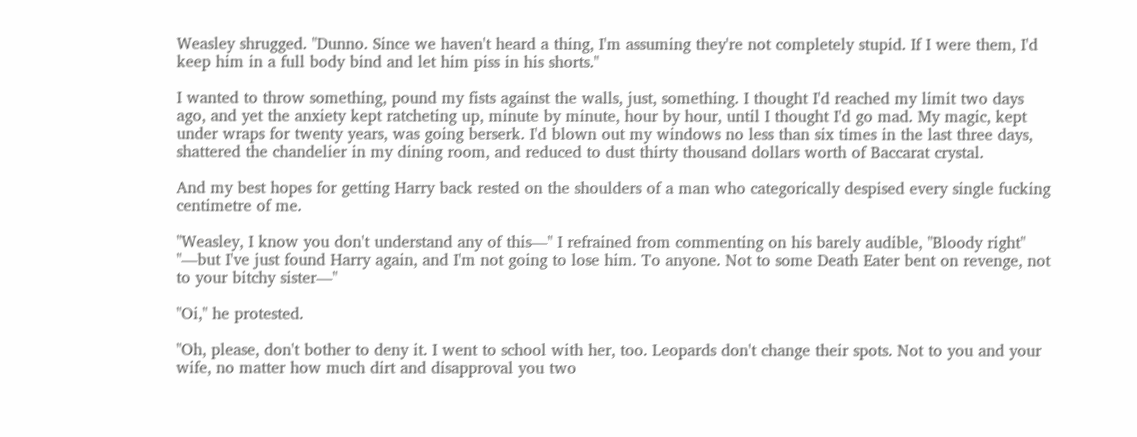Weasley shrugged. "Dunno. Since we haven't heard a thing, I'm assuming they're not completely stupid. If I were them, I'd keep him in a full body bind and let him piss in his shorts."

I wanted to throw something, pound my fists against the walls, just, something. I thought I'd reached my limit two days ago, and yet the anxiety kept ratcheting up, minute by minute, hour by hour, until I thought I'd go mad. My magic, kept under wraps for twenty years, was going berserk. I'd blown out my windows no less than six times in the last three days, shattered the chandelier in my dining room, and reduced to dust thirty thousand dollars worth of Baccarat crystal.

And my best hopes for getting Harry back rested on the shoulders of a man who categorically despised every single fucking centimetre of me.

"Weasley, I know you don't understand any of this—" I refrained from commenting on his barely audible, "Bloody right" "—but I've just found Harry again, and I'm not going to lose him. To anyone. Not to some Death Eater bent on revenge, not to your bitchy sister—"

"Oi," he protested.

"Oh, please, don't bother to deny it. I went to school with her, too. Leopards don't change their spots. Not to you and your wife, no matter how much dirt and disapproval you two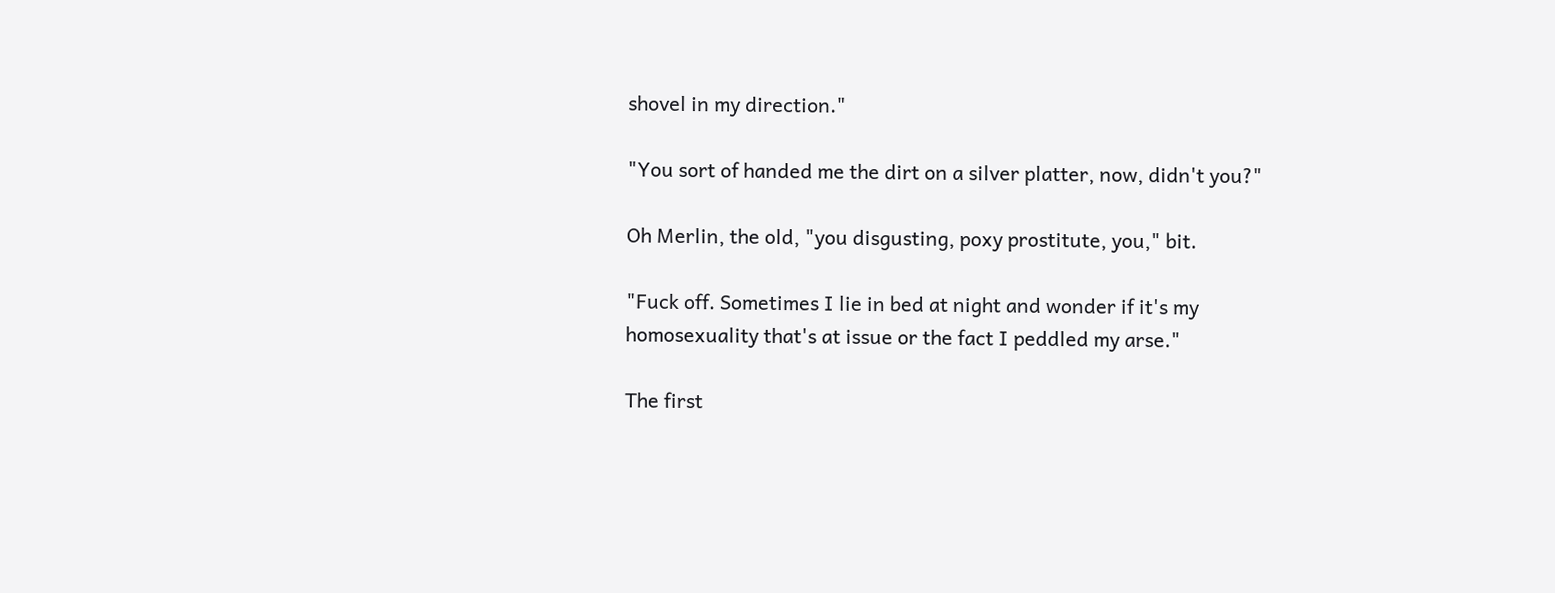shovel in my direction."

"You sort of handed me the dirt on a silver platter, now, didn't you?"

Oh Merlin, the old, "you disgusting, poxy prostitute, you," bit.

"Fuck off. Sometimes I lie in bed at night and wonder if it's my homosexuality that's at issue or the fact I peddled my arse."

The first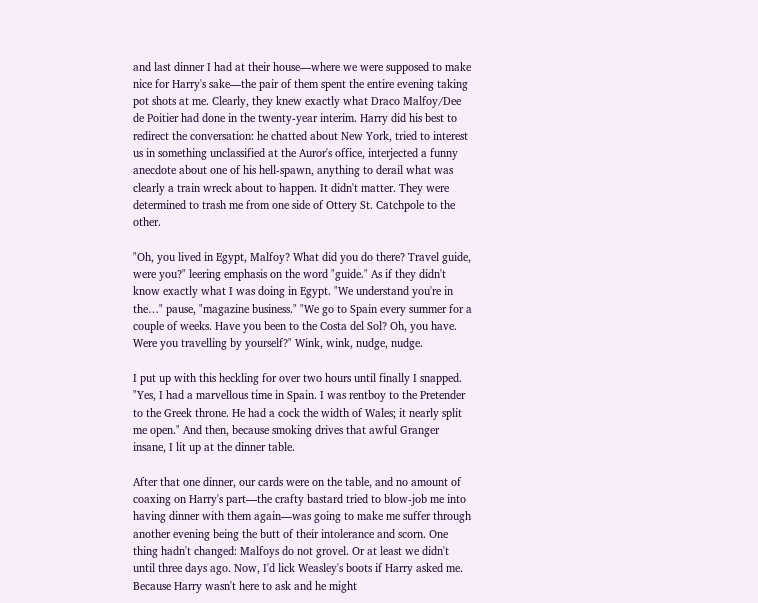and last dinner I had at their house—where we were supposed to make nice for Harry's sake—the pair of them spent the entire evening taking pot shots at me. Clearly, they knew exactly what Draco Malfoy/Dee de Poitier had done in the twenty-year interim. Harry did his best to redirect the conversation: he chatted about New York, tried to interest us in something unclassified at the Auror's office, interjected a funny anecdote about one of his hell-spawn, anything to derail what was clearly a train wreck about to happen. It didn't matter. They were determined to trash me from one side of Ottery St. Catchpole to the other.

"Oh, you lived in Egypt, Malfoy? What did you do there? Travel guide, were you?" leering emphasis on the word "guide." As if they didn't know exactly what I was doing in Egypt. "We understand you're in the…" pause, "magazine business." "We go to Spain every summer for a couple of weeks. Have you been to the Costa del Sol? Oh, you have. Were you travelling by yourself?" Wink, wink, nudge, nudge.

I put up with this heckling for over two hours until finally I snapped. "Yes, I had a marvellous time in Spain. I was rentboy to the Pretender to the Greek throne. He had a cock the width of Wales; it nearly split me open." And then, because smoking drives that awful Granger insane, I lit up at the dinner table.

After that one dinner, our cards were on the table, and no amount of coaxing on Harry's part—the crafty bastard tried to blow-job me into having dinner with them again—was going to make me suffer through another evening being the butt of their intolerance and scorn. One thing hadn't changed: Malfoys do not grovel. Or at least we didn't until three days ago. Now, I'd lick Weasley's boots if Harry asked me. Because Harry wasn't here to ask and he might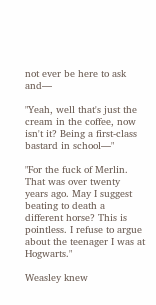not ever be here to ask and—

"Yeah, well that's just the cream in the coffee, now isn't it? Being a first-class bastard in school—"

"For the fuck of Merlin. That was over twenty years ago. May I suggest beating to death a different horse? This is pointless. I refuse to argue about the teenager I was at Hogwarts."

Weasley knew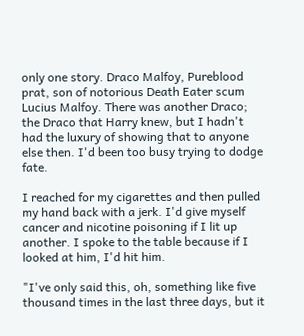only one story. Draco Malfoy, Pureblood prat, son of notorious Death Eater scum Lucius Malfoy. There was another Draco; the Draco that Harry knew, but I hadn't had the luxury of showing that to anyone else then. I'd been too busy trying to dodge fate.

I reached for my cigarettes and then pulled my hand back with a jerk. I'd give myself cancer and nicotine poisoning if I lit up another. I spoke to the table because if I looked at him, I'd hit him.

"I've only said this, oh, something like five thousand times in the last three days, but it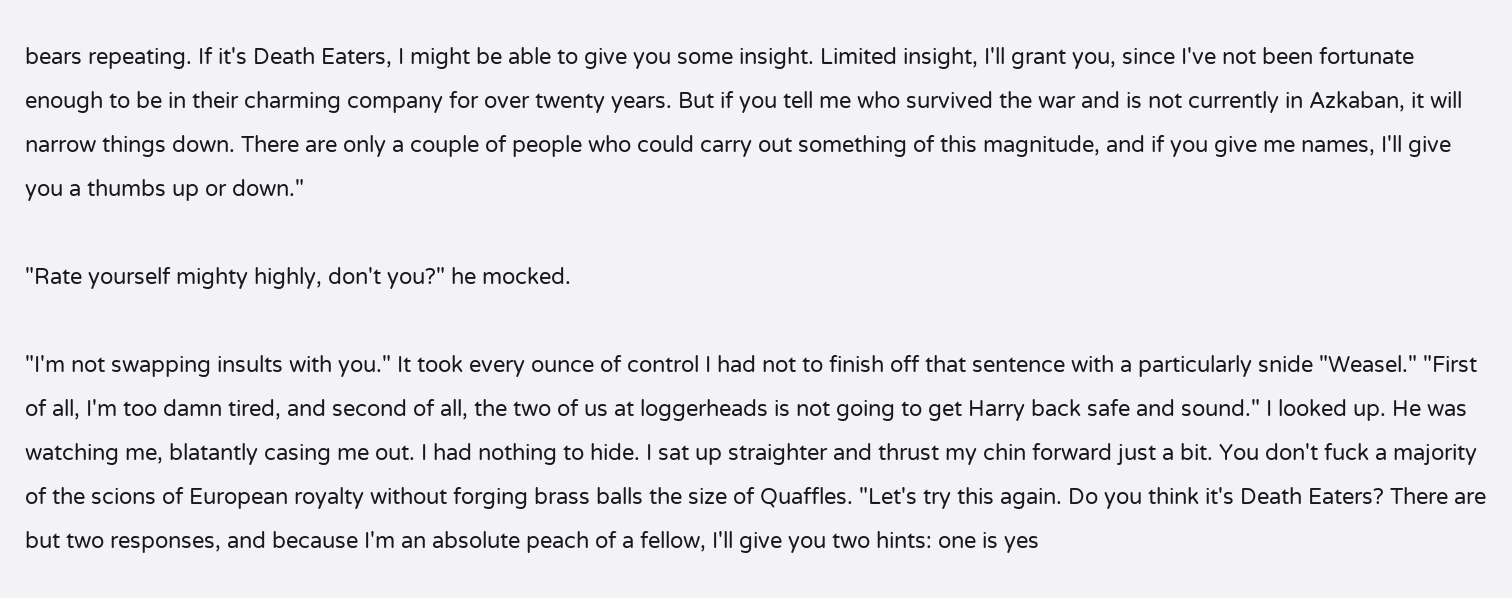bears repeating. If it's Death Eaters, I might be able to give you some insight. Limited insight, I'll grant you, since I've not been fortunate enough to be in their charming company for over twenty years. But if you tell me who survived the war and is not currently in Azkaban, it will narrow things down. There are only a couple of people who could carry out something of this magnitude, and if you give me names, I'll give you a thumbs up or down."

"Rate yourself mighty highly, don't you?" he mocked.

"I'm not swapping insults with you." It took every ounce of control I had not to finish off that sentence with a particularly snide "Weasel." "First of all, I'm too damn tired, and second of all, the two of us at loggerheads is not going to get Harry back safe and sound." I looked up. He was watching me, blatantly casing me out. I had nothing to hide. I sat up straighter and thrust my chin forward just a bit. You don't fuck a majority of the scions of European royalty without forging brass balls the size of Quaffles. "Let's try this again. Do you think it's Death Eaters? There are but two responses, and because I'm an absolute peach of a fellow, I'll give you two hints: one is yes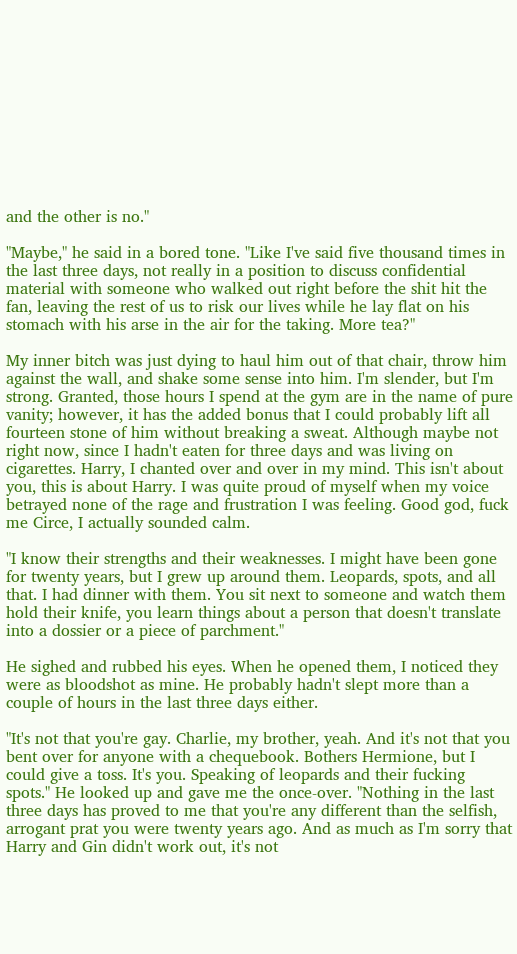and the other is no."

"Maybe," he said in a bored tone. "Like I've said five thousand times in the last three days, not really in a position to discuss confidential material with someone who walked out right before the shit hit the fan, leaving the rest of us to risk our lives while he lay flat on his stomach with his arse in the air for the taking. More tea?"

My inner bitch was just dying to haul him out of that chair, throw him against the wall, and shake some sense into him. I'm slender, but I'm strong. Granted, those hours I spend at the gym are in the name of pure vanity; however, it has the added bonus that I could probably lift all fourteen stone of him without breaking a sweat. Although maybe not right now, since I hadn't eaten for three days and was living on cigarettes. Harry, I chanted over and over in my mind. This isn't about you, this is about Harry. I was quite proud of myself when my voice betrayed none of the rage and frustration I was feeling. Good god, fuck me Circe, I actually sounded calm.

"I know their strengths and their weaknesses. I might have been gone for twenty years, but I grew up around them. Leopards, spots, and all that. I had dinner with them. You sit next to someone and watch them hold their knife, you learn things about a person that doesn't translate into a dossier or a piece of parchment."

He sighed and rubbed his eyes. When he opened them, I noticed they were as bloodshot as mine. He probably hadn't slept more than a couple of hours in the last three days either.

"It's not that you're gay. Charlie, my brother, yeah. And it's not that you bent over for anyone with a chequebook. Bothers Hermione, but I could give a toss. It's you. Speaking of leopards and their fucking spots." He looked up and gave me the once-over. "Nothing in the last three days has proved to me that you're any different than the selfish, arrogant prat you were twenty years ago. And as much as I'm sorry that Harry and Gin didn't work out, it's not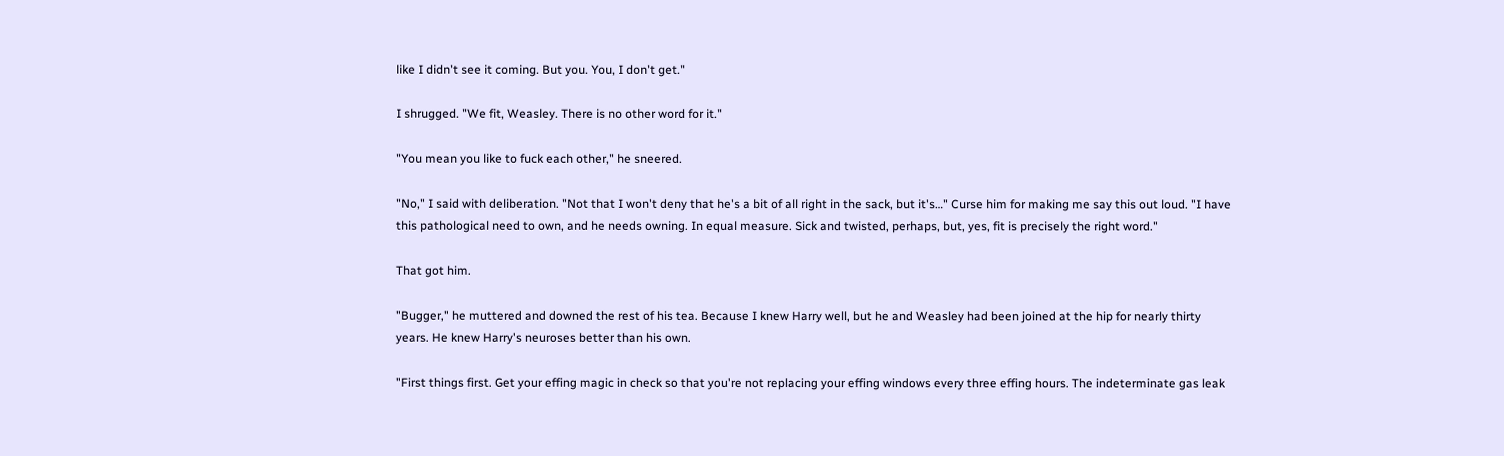like I didn't see it coming. But you. You, I don't get."

I shrugged. "We fit, Weasley. There is no other word for it."

"You mean you like to fuck each other," he sneered.

"No," I said with deliberation. "Not that I won't deny that he's a bit of all right in the sack, but it's…" Curse him for making me say this out loud. "I have this pathological need to own, and he needs owning. In equal measure. Sick and twisted, perhaps, but, yes, fit is precisely the right word."

That got him.

"Bugger," he muttered and downed the rest of his tea. Because I knew Harry well, but he and Weasley had been joined at the hip for nearly thirty years. He knew Harry's neuroses better than his own.

"First things first. Get your effing magic in check so that you're not replacing your effing windows every three effing hours. The indeterminate gas leak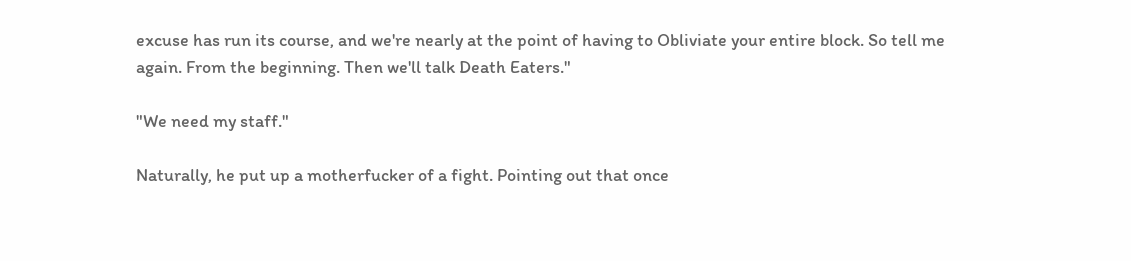excuse has run its course, and we're nearly at the point of having to Obliviate your entire block. So tell me again. From the beginning. Then we'll talk Death Eaters."

"We need my staff."

Naturally, he put up a motherfucker of a fight. Pointing out that once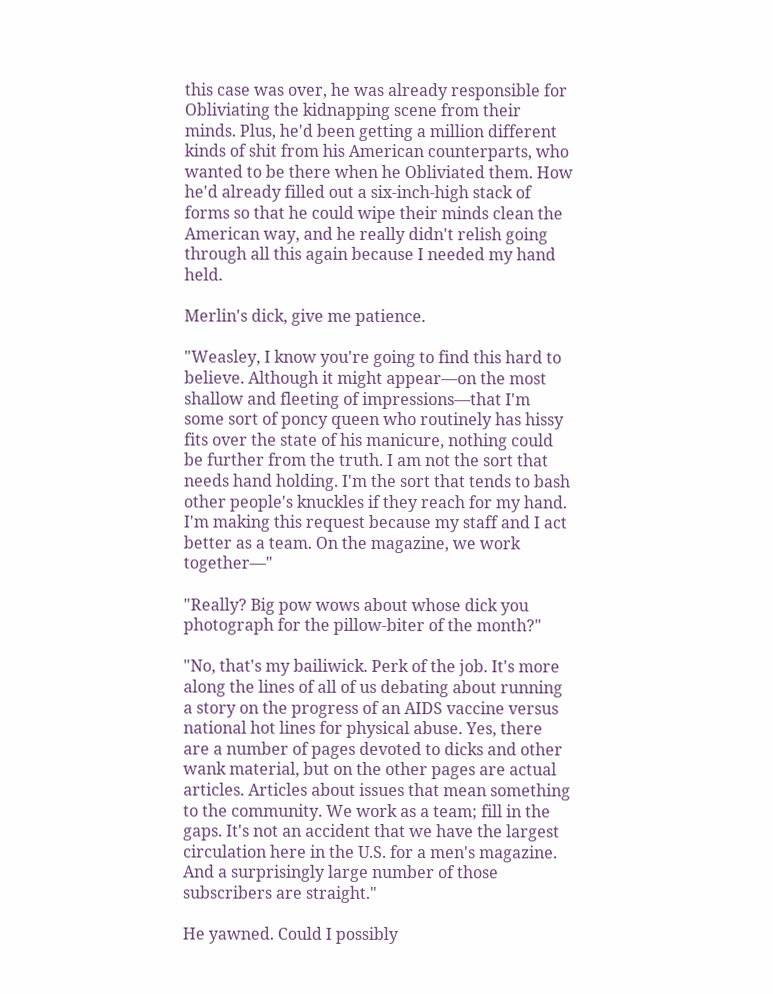this case was over, he was already responsible for Obliviating the kidnapping scene from their minds. Plus, he'd been getting a million different kinds of shit from his American counterparts, who wanted to be there when he Obliviated them. How he'd already filled out a six-inch-high stack of forms so that he could wipe their minds clean the American way, and he really didn't relish going through all this again because I needed my hand held.

Merlin's dick, give me patience.

"Weasley, I know you're going to find this hard to believe. Although it might appear—on the most shallow and fleeting of impressions—that I'm some sort of poncy queen who routinely has hissy fits over the state of his manicure, nothing could be further from the truth. I am not the sort that needs hand holding. I'm the sort that tends to bash other people's knuckles if they reach for my hand. I'm making this request because my staff and I act better as a team. On the magazine, we work together—"

"Really? Big pow wows about whose dick you photograph for the pillow-biter of the month?"

"No, that's my bailiwick. Perk of the job. It's more along the lines of all of us debating about running a story on the progress of an AIDS vaccine versus national hot lines for physical abuse. Yes, there are a number of pages devoted to dicks and other wank material, but on the other pages are actual articles. Articles about issues that mean something to the community. We work as a team; fill in the gaps. It's not an accident that we have the largest circulation here in the U.S. for a men's magazine. And a surprisingly large number of those subscribers are straight."

He yawned. Could I possibly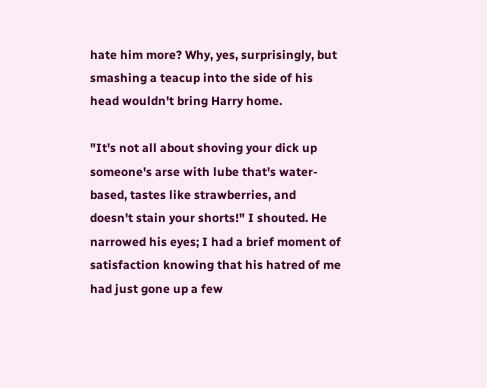hate him more? Why, yes, surprisingly, but smashing a teacup into the side of his head wouldn't bring Harry home.

"It's not all about shoving your dick up someone's arse with lube that's water-based, tastes like strawberries, and doesn't stain your shorts!" I shouted. He narrowed his eyes; I had a brief moment of satisfaction knowing that his hatred of me had just gone up a few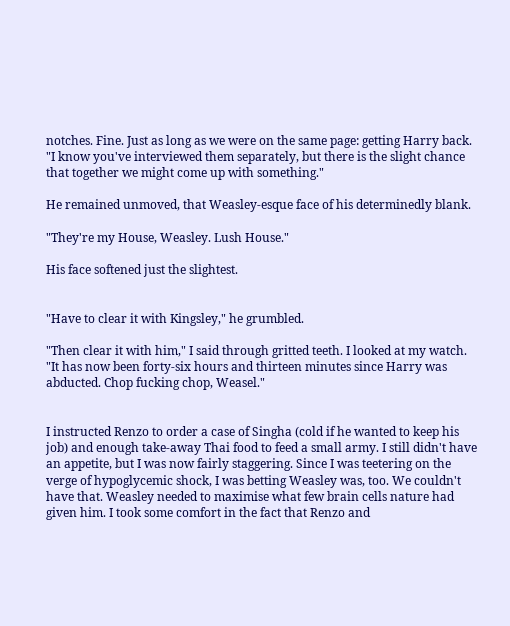notches. Fine. Just as long as we were on the same page: getting Harry back. "I know you've interviewed them separately, but there is the slight chance that together we might come up with something."

He remained unmoved, that Weasley-esque face of his determinedly blank.

"They're my House, Weasley. Lush House."

His face softened just the slightest.


"Have to clear it with Kingsley," he grumbled.

"Then clear it with him," I said through gritted teeth. I looked at my watch. "It has now been forty-six hours and thirteen minutes since Harry was abducted. Chop fucking chop, Weasel."


I instructed Renzo to order a case of Singha (cold if he wanted to keep his job) and enough take-away Thai food to feed a small army. I still didn't have an appetite, but I was now fairly staggering. Since I was teetering on the verge of hypoglycemic shock, I was betting Weasley was, too. We couldn't have that. Weasley needed to maximise what few brain cells nature had given him. I took some comfort in the fact that Renzo and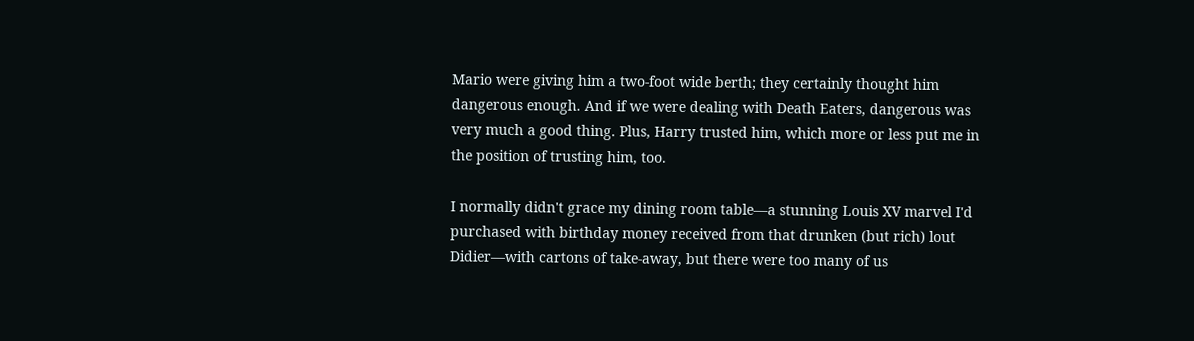Mario were giving him a two-foot wide berth; they certainly thought him dangerous enough. And if we were dealing with Death Eaters, dangerous was very much a good thing. Plus, Harry trusted him, which more or less put me in the position of trusting him, too.

I normally didn't grace my dining room table—a stunning Louis XV marvel I'd purchased with birthday money received from that drunken (but rich) lout Didier—with cartons of take-away, but there were too many of us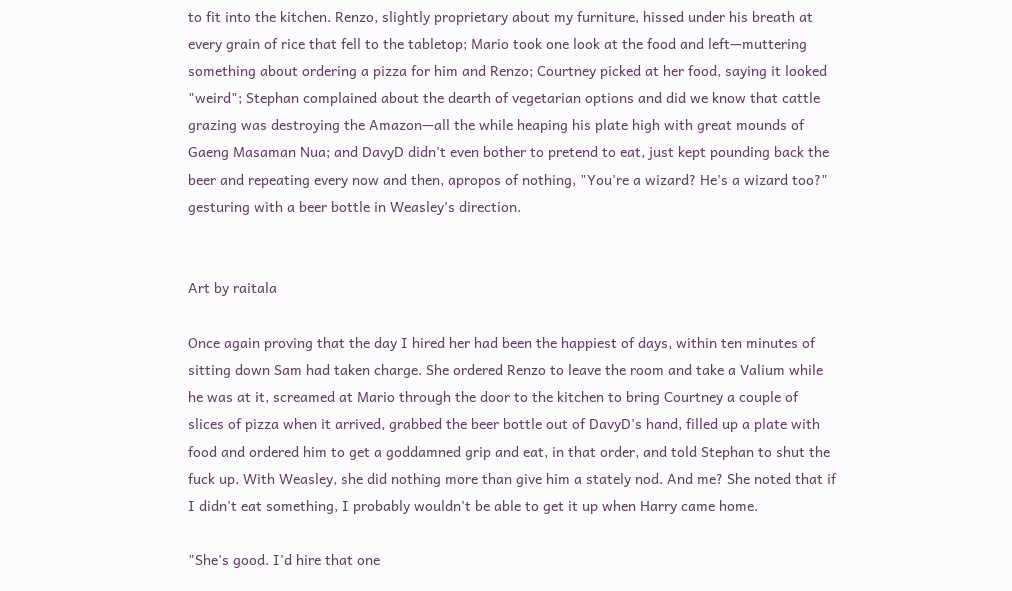to fit into the kitchen. Renzo, slightly proprietary about my furniture, hissed under his breath at every grain of rice that fell to the tabletop; Mario took one look at the food and left—muttering something about ordering a pizza for him and Renzo; Courtney picked at her food, saying it looked "weird"; Stephan complained about the dearth of vegetarian options and did we know that cattle grazing was destroying the Amazon—all the while heaping his plate high with great mounds of Gaeng Masaman Nua; and DavyD didn't even bother to pretend to eat, just kept pounding back the beer and repeating every now and then, apropos of nothing, "You're a wizard? He's a wizard too?" gesturing with a beer bottle in Weasley's direction.


Art by raitala

Once again proving that the day I hired her had been the happiest of days, within ten minutes of sitting down Sam had taken charge. She ordered Renzo to leave the room and take a Valium while he was at it, screamed at Mario through the door to the kitchen to bring Courtney a couple of slices of pizza when it arrived, grabbed the beer bottle out of DavyD's hand, filled up a plate with food and ordered him to get a goddamned grip and eat, in that order, and told Stephan to shut the fuck up. With Weasley, she did nothing more than give him a stately nod. And me? She noted that if I didn't eat something, I probably wouldn't be able to get it up when Harry came home.

"She's good. I'd hire that one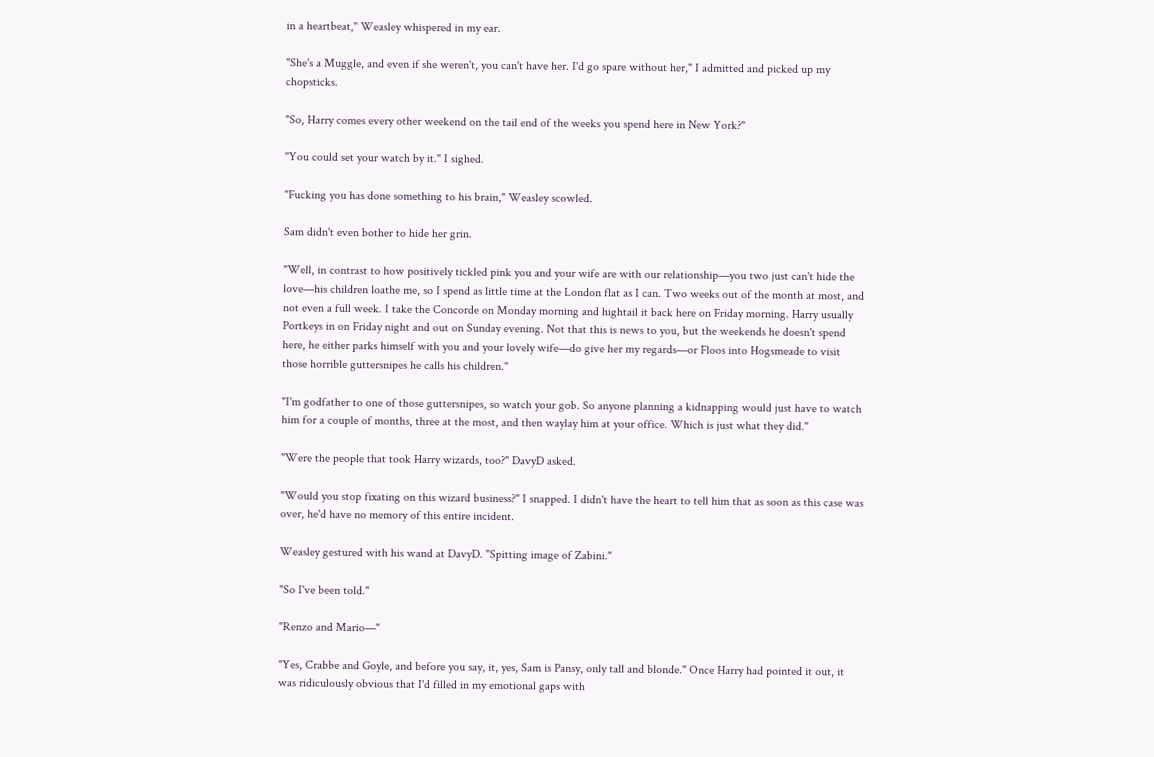in a heartbeat," Weasley whispered in my ear.

"She's a Muggle, and even if she weren't, you can't have her. I'd go spare without her," I admitted and picked up my chopsticks.

"So, Harry comes every other weekend on the tail end of the weeks you spend here in New York?"

"You could set your watch by it." I sighed.

"Fucking you has done something to his brain," Weasley scowled.

Sam didn't even bother to hide her grin.

"Well, in contrast to how positively tickled pink you and your wife are with our relationship—you two just can't hide the love—his children loathe me, so I spend as little time at the London flat as I can. Two weeks out of the month at most, and not even a full week. I take the Concorde on Monday morning and hightail it back here on Friday morning. Harry usually Portkeys in on Friday night and out on Sunday evening. Not that this is news to you, but the weekends he doesn't spend here, he either parks himself with you and your lovely wife—do give her my regards—or Floos into Hogsmeade to visit those horrible guttersnipes he calls his children."

"I'm godfather to one of those guttersnipes, so watch your gob. So anyone planning a kidnapping would just have to watch him for a couple of months, three at the most, and then waylay him at your office. Which is just what they did."

"Were the people that took Harry wizards, too?" DavyD asked.

"Would you stop fixating on this wizard business?" I snapped. I didn't have the heart to tell him that as soon as this case was over, he'd have no memory of this entire incident.

Weasley gestured with his wand at DavyD. "Spitting image of Zabini."

"So I've been told."

"Renzo and Mario—"

"Yes, Crabbe and Goyle, and before you say, it, yes, Sam is Pansy, only tall and blonde." Once Harry had pointed it out, it was ridiculously obvious that I'd filled in my emotional gaps with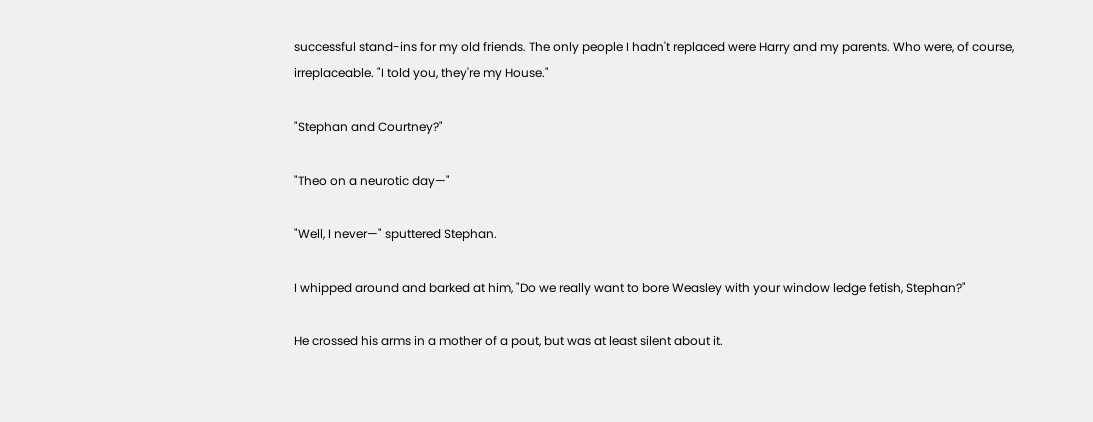successful stand-ins for my old friends. The only people I hadn't replaced were Harry and my parents. Who were, of course, irreplaceable. "I told you, they're my House."

"Stephan and Courtney?"

"Theo on a neurotic day—"

"Well, I never—" sputtered Stephan.

I whipped around and barked at him, "Do we really want to bore Weasley with your window ledge fetish, Stephan?"

He crossed his arms in a mother of a pout, but was at least silent about it.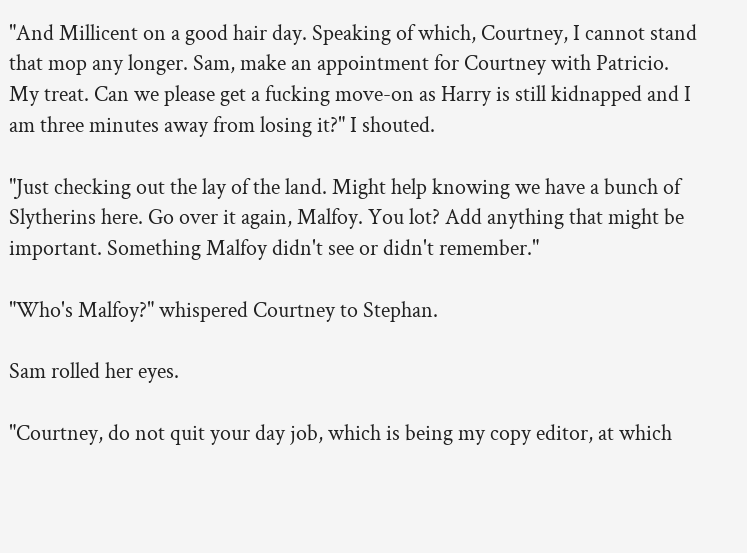"And Millicent on a good hair day. Speaking of which, Courtney, I cannot stand that mop any longer. Sam, make an appointment for Courtney with Patricio. My treat. Can we please get a fucking move-on as Harry is still kidnapped and I am three minutes away from losing it?" I shouted.

"Just checking out the lay of the land. Might help knowing we have a bunch of Slytherins here. Go over it again, Malfoy. You lot? Add anything that might be important. Something Malfoy didn't see or didn't remember."

"Who's Malfoy?" whispered Courtney to Stephan.

Sam rolled her eyes.

"Courtney, do not quit your day job, which is being my copy editor, at which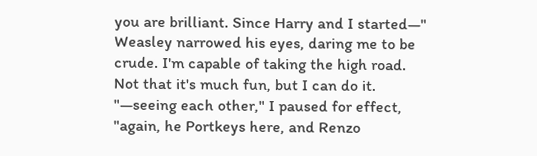you are brilliant. Since Harry and I started—" Weasley narrowed his eyes, daring me to be crude. I'm capable of taking the high road. Not that it's much fun, but I can do it. "—seeing each other," I paused for effect, "again, he Portkeys here, and Renzo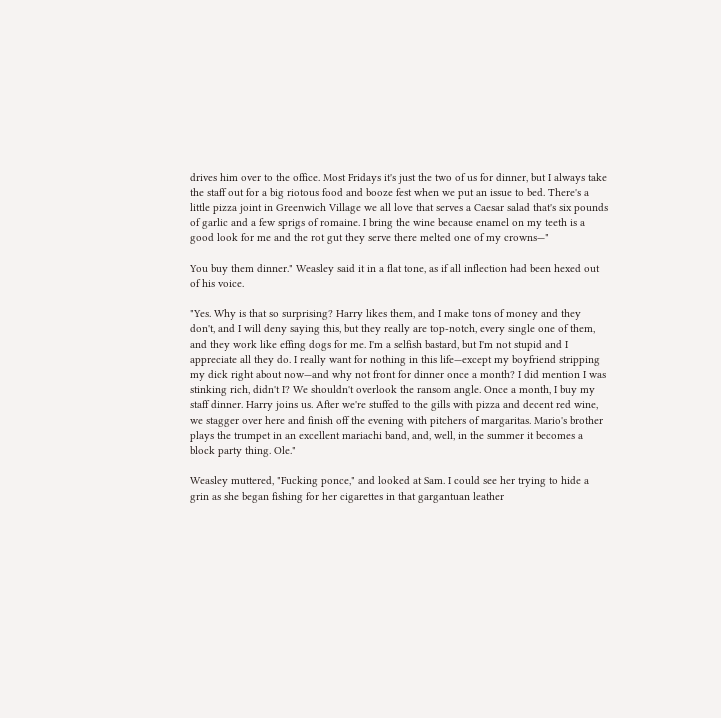drives him over to the office. Most Fridays it's just the two of us for dinner, but I always take the staff out for a big riotous food and booze fest when we put an issue to bed. There's a little pizza joint in Greenwich Village we all love that serves a Caesar salad that's six pounds of garlic and a few sprigs of romaine. I bring the wine because enamel on my teeth is a good look for me and the rot gut they serve there melted one of my crowns—"

You buy them dinner." Weasley said it in a flat tone, as if all inflection had been hexed out of his voice.

"Yes. Why is that so surprising? Harry likes them, and I make tons of money and they don't, and I will deny saying this, but they really are top-notch, every single one of them, and they work like effing dogs for me. I'm a selfish bastard, but I'm not stupid and I appreciate all they do. I really want for nothing in this life—except my boyfriend stripping my dick right about now—and why not front for dinner once a month? I did mention I was stinking rich, didn't I? We shouldn't overlook the ransom angle. Once a month, I buy my staff dinner. Harry joins us. After we're stuffed to the gills with pizza and decent red wine, we stagger over here and finish off the evening with pitchers of margaritas. Mario's brother plays the trumpet in an excellent mariachi band, and, well, in the summer it becomes a block party thing. Ole."

Weasley muttered, "Fucking ponce," and looked at Sam. I could see her trying to hide a grin as she began fishing for her cigarettes in that gargantuan leather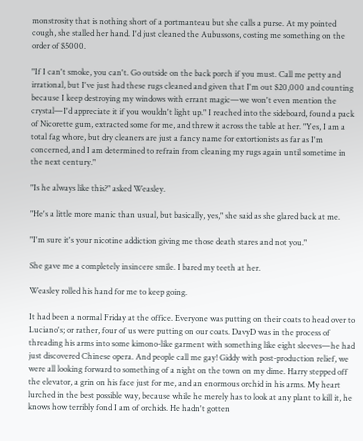monstrosity that is nothing short of a portmanteau but she calls a purse. At my pointed cough, she stalled her hand. I'd just cleaned the Aubussons, costing me something on the order of $5000.

"If I can't smoke, you can't. Go outside on the back porch if you must. Call me petty and irrational, but I've just had these rugs cleaned and given that I'm out $20,000 and counting because I keep destroying my windows with errant magic—we won't even mention the crystal—I'd appreciate it if you wouldn't light up." I reached into the sideboard, found a pack of Nicorette gum, extracted some for me, and threw it across the table at her. "Yes, I am a total fag whore, but dry cleaners are just a fancy name for extortionists as far as I'm concerned, and I am determined to refrain from cleaning my rugs again until sometime in the next century."

"Is he always like this?" asked Weasley.

"He's a little more manic than usual, but basically, yes," she said as she glared back at me.

"I'm sure it's your nicotine addiction giving me those death stares and not you."

She gave me a completely insincere smile. I bared my teeth at her.

Weasley rolled his hand for me to keep going.

It had been a normal Friday at the office. Everyone was putting on their coats to head over to Luciano's; or rather, four of us were putting on our coats. DavyD was in the process of threading his arms into some kimono-like garment with something like eight sleeves—he had just discovered Chinese opera. And people call me gay! Giddy with post-production relief, we were all looking forward to something of a night on the town on my dime. Harry stepped off the elevator, a grin on his face just for me, and an enormous orchid in his arms. My heart lurched in the best possible way, because while he merely has to look at any plant to kill it, he knows how terribly fond I am of orchids. He hadn't gotten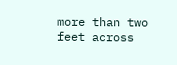more than two feet across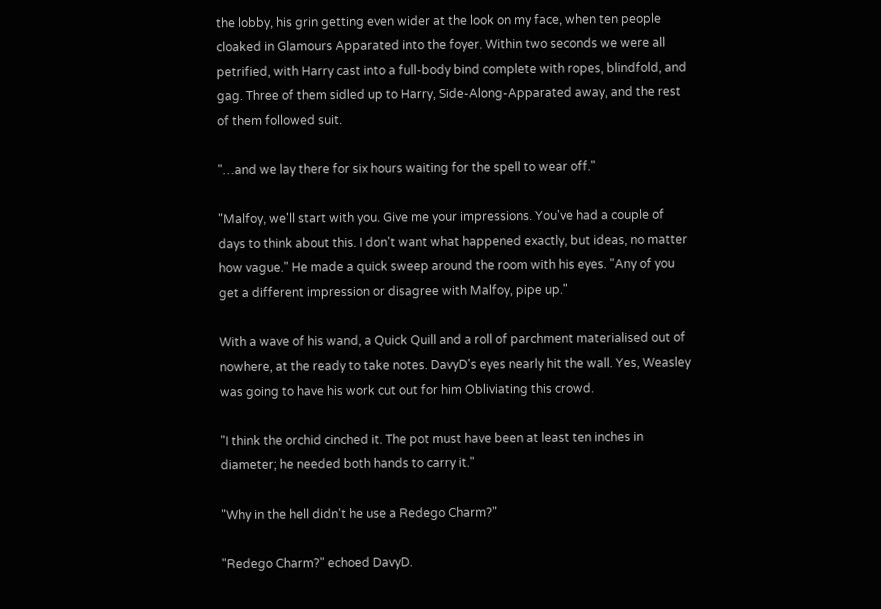the lobby, his grin getting even wider at the look on my face, when ten people cloaked in Glamours Apparated into the foyer. Within two seconds we were all petrified, with Harry cast into a full-body bind complete with ropes, blindfold, and gag. Three of them sidled up to Harry, Side-Along-Apparated away, and the rest of them followed suit.

"…and we lay there for six hours waiting for the spell to wear off."

"Malfoy, we'll start with you. Give me your impressions. You've had a couple of days to think about this. I don't want what happened exactly, but ideas, no matter how vague." He made a quick sweep around the room with his eyes. "Any of you get a different impression or disagree with Malfoy, pipe up."

With a wave of his wand, a Quick Quill and a roll of parchment materialised out of nowhere, at the ready to take notes. DavyD's eyes nearly hit the wall. Yes, Weasley was going to have his work cut out for him Obliviating this crowd.

"I think the orchid cinched it. The pot must have been at least ten inches in diameter; he needed both hands to carry it."

"Why in the hell didn't he use a Redego Charm?"

"Redego Charm?" echoed DavyD.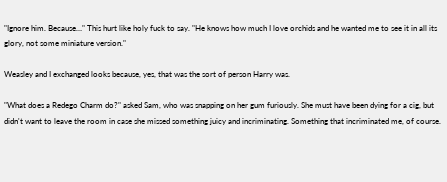"Ignore him. Because…" This hurt like holy fuck to say. "He knows how much I love orchids and he wanted me to see it in all its glory, not some miniature version."

Weasley and I exchanged looks because, yes, that was the sort of person Harry was.

"What does a Redego Charm do?" asked Sam, who was snapping on her gum furiously. She must have been dying for a cig, but didn't want to leave the room in case she missed something juicy and incriminating. Something that incriminated me, of course.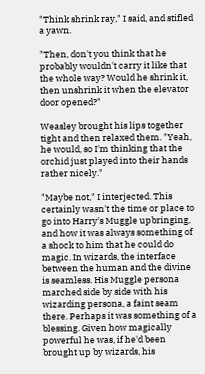"Think shrink ray," I said, and stifled a yawn.

"Then, don't you think that he probably wouldn't carry it like that the whole way? Would he shrink it, then unshrink it when the elevator door opened?"

Weasley brought his lips together tight and then relaxed them. "Yeah, he would, so I'm thinking that the orchid just played into their hands rather nicely."

"Maybe not," I interjected. This certainly wasn't the time or place to go into Harry's Muggle upbringing, and how it was always something of a shock to him that he could do magic. In wizards, the interface between the human and the divine is seamless. His Muggle persona marched side by side with his wizarding persona, a faint seam there. Perhaps it was something of a blessing. Given how magically powerful he was, if he'd been brought up by wizards, his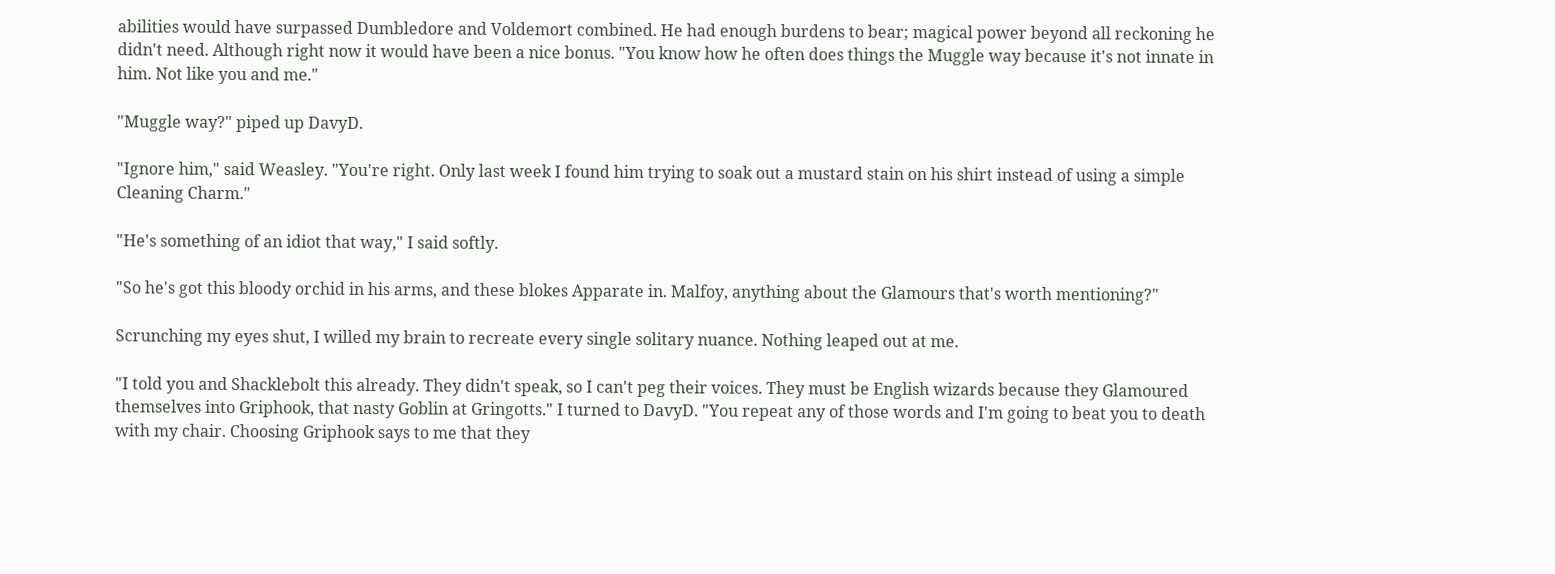abilities would have surpassed Dumbledore and Voldemort combined. He had enough burdens to bear; magical power beyond all reckoning he didn't need. Although right now it would have been a nice bonus. "You know how he often does things the Muggle way because it's not innate in him. Not like you and me."

"Muggle way?" piped up DavyD.

"Ignore him," said Weasley. "You're right. Only last week I found him trying to soak out a mustard stain on his shirt instead of using a simple Cleaning Charm."

"He's something of an idiot that way," I said softly.

"So he's got this bloody orchid in his arms, and these blokes Apparate in. Malfoy, anything about the Glamours that's worth mentioning?"

Scrunching my eyes shut, I willed my brain to recreate every single solitary nuance. Nothing leaped out at me.

"I told you and Shacklebolt this already. They didn't speak, so I can't peg their voices. They must be English wizards because they Glamoured themselves into Griphook, that nasty Goblin at Gringotts." I turned to DavyD. "You repeat any of those words and I'm going to beat you to death with my chair. Choosing Griphook says to me that they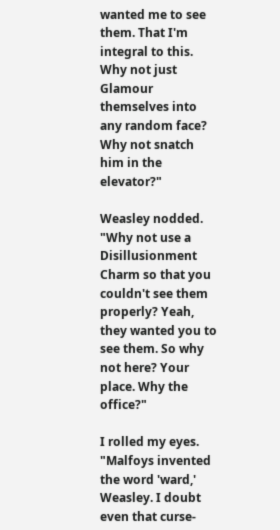wanted me to see them. That I'm integral to this. Why not just Glamour themselves into any random face? Why not snatch him in the elevator?"

Weasley nodded. "Why not use a Disillusionment Charm so that you couldn't see them properly? Yeah, they wanted you to see them. So why not here? Your place. Why the office?"

I rolled my eyes. "Malfoys invented the word 'ward,' Weasley. I doubt even that curse-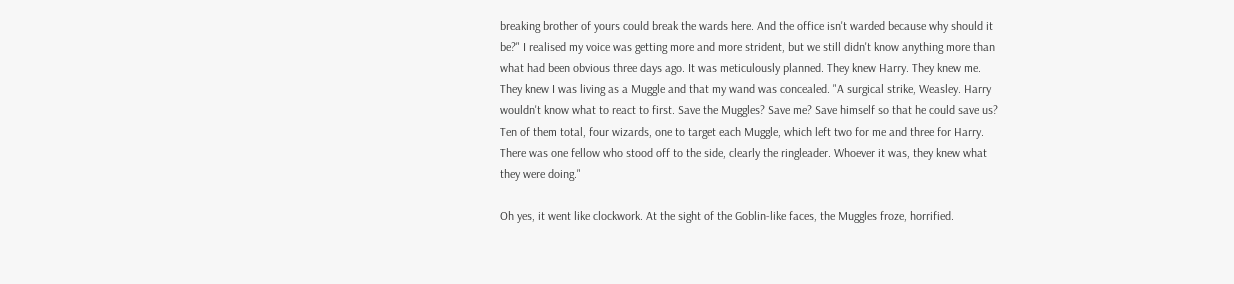breaking brother of yours could break the wards here. And the office isn't warded because why should it be?" I realised my voice was getting more and more strident, but we still didn't know anything more than what had been obvious three days ago. It was meticulously planned. They knew Harry. They knew me. They knew I was living as a Muggle and that my wand was concealed. "A surgical strike, Weasley. Harry wouldn't know what to react to first. Save the Muggles? Save me? Save himself so that he could save us? Ten of them total, four wizards, one to target each Muggle, which left two for me and three for Harry. There was one fellow who stood off to the side, clearly the ringleader. Whoever it was, they knew what they were doing."

Oh yes, it went like clockwork. At the sight of the Goblin-like faces, the Muggles froze, horrified.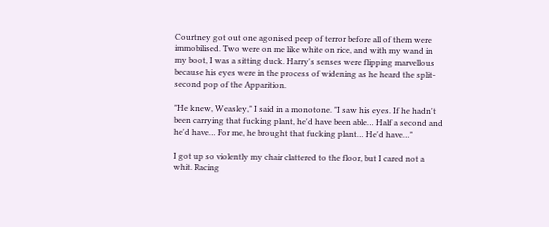Courtney got out one agonised peep of terror before all of them were immobilised. Two were on me like white on rice, and with my wand in my boot, I was a sitting duck. Harry's senses were flipping marvellous because his eyes were in the process of widening as he heard the split-second pop of the Apparition.

"He knew, Weasley," I said in a monotone. "I saw his eyes. If he hadn't been carrying that fucking plant, he'd have been able… Half a second and he'd have… For me, he brought that fucking plant… He'd have…"

I got up so violently my chair clattered to the floor, but I cared not a whit. Racing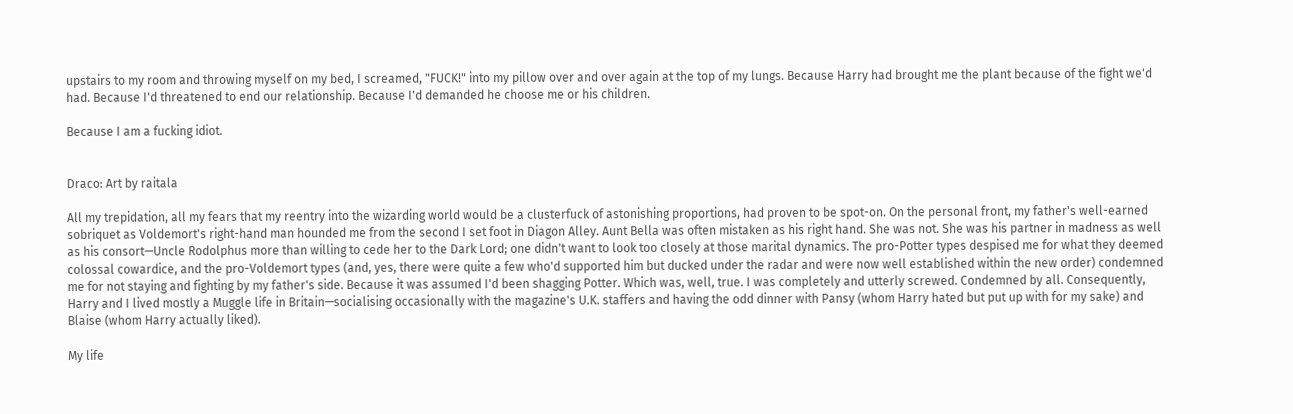upstairs to my room and throwing myself on my bed, I screamed, "FUCK!" into my pillow over and over again at the top of my lungs. Because Harry had brought me the plant because of the fight we'd had. Because I'd threatened to end our relationship. Because I'd demanded he choose me or his children.

Because I am a fucking idiot.


Draco: Art by raitala

All my trepidation, all my fears that my reentry into the wizarding world would be a clusterfuck of astonishing proportions, had proven to be spot-on. On the personal front, my father's well-earned sobriquet as Voldemort's right-hand man hounded me from the second I set foot in Diagon Alley. Aunt Bella was often mistaken as his right hand. She was not. She was his partner in madness as well as his consort—Uncle Rodolphus more than willing to cede her to the Dark Lord; one didn't want to look too closely at those marital dynamics. The pro-Potter types despised me for what they deemed colossal cowardice, and the pro-Voldemort types (and, yes, there were quite a few who'd supported him but ducked under the radar and were now well established within the new order) condemned me for not staying and fighting by my father's side. Because it was assumed I'd been shagging Potter. Which was, well, true. I was completely and utterly screwed. Condemned by all. Consequently, Harry and I lived mostly a Muggle life in Britain—socialising occasionally with the magazine's U.K. staffers and having the odd dinner with Pansy (whom Harry hated but put up with for my sake) and Blaise (whom Harry actually liked).

My life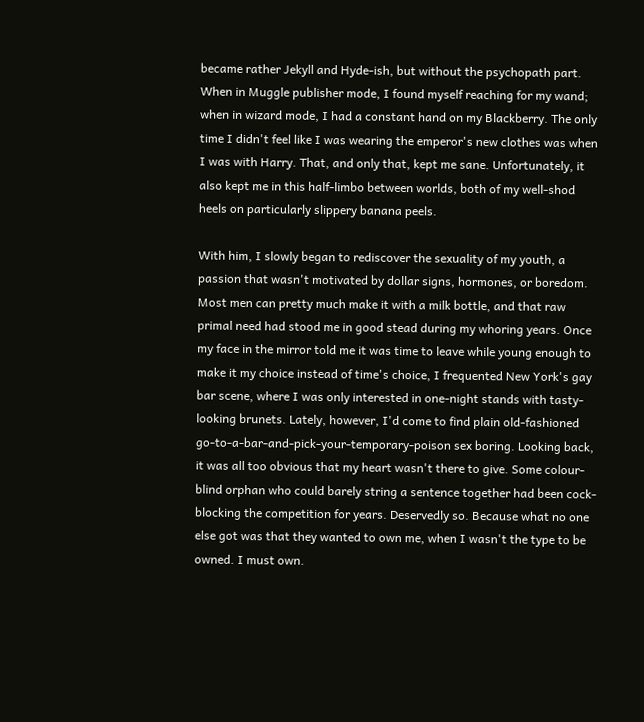became rather Jekyll and Hyde-ish, but without the psychopath part. When in Muggle publisher mode, I found myself reaching for my wand; when in wizard mode, I had a constant hand on my Blackberry. The only time I didn't feel like I was wearing the emperor's new clothes was when I was with Harry. That, and only that, kept me sane. Unfortunately, it also kept me in this half-limbo between worlds, both of my well-shod heels on particularly slippery banana peels.

With him, I slowly began to rediscover the sexuality of my youth, a passion that wasn't motivated by dollar signs, hormones, or boredom. Most men can pretty much make it with a milk bottle, and that raw primal need had stood me in good stead during my whoring years. Once my face in the mirror told me it was time to leave while young enough to make it my choice instead of time's choice, I frequented New York's gay bar scene, where I was only interested in one-night stands with tasty-looking brunets. Lately, however, I'd come to find plain old-fashioned go-to-a-bar-and-pick-your-temporary-poison sex boring. Looking back, it was all too obvious that my heart wasn't there to give. Some colour-blind orphan who could barely string a sentence together had been cock-blocking the competition for years. Deservedly so. Because what no one else got was that they wanted to own me, when I wasn't the type to be owned. I must own.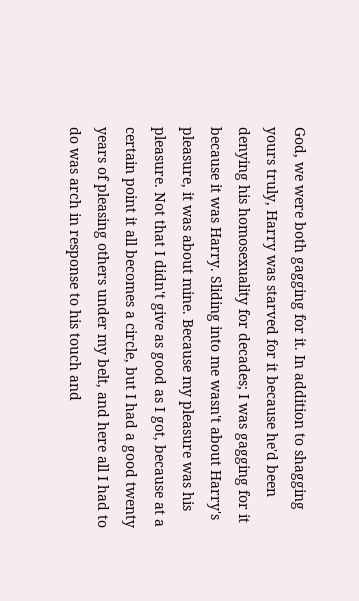God, we were both gagging for it. In addition to shagging yours truly, Harry was starved for it because he'd been denying his homosexuality for decades; I was gagging for it because it was Harry. Sliding into me wasn't about Harry's pleasure, it was about mine. Because my pleasure was his pleasure. Not that I didn't give as good as I got, because at a certain point it all becomes a circle, but I had a good twenty years of pleasing others under my belt, and here all I had to do was arch in response to his touch and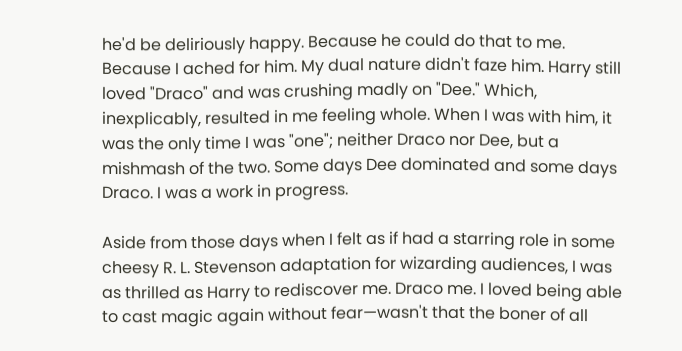he'd be deliriously happy. Because he could do that to me. Because I ached for him. My dual nature didn't faze him. Harry still loved "Draco" and was crushing madly on "Dee." Which, inexplicably, resulted in me feeling whole. When I was with him, it was the only time I was "one"; neither Draco nor Dee, but a mishmash of the two. Some days Dee dominated and some days Draco. I was a work in progress.

Aside from those days when I felt as if had a starring role in some cheesy R. L. Stevenson adaptation for wizarding audiences, I was as thrilled as Harry to rediscover me. Draco me. I loved being able to cast magic again without fear—wasn't that the boner of all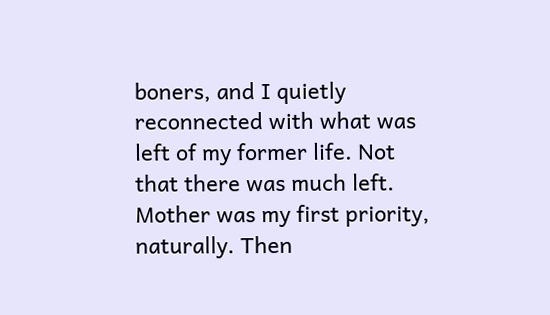boners, and I quietly reconnected with what was left of my former life. Not that there was much left. Mother was my first priority, naturally. Then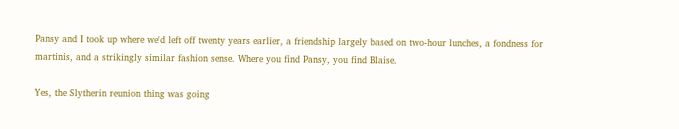Pansy and I took up where we'd left off twenty years earlier, a friendship largely based on two-hour lunches, a fondness for martinis, and a strikingly similar fashion sense. Where you find Pansy, you find Blaise.

Yes, the Slytherin reunion thing was going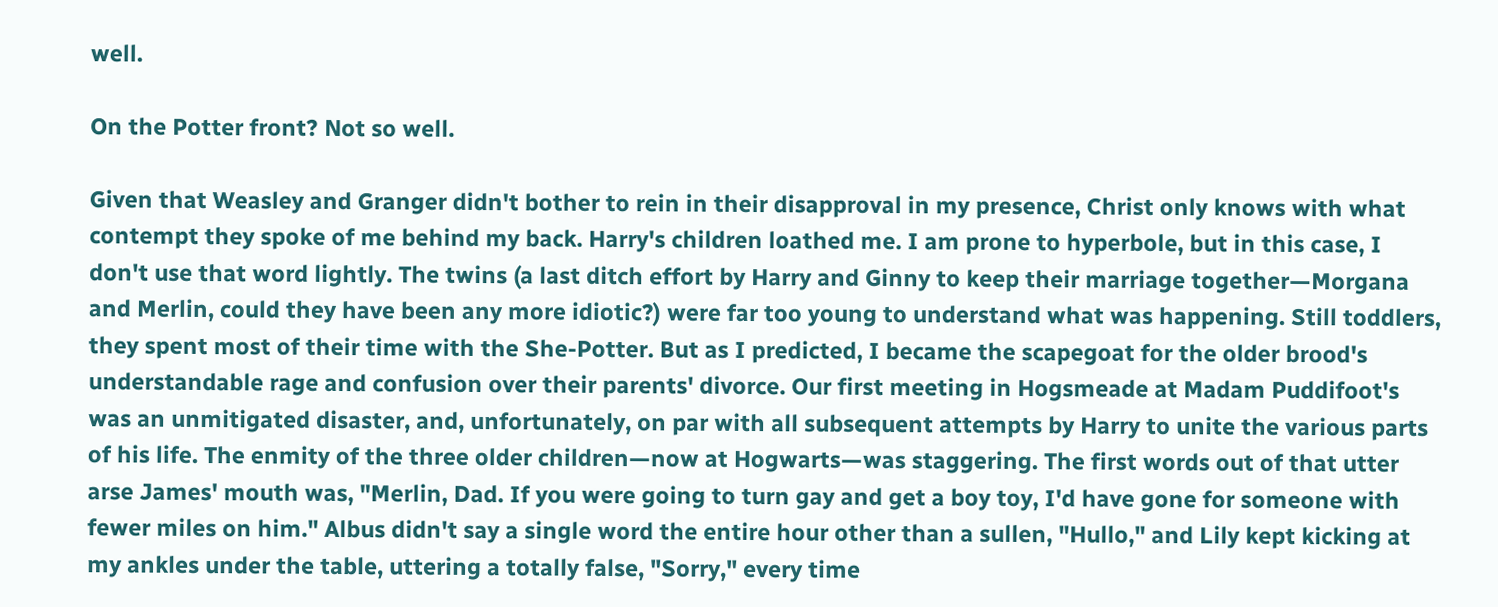well.

On the Potter front? Not so well.

Given that Weasley and Granger didn't bother to rein in their disapproval in my presence, Christ only knows with what contempt they spoke of me behind my back. Harry's children loathed me. I am prone to hyperbole, but in this case, I don't use that word lightly. The twins (a last ditch effort by Harry and Ginny to keep their marriage together—Morgana and Merlin, could they have been any more idiotic?) were far too young to understand what was happening. Still toddlers, they spent most of their time with the She-Potter. But as I predicted, I became the scapegoat for the older brood's understandable rage and confusion over their parents' divorce. Our first meeting in Hogsmeade at Madam Puddifoot's was an unmitigated disaster, and, unfortunately, on par with all subsequent attempts by Harry to unite the various parts of his life. The enmity of the three older children—now at Hogwarts—was staggering. The first words out of that utter arse James' mouth was, "Merlin, Dad. If you were going to turn gay and get a boy toy, I'd have gone for someone with fewer miles on him." Albus didn't say a single word the entire hour other than a sullen, "Hullo," and Lily kept kicking at my ankles under the table, uttering a totally false, "Sorry," every time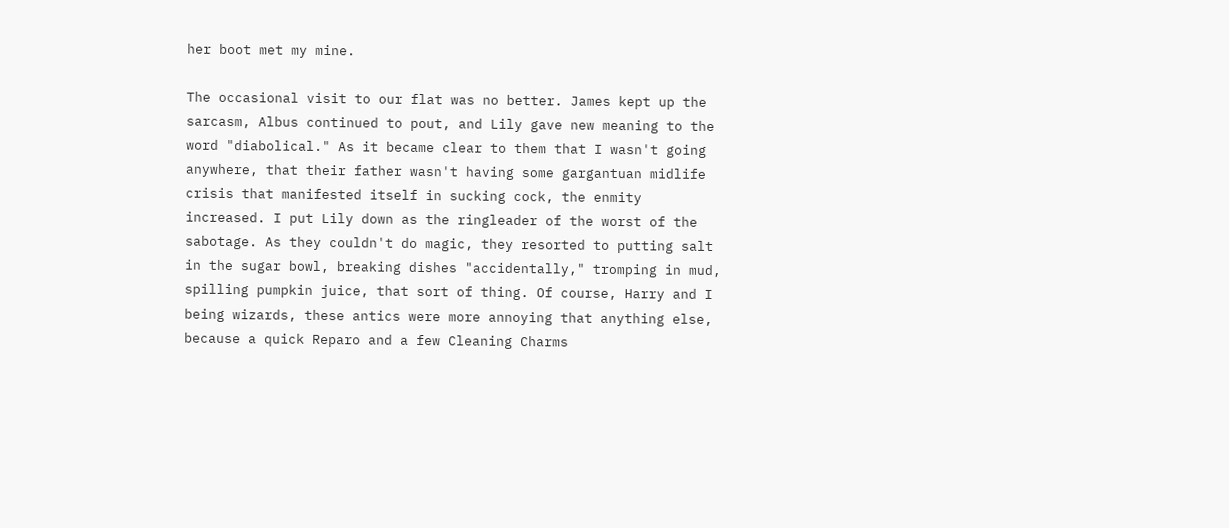her boot met my mine.

The occasional visit to our flat was no better. James kept up the sarcasm, Albus continued to pout, and Lily gave new meaning to the word "diabolical." As it became clear to them that I wasn't going anywhere, that their father wasn't having some gargantuan midlife crisis that manifested itself in sucking cock, the enmity increased. I put Lily down as the ringleader of the worst of the sabotage. As they couldn't do magic, they resorted to putting salt in the sugar bowl, breaking dishes "accidentally," tromping in mud, spilling pumpkin juice, that sort of thing. Of course, Harry and I being wizards, these antics were more annoying that anything else, because a quick Reparo and a few Cleaning Charms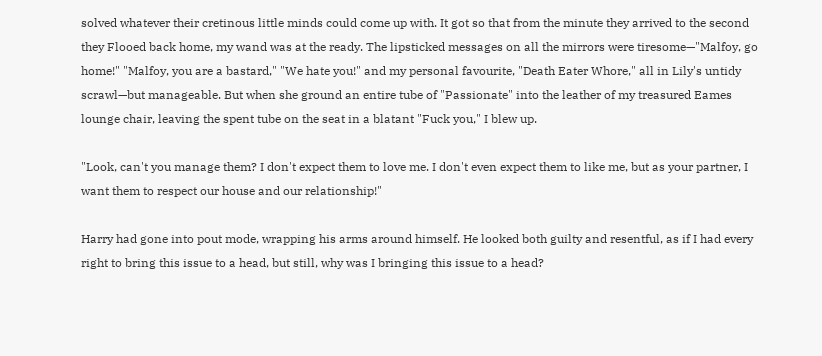solved whatever their cretinous little minds could come up with. It got so that from the minute they arrived to the second they Flooed back home, my wand was at the ready. The lipsticked messages on all the mirrors were tiresome—"Malfoy, go home!" "Malfoy, you are a bastard," "We hate you!" and my personal favourite, "Death Eater Whore," all in Lily's untidy scrawl—but manageable. But when she ground an entire tube of "Passionate" into the leather of my treasured Eames lounge chair, leaving the spent tube on the seat in a blatant "Fuck you," I blew up.

"Look, can't you manage them? I don't expect them to love me. I don't even expect them to like me, but as your partner, I want them to respect our house and our relationship!"

Harry had gone into pout mode, wrapping his arms around himself. He looked both guilty and resentful, as if I had every right to bring this issue to a head, but still, why was I bringing this issue to a head?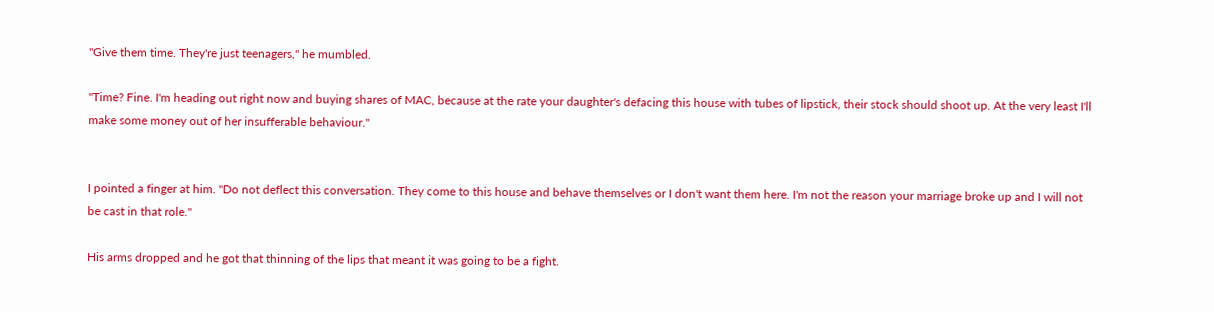"Give them time. They're just teenagers," he mumbled.

"Time? Fine. I'm heading out right now and buying shares of MAC, because at the rate your daughter's defacing this house with tubes of lipstick, their stock should shoot up. At the very least I'll make some money out of her insufferable behaviour."


I pointed a finger at him. "Do not deflect this conversation. They come to this house and behave themselves or I don't want them here. I'm not the reason your marriage broke up and I will not be cast in that role."

His arms dropped and he got that thinning of the lips that meant it was going to be a fight.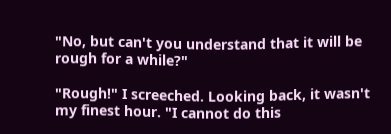"No, but can't you understand that it will be rough for a while?"

"Rough!" I screeched. Looking back, it wasn't my finest hour. "I cannot do this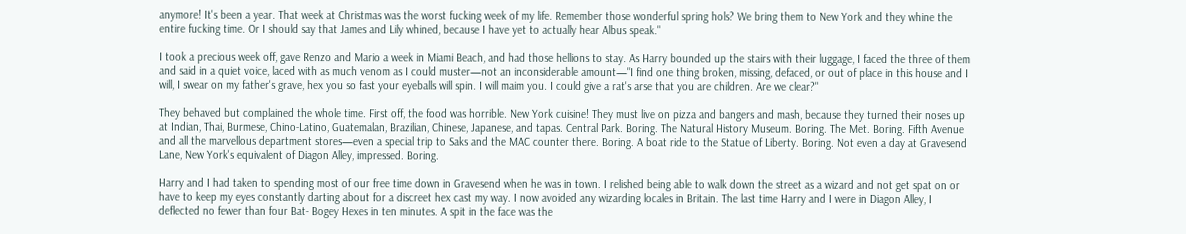anymore! It's been a year. That week at Christmas was the worst fucking week of my life. Remember those wonderful spring hols? We bring them to New York and they whine the entire fucking time. Or I should say that James and Lily whined, because I have yet to actually hear Albus speak."

I took a precious week off, gave Renzo and Mario a week in Miami Beach, and had those hellions to stay. As Harry bounded up the stairs with their luggage, I faced the three of them and said in a quiet voice, laced with as much venom as I could muster—not an inconsiderable amount—"I find one thing broken, missing, defaced, or out of place in this house and I will, I swear on my father's grave, hex you so fast your eyeballs will spin. I will maim you. I could give a rat's arse that you are children. Are we clear?"

They behaved but complained the whole time. First off, the food was horrible. New York cuisine! They must live on pizza and bangers and mash, because they turned their noses up at Indian, Thai, Burmese, Chino-Latino, Guatemalan, Brazilian, Chinese, Japanese, and tapas. Central Park. Boring. The Natural History Museum. Boring. The Met. Boring. Fifth Avenue and all the marvellous department stores—even a special trip to Saks and the MAC counter there. Boring. A boat ride to the Statue of Liberty. Boring. Not even a day at Gravesend Lane, New York's equivalent of Diagon Alley, impressed. Boring.

Harry and I had taken to spending most of our free time down in Gravesend when he was in town. I relished being able to walk down the street as a wizard and not get spat on or have to keep my eyes constantly darting about for a discreet hex cast my way. I now avoided any wizarding locales in Britain. The last time Harry and I were in Diagon Alley, I deflected no fewer than four Bat- Bogey Hexes in ten minutes. A spit in the face was the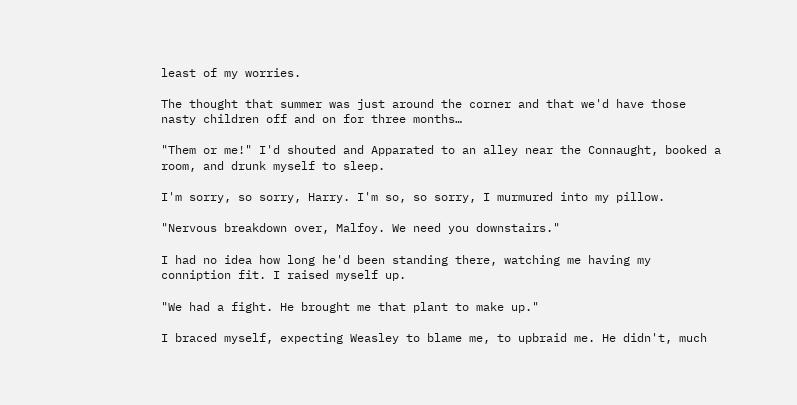least of my worries.

The thought that summer was just around the corner and that we'd have those nasty children off and on for three months…

"Them or me!" I'd shouted and Apparated to an alley near the Connaught, booked a room, and drunk myself to sleep.

I'm sorry, so sorry, Harry. I'm so, so sorry, I murmured into my pillow.

"Nervous breakdown over, Malfoy. We need you downstairs."

I had no idea how long he'd been standing there, watching me having my conniption fit. I raised myself up.

"We had a fight. He brought me that plant to make up."

I braced myself, expecting Weasley to blame me, to upbraid me. He didn't, much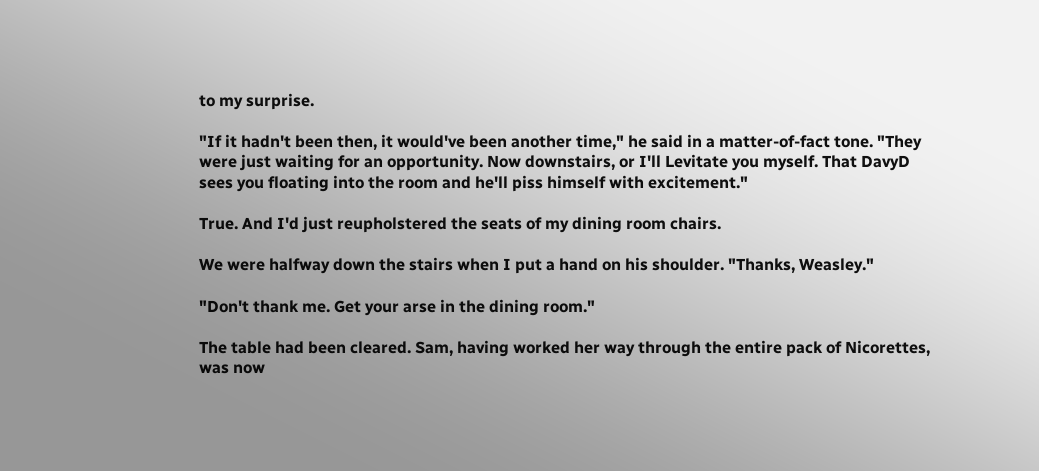to my surprise.

"If it hadn't been then, it would've been another time," he said in a matter-of-fact tone. "They were just waiting for an opportunity. Now downstairs, or I'll Levitate you myself. That DavyD sees you floating into the room and he'll piss himself with excitement."

True. And I'd just reupholstered the seats of my dining room chairs.

We were halfway down the stairs when I put a hand on his shoulder. "Thanks, Weasley."

"Don't thank me. Get your arse in the dining room."

The table had been cleared. Sam, having worked her way through the entire pack of Nicorettes, was now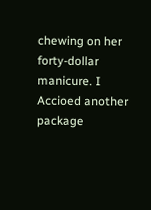chewing on her forty-dollar manicure. I Accioed another package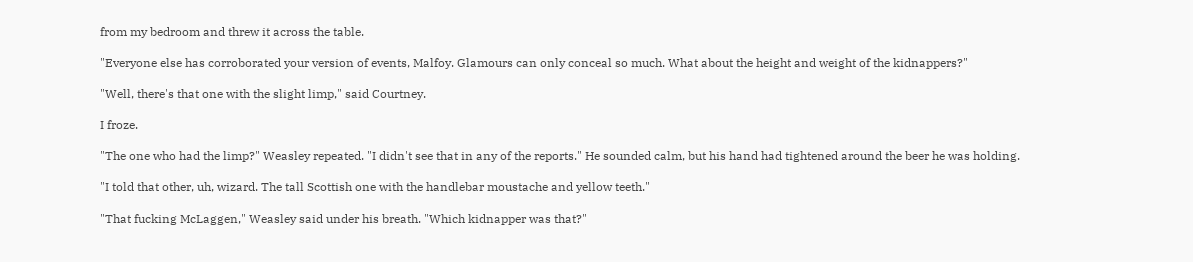from my bedroom and threw it across the table.

"Everyone else has corroborated your version of events, Malfoy. Glamours can only conceal so much. What about the height and weight of the kidnappers?"

"Well, there's that one with the slight limp," said Courtney.

I froze.

"The one who had the limp?" Weasley repeated. "I didn't see that in any of the reports." He sounded calm, but his hand had tightened around the beer he was holding.

"I told that other, uh, wizard. The tall Scottish one with the handlebar moustache and yellow teeth."

"That fucking McLaggen," Weasley said under his breath. "Which kidnapper was that?"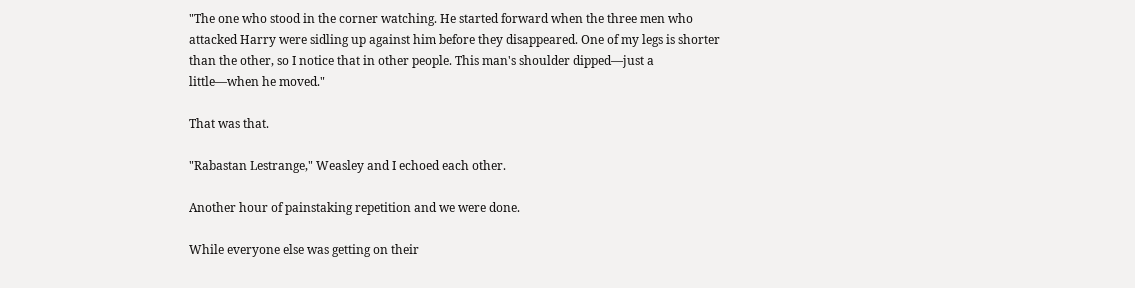"The one who stood in the corner watching. He started forward when the three men who attacked Harry were sidling up against him before they disappeared. One of my legs is shorter than the other, so I notice that in other people. This man's shoulder dipped—just a little—when he moved."

That was that.

"Rabastan Lestrange," Weasley and I echoed each other.

Another hour of painstaking repetition and we were done.

While everyone else was getting on their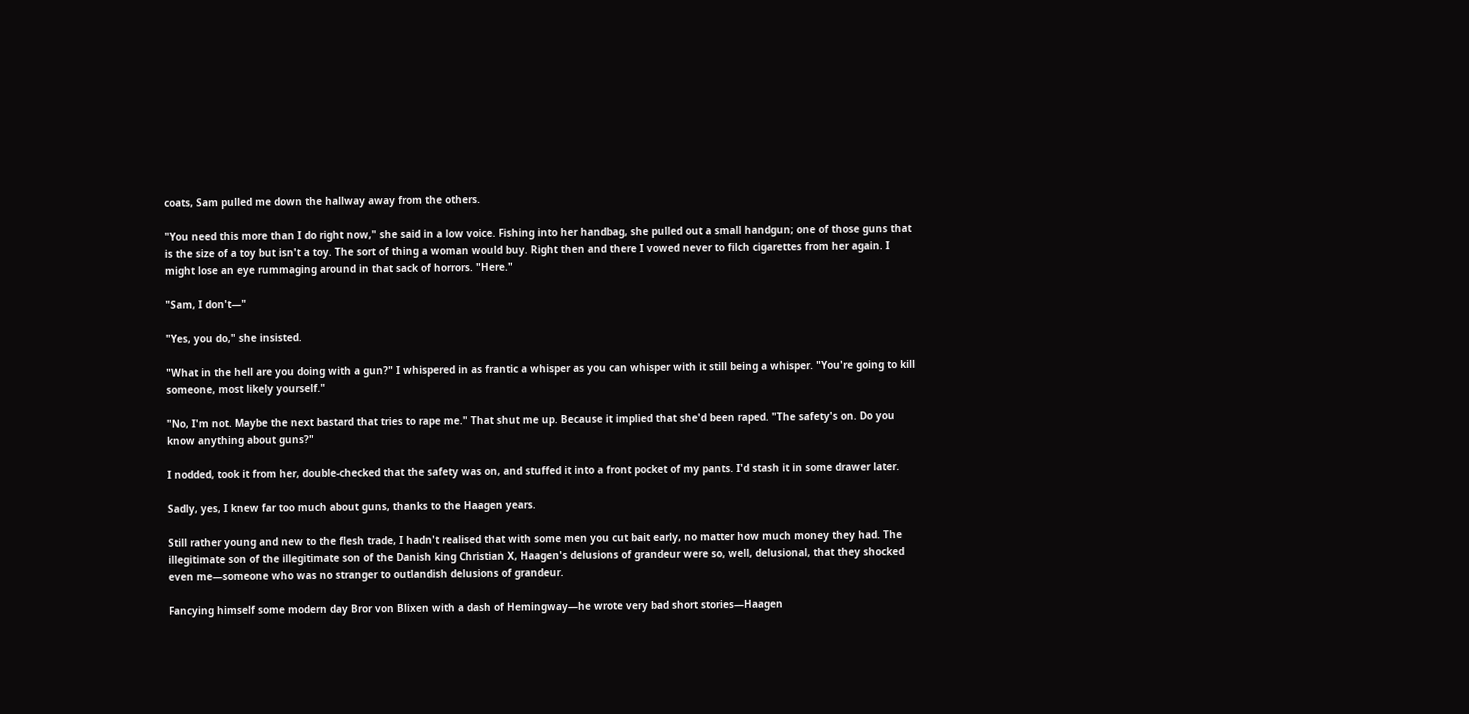coats, Sam pulled me down the hallway away from the others.

"You need this more than I do right now," she said in a low voice. Fishing into her handbag, she pulled out a small handgun; one of those guns that is the size of a toy but isn't a toy. The sort of thing a woman would buy. Right then and there I vowed never to filch cigarettes from her again. I might lose an eye rummaging around in that sack of horrors. "Here."

"Sam, I don't—"

"Yes, you do," she insisted.

"What in the hell are you doing with a gun?" I whispered in as frantic a whisper as you can whisper with it still being a whisper. "You're going to kill someone, most likely yourself."

"No, I'm not. Maybe the next bastard that tries to rape me." That shut me up. Because it implied that she'd been raped. "The safety's on. Do you know anything about guns?"

I nodded, took it from her, double-checked that the safety was on, and stuffed it into a front pocket of my pants. I'd stash it in some drawer later.

Sadly, yes, I knew far too much about guns, thanks to the Haagen years.

Still rather young and new to the flesh trade, I hadn't realised that with some men you cut bait early, no matter how much money they had. The illegitimate son of the illegitimate son of the Danish king Christian X, Haagen's delusions of grandeur were so, well, delusional, that they shocked even me—someone who was no stranger to outlandish delusions of grandeur.

Fancying himself some modern day Bror von Blixen with a dash of Hemingway—he wrote very bad short stories—Haagen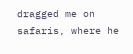dragged me on safaris, where he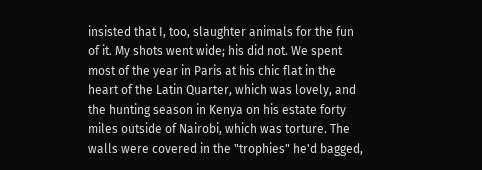insisted that I, too, slaughter animals for the fun of it. My shots went wide; his did not. We spent most of the year in Paris at his chic flat in the heart of the Latin Quarter, which was lovely, and the hunting season in Kenya on his estate forty miles outside of Nairobi, which was torture. The walls were covered in the "trophies" he'd bagged,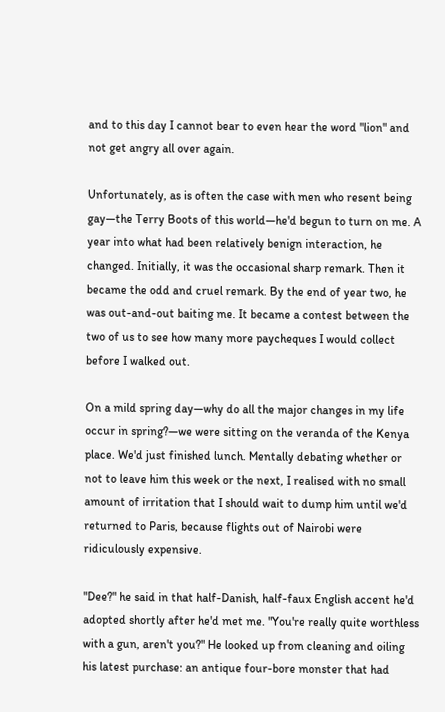and to this day I cannot bear to even hear the word "lion" and not get angry all over again.

Unfortunately, as is often the case with men who resent being gay—the Terry Boots of this world—he'd begun to turn on me. A year into what had been relatively benign interaction, he changed. Initially, it was the occasional sharp remark. Then it became the odd and cruel remark. By the end of year two, he was out-and-out baiting me. It became a contest between the two of us to see how many more paycheques I would collect before I walked out.

On a mild spring day—why do all the major changes in my life occur in spring?—we were sitting on the veranda of the Kenya place. We'd just finished lunch. Mentally debating whether or not to leave him this week or the next, I realised with no small amount of irritation that I should wait to dump him until we'd returned to Paris, because flights out of Nairobi were ridiculously expensive.

"Dee?" he said in that half-Danish, half-faux English accent he'd adopted shortly after he'd met me. "You're really quite worthless with a gun, aren't you?" He looked up from cleaning and oiling his latest purchase: an antique four-bore monster that had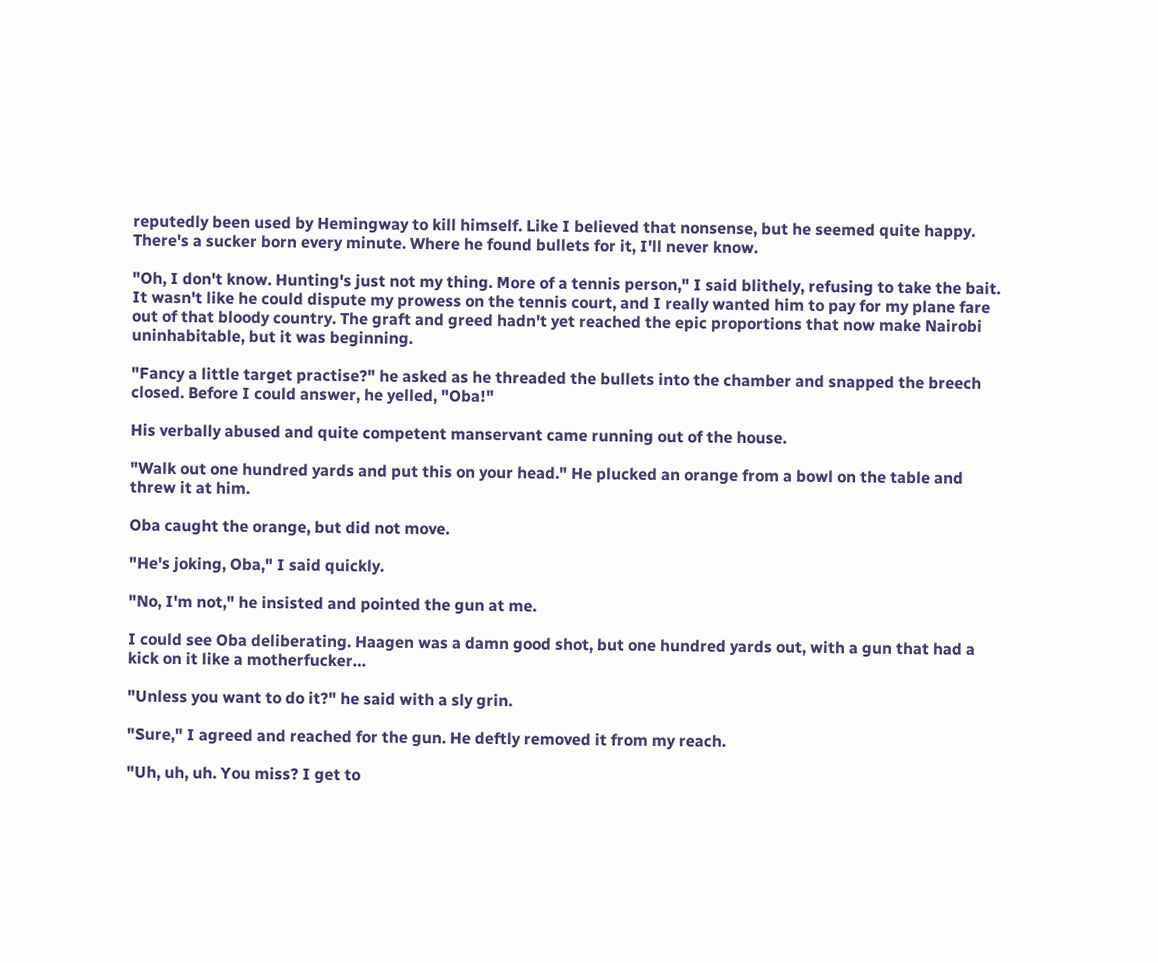reputedly been used by Hemingway to kill himself. Like I believed that nonsense, but he seemed quite happy. There's a sucker born every minute. Where he found bullets for it, I'll never know.

"Oh, I don't know. Hunting's just not my thing. More of a tennis person," I said blithely, refusing to take the bait. It wasn't like he could dispute my prowess on the tennis court, and I really wanted him to pay for my plane fare out of that bloody country. The graft and greed hadn't yet reached the epic proportions that now make Nairobi uninhabitable, but it was beginning.

"Fancy a little target practise?" he asked as he threaded the bullets into the chamber and snapped the breech closed. Before I could answer, he yelled, "Oba!"

His verbally abused and quite competent manservant came running out of the house.

"Walk out one hundred yards and put this on your head." He plucked an orange from a bowl on the table and threw it at him.

Oba caught the orange, but did not move.

"He's joking, Oba," I said quickly.

"No, I'm not," he insisted and pointed the gun at me.

I could see Oba deliberating. Haagen was a damn good shot, but one hundred yards out, with a gun that had a kick on it like a motherfucker…

"Unless you want to do it?" he said with a sly grin.

"Sure," I agreed and reached for the gun. He deftly removed it from my reach.

"Uh, uh, uh. You miss? I get to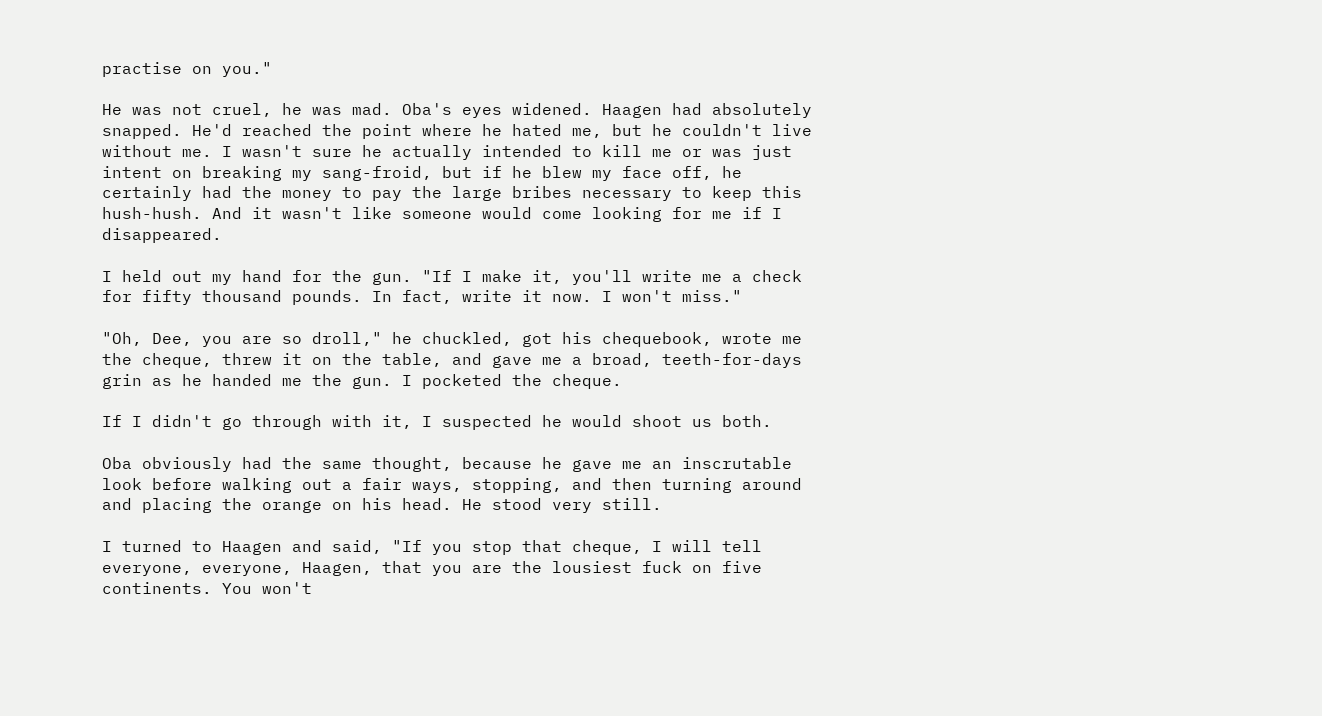practise on you."

He was not cruel, he was mad. Oba's eyes widened. Haagen had absolutely snapped. He'd reached the point where he hated me, but he couldn't live without me. I wasn't sure he actually intended to kill me or was just intent on breaking my sang-froid, but if he blew my face off, he certainly had the money to pay the large bribes necessary to keep this hush-hush. And it wasn't like someone would come looking for me if I disappeared.

I held out my hand for the gun. "If I make it, you'll write me a check for fifty thousand pounds. In fact, write it now. I won't miss."

"Oh, Dee, you are so droll," he chuckled, got his chequebook, wrote me the cheque, threw it on the table, and gave me a broad, teeth-for-days grin as he handed me the gun. I pocketed the cheque.

If I didn't go through with it, I suspected he would shoot us both.

Oba obviously had the same thought, because he gave me an inscrutable look before walking out a fair ways, stopping, and then turning around and placing the orange on his head. He stood very still.

I turned to Haagen and said, "If you stop that cheque, I will tell everyone, everyone, Haagen, that you are the lousiest fuck on five continents. You won't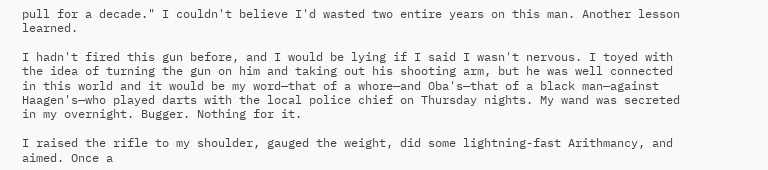pull for a decade." I couldn't believe I'd wasted two entire years on this man. Another lesson learned.

I hadn't fired this gun before, and I would be lying if I said I wasn't nervous. I toyed with the idea of turning the gun on him and taking out his shooting arm, but he was well connected in this world and it would be my word—that of a whore—and Oba's—that of a black man—against Haagen's—who played darts with the local police chief on Thursday nights. My wand was secreted in my overnight. Bugger. Nothing for it.

I raised the rifle to my shoulder, gauged the weight, did some lightning-fast Arithmancy, and aimed. Once a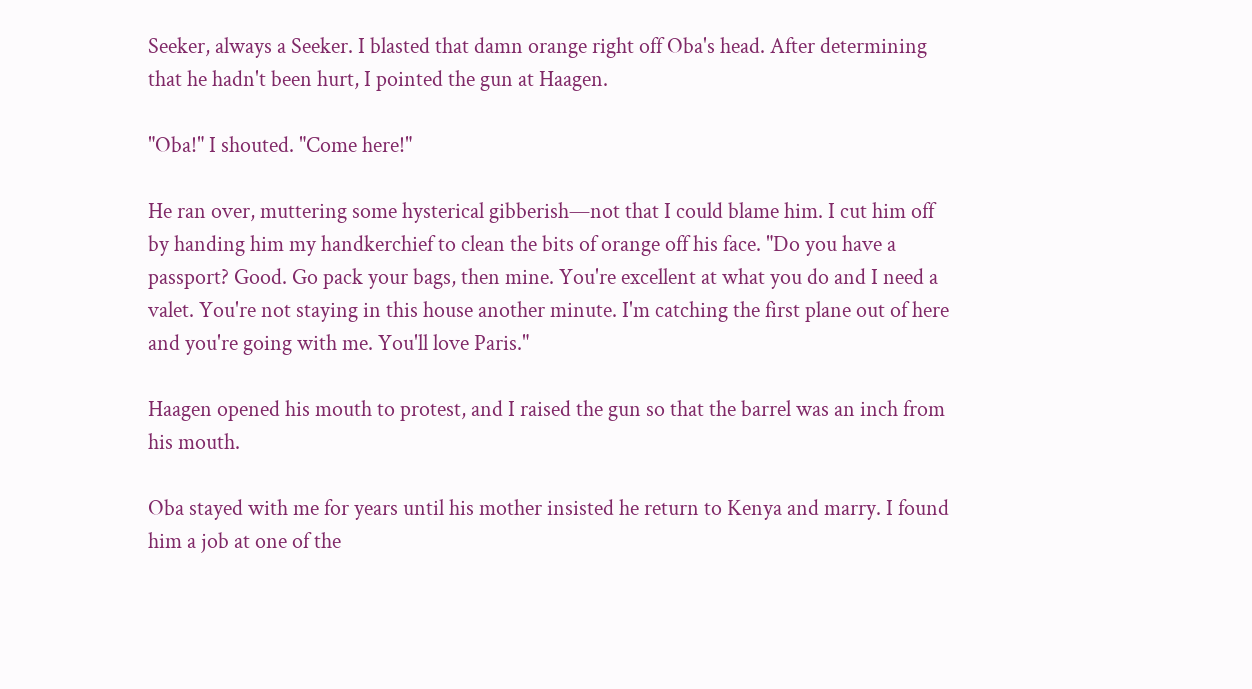Seeker, always a Seeker. I blasted that damn orange right off Oba's head. After determining that he hadn't been hurt, I pointed the gun at Haagen.

"Oba!" I shouted. "Come here!"

He ran over, muttering some hysterical gibberish—not that I could blame him. I cut him off by handing him my handkerchief to clean the bits of orange off his face. "Do you have a passport? Good. Go pack your bags, then mine. You're excellent at what you do and I need a valet. You're not staying in this house another minute. I'm catching the first plane out of here and you're going with me. You'll love Paris."

Haagen opened his mouth to protest, and I raised the gun so that the barrel was an inch from his mouth.

Oba stayed with me for years until his mother insisted he return to Kenya and marry. I found him a job at one of the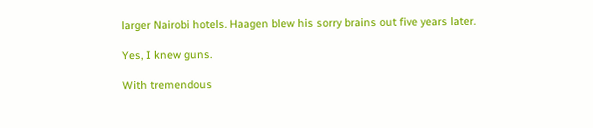larger Nairobi hotels. Haagen blew his sorry brains out five years later.

Yes, I knew guns.

With tremendous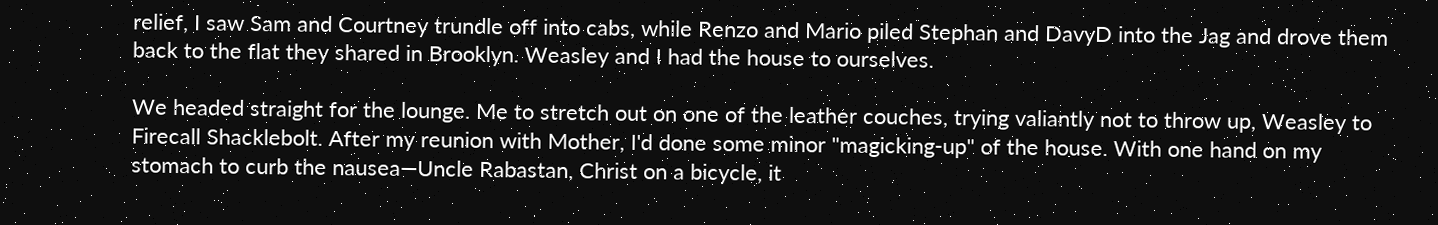relief, I saw Sam and Courtney trundle off into cabs, while Renzo and Mario piled Stephan and DavyD into the Jag and drove them back to the flat they shared in Brooklyn. Weasley and I had the house to ourselves.

We headed straight for the lounge. Me to stretch out on one of the leather couches, trying valiantly not to throw up, Weasley to Firecall Shacklebolt. After my reunion with Mother, I'd done some minor "magicking-up" of the house. With one hand on my stomach to curb the nausea—Uncle Rabastan, Christ on a bicycle, it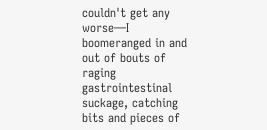couldn't get any worse—I boomeranged in and out of bouts of raging gastrointestinal suckage, catching bits and pieces of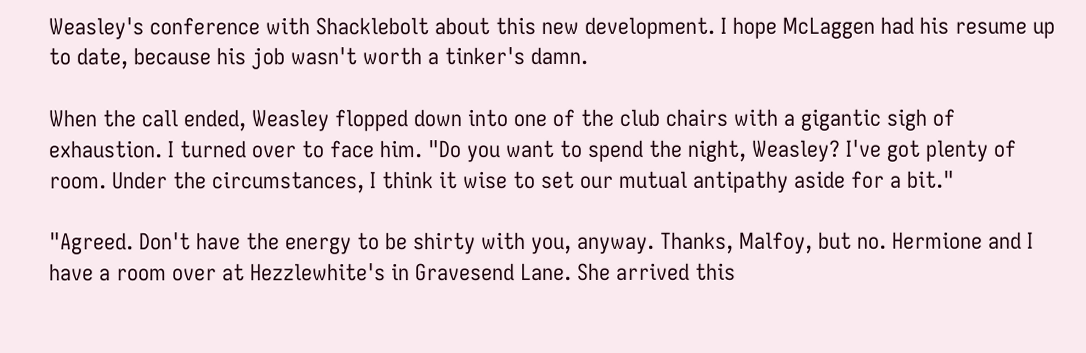Weasley's conference with Shacklebolt about this new development. I hope McLaggen had his resume up to date, because his job wasn't worth a tinker's damn.

When the call ended, Weasley flopped down into one of the club chairs with a gigantic sigh of exhaustion. I turned over to face him. "Do you want to spend the night, Weasley? I've got plenty of room. Under the circumstances, I think it wise to set our mutual antipathy aside for a bit."

"Agreed. Don't have the energy to be shirty with you, anyway. Thanks, Malfoy, but no. Hermione and I have a room over at Hezzlewhite's in Gravesend Lane. She arrived this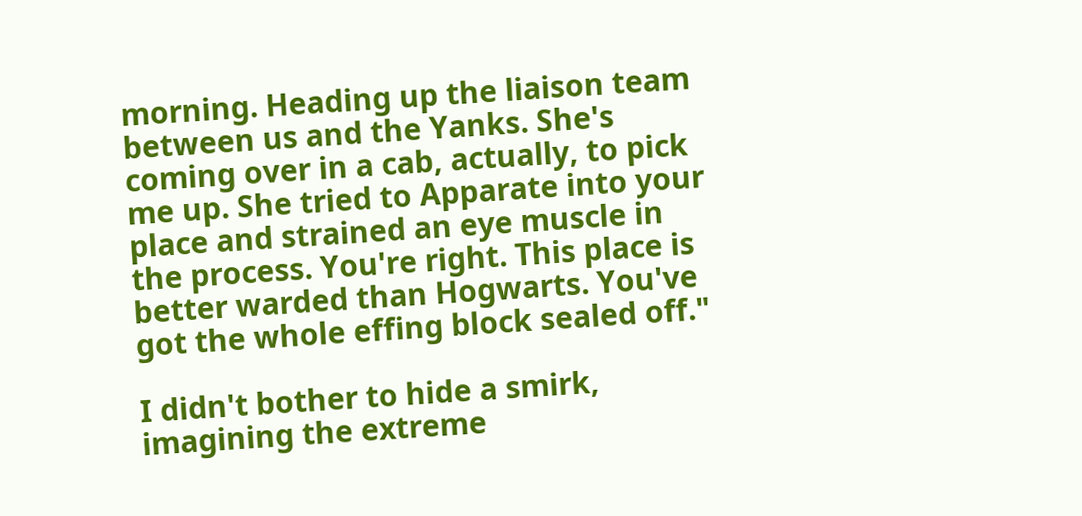morning. Heading up the liaison team between us and the Yanks. She's coming over in a cab, actually, to pick me up. She tried to Apparate into your place and strained an eye muscle in the process. You're right. This place is better warded than Hogwarts. You've got the whole effing block sealed off."

I didn't bother to hide a smirk, imagining the extreme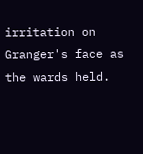irritation on Granger's face as the wards held.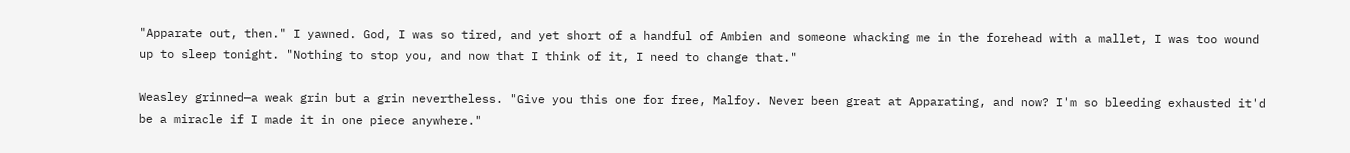"Apparate out, then." I yawned. God, I was so tired, and yet short of a handful of Ambien and someone whacking me in the forehead with a mallet, I was too wound up to sleep tonight. "Nothing to stop you, and now that I think of it, I need to change that."

Weasley grinned—a weak grin but a grin nevertheless. "Give you this one for free, Malfoy. Never been great at Apparating, and now? I'm so bleeding exhausted it'd be a miracle if I made it in one piece anywhere."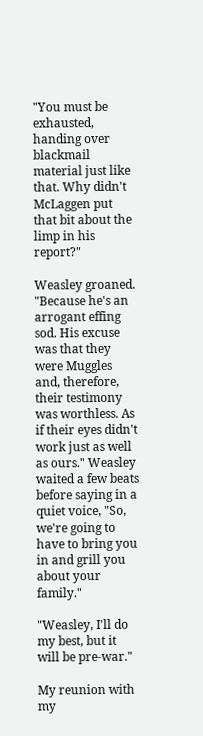"You must be exhausted, handing over blackmail material just like that. Why didn't McLaggen put that bit about the limp in his report?"

Weasley groaned. "Because he's an arrogant effing sod. His excuse was that they were Muggles and, therefore, their testimony was worthless. As if their eyes didn't work just as well as ours." Weasley waited a few beats before saying in a quiet voice, "So, we're going to have to bring you in and grill you about your family."

"Weasley, I'll do my best, but it will be pre-war."

My reunion with my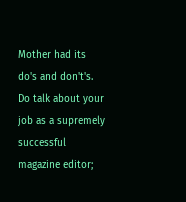Mother had its do's and don't's. Do talk about your job as a supremely successful magazine editor;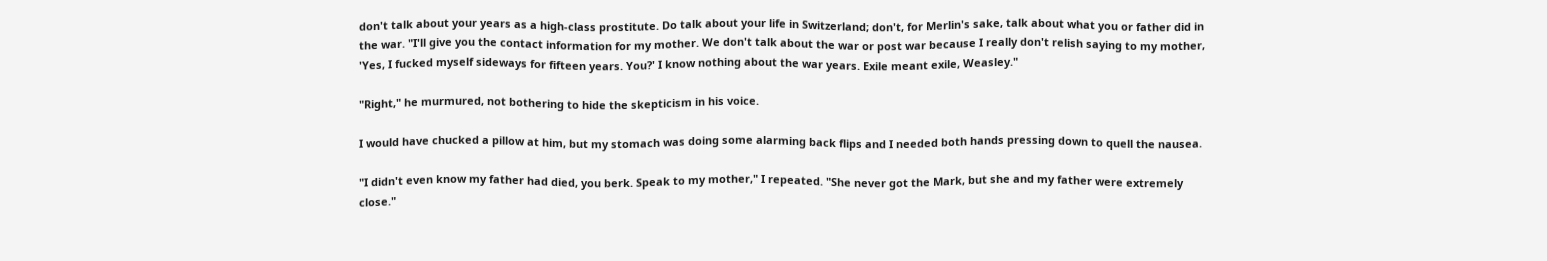don't talk about your years as a high-class prostitute. Do talk about your life in Switzerland; don't, for Merlin's sake, talk about what you or father did in the war. "I'll give you the contact information for my mother. We don't talk about the war or post war because I really don't relish saying to my mother, 'Yes, I fucked myself sideways for fifteen years. You?' I know nothing about the war years. Exile meant exile, Weasley."

"Right," he murmured, not bothering to hide the skepticism in his voice.

I would have chucked a pillow at him, but my stomach was doing some alarming back flips and I needed both hands pressing down to quell the nausea.

"I didn't even know my father had died, you berk. Speak to my mother," I repeated. "She never got the Mark, but she and my father were extremely close."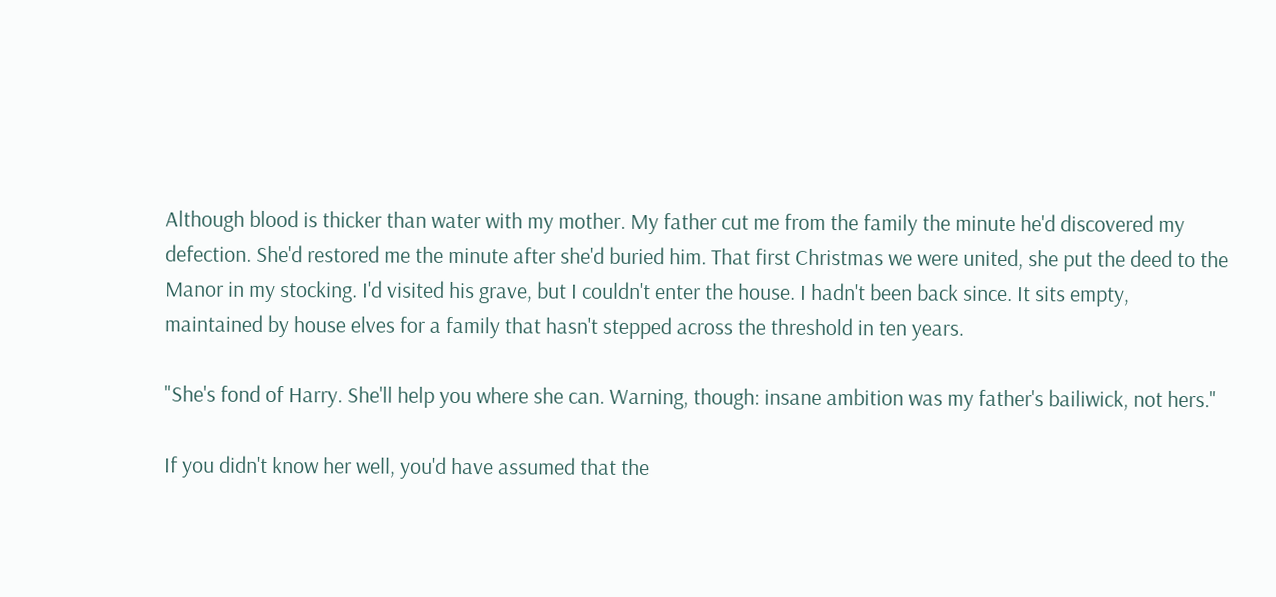Although blood is thicker than water with my mother. My father cut me from the family the minute he'd discovered my defection. She'd restored me the minute after she'd buried him. That first Christmas we were united, she put the deed to the Manor in my stocking. I'd visited his grave, but I couldn't enter the house. I hadn't been back since. It sits empty, maintained by house elves for a family that hasn't stepped across the threshold in ten years.

"She's fond of Harry. She'll help you where she can. Warning, though: insane ambition was my father's bailiwick, not hers."

If you didn't know her well, you'd have assumed that the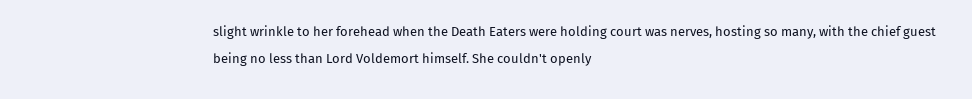slight wrinkle to her forehead when the Death Eaters were holding court was nerves, hosting so many, with the chief guest being no less than Lord Voldemort himself. She couldn't openly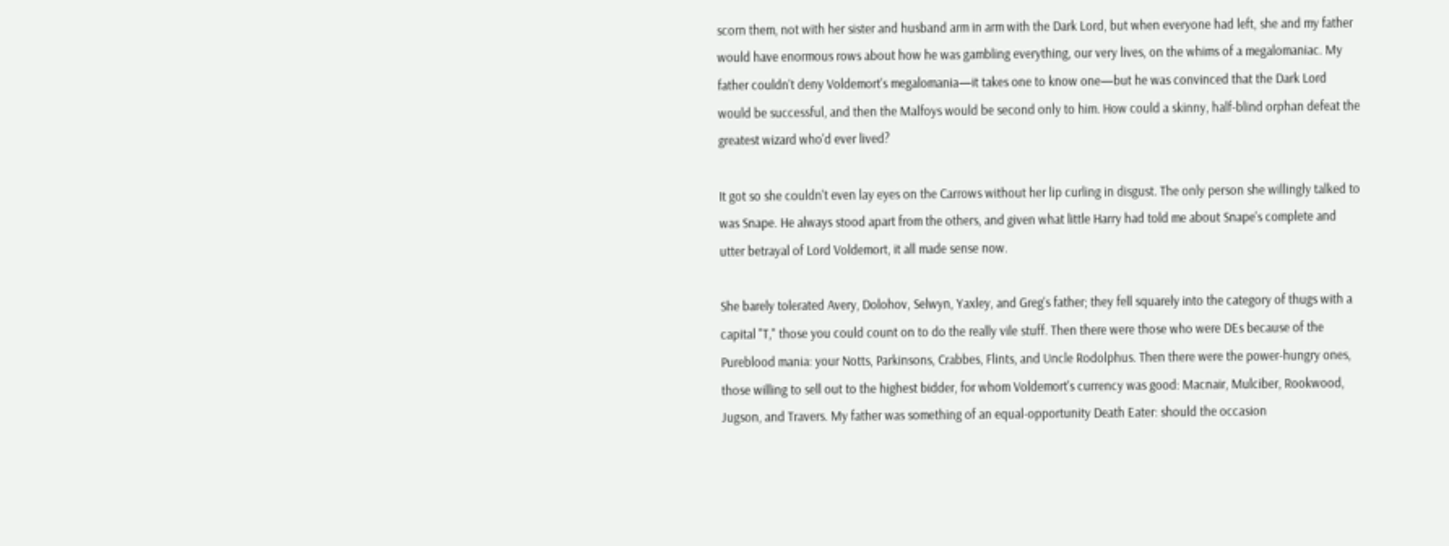scorn them, not with her sister and husband arm in arm with the Dark Lord, but when everyone had left, she and my father would have enormous rows about how he was gambling everything, our very lives, on the whims of a megalomaniac. My father couldn't deny Voldemort's megalomania—it takes one to know one—but he was convinced that the Dark Lord would be successful, and then the Malfoys would be second only to him. How could a skinny, half-blind orphan defeat the greatest wizard who'd ever lived?

It got so she couldn't even lay eyes on the Carrows without her lip curling in disgust. The only person she willingly talked to was Snape. He always stood apart from the others, and given what little Harry had told me about Snape's complete and utter betrayal of Lord Voldemort, it all made sense now.

She barely tolerated Avery, Dolohov, Selwyn, Yaxley, and Greg's father; they fell squarely into the category of thugs with a capital "T," those you could count on to do the really vile stuff. Then there were those who were DEs because of the Pureblood mania: your Notts, Parkinsons, Crabbes, Flints, and Uncle Rodolphus. Then there were the power-hungry ones, those willing to sell out to the highest bidder, for whom Voldemort's currency was good: Macnair, Mulciber, Rookwood, Jugson, and Travers. My father was something of an equal-opportunity Death Eater: should the occasion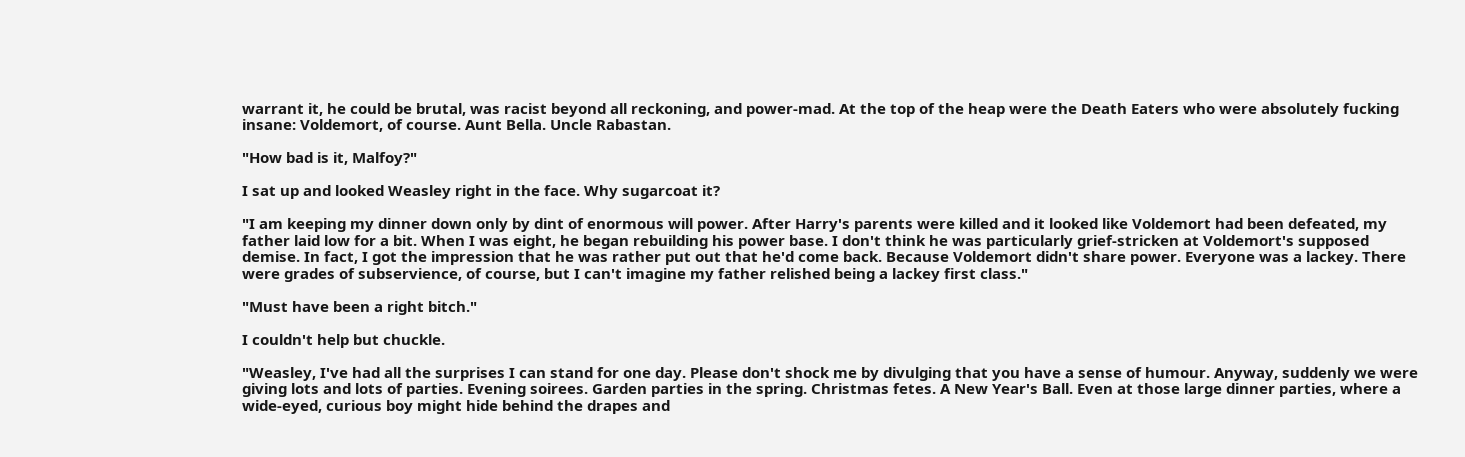warrant it, he could be brutal, was racist beyond all reckoning, and power-mad. At the top of the heap were the Death Eaters who were absolutely fucking insane: Voldemort, of course. Aunt Bella. Uncle Rabastan.

"How bad is it, Malfoy?"

I sat up and looked Weasley right in the face. Why sugarcoat it?

"I am keeping my dinner down only by dint of enormous will power. After Harry's parents were killed and it looked like Voldemort had been defeated, my father laid low for a bit. When I was eight, he began rebuilding his power base. I don't think he was particularly grief-stricken at Voldemort's supposed demise. In fact, I got the impression that he was rather put out that he'd come back. Because Voldemort didn't share power. Everyone was a lackey. There were grades of subservience, of course, but I can't imagine my father relished being a lackey first class."

"Must have been a right bitch."

I couldn't help but chuckle.

"Weasley, I've had all the surprises I can stand for one day. Please don't shock me by divulging that you have a sense of humour. Anyway, suddenly we were giving lots and lots of parties. Evening soirees. Garden parties in the spring. Christmas fetes. A New Year's Ball. Even at those large dinner parties, where a wide-eyed, curious boy might hide behind the drapes and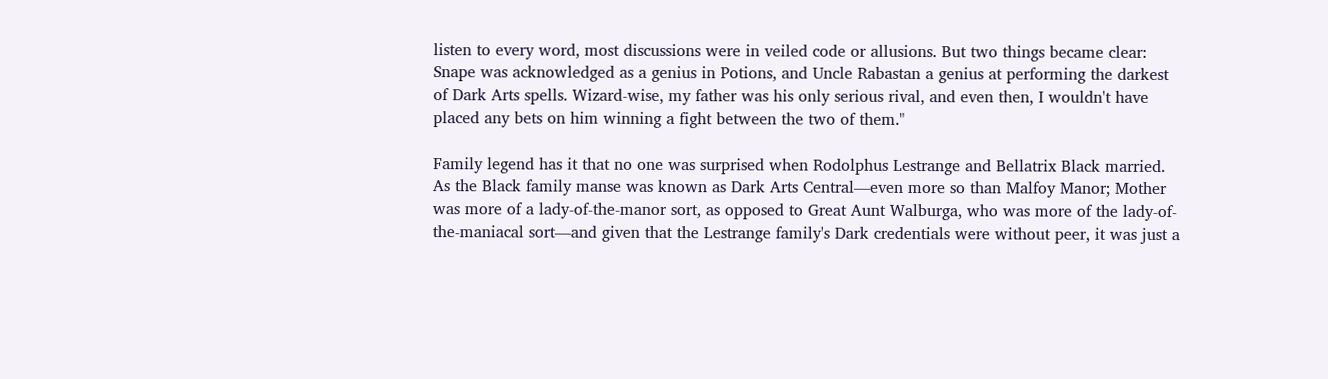listen to every word, most discussions were in veiled code or allusions. But two things became clear: Snape was acknowledged as a genius in Potions, and Uncle Rabastan a genius at performing the darkest of Dark Arts spells. Wizard-wise, my father was his only serious rival, and even then, I wouldn't have placed any bets on him winning a fight between the two of them."

Family legend has it that no one was surprised when Rodolphus Lestrange and Bellatrix Black married. As the Black family manse was known as Dark Arts Central—even more so than Malfoy Manor; Mother was more of a lady-of-the-manor sort, as opposed to Great Aunt Walburga, who was more of the lady-of-the-maniacal sort—and given that the Lestrange family's Dark credentials were without peer, it was just a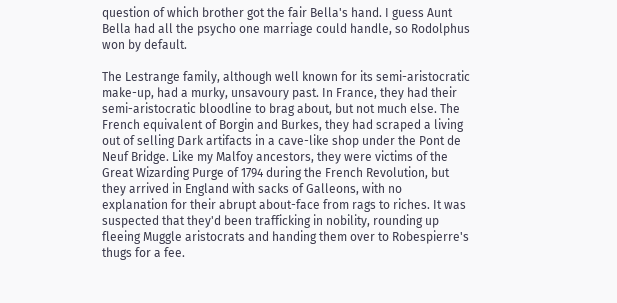question of which brother got the fair Bella's hand. I guess Aunt Bella had all the psycho one marriage could handle, so Rodolphus won by default.

The Lestrange family, although well known for its semi-aristocratic make-up, had a murky, unsavoury past. In France, they had their semi-aristocratic bloodline to brag about, but not much else. The French equivalent of Borgin and Burkes, they had scraped a living out of selling Dark artifacts in a cave-like shop under the Pont de Neuf Bridge. Like my Malfoy ancestors, they were victims of the Great Wizarding Purge of 1794 during the French Revolution, but they arrived in England with sacks of Galleons, with no explanation for their abrupt about-face from rags to riches. It was suspected that they'd been trafficking in nobility, rounding up fleeing Muggle aristocrats and handing them over to Robespierre's thugs for a fee.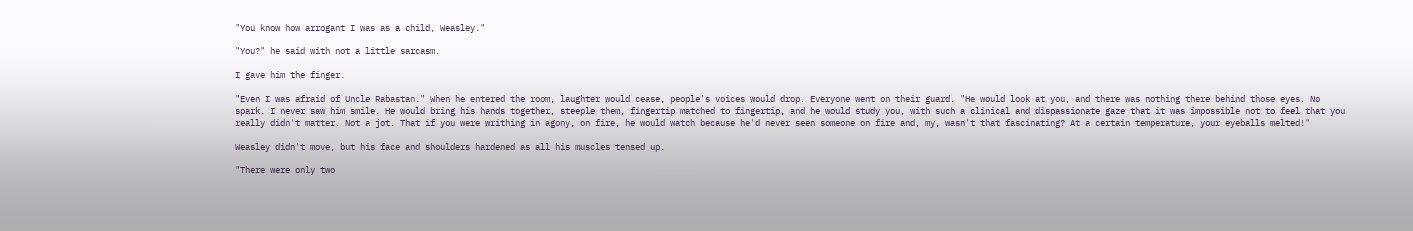"You know how arrogant I was as a child, Weasley."

"You?" he said with not a little sarcasm.

I gave him the finger.

"Even I was afraid of Uncle Rabastan." When he entered the room, laughter would cease, people's voices would drop. Everyone went on their guard. "He would look at you, and there was nothing there behind those eyes. No spark. I never saw him smile. He would bring his hands together, steeple them, fingertip matched to fingertip, and he would study you, with such a clinical and dispassionate gaze that it was impossible not to feel that you really didn't matter. Not a jot. That if you were writhing in agony, on fire, he would watch because he'd never seen someone on fire and, my, wasn't that fascinating? At a certain temperature, your eyeballs melted!"

Weasley didn't move, but his face and shoulders hardened as all his muscles tensed up.

"There were only two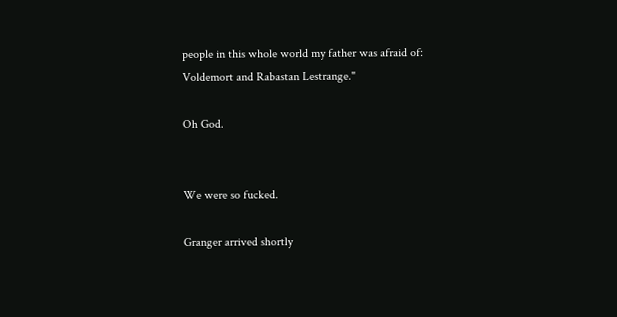people in this whole world my father was afraid of: Voldemort and Rabastan Lestrange."

Oh God.


We were so fucked.

Granger arrived shortly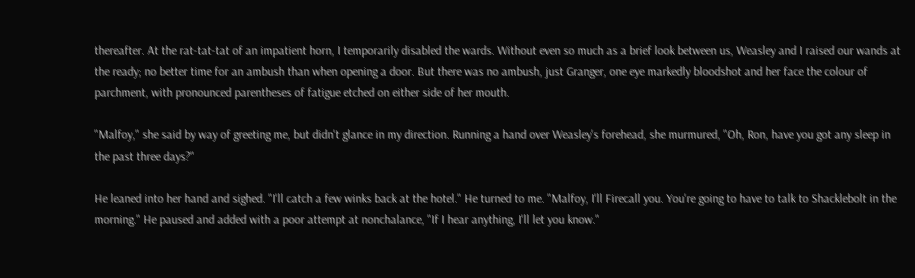thereafter. At the rat-tat-tat of an impatient horn, I temporarily disabled the wards. Without even so much as a brief look between us, Weasley and I raised our wands at the ready; no better time for an ambush than when opening a door. But there was no ambush, just Granger, one eye markedly bloodshot and her face the colour of parchment, with pronounced parentheses of fatigue etched on either side of her mouth.

"Malfoy," she said by way of greeting me, but didn't glance in my direction. Running a hand over Weasley's forehead, she murmured, "Oh, Ron, have you got any sleep in the past three days?"

He leaned into her hand and sighed. "I'll catch a few winks back at the hotel." He turned to me. "Malfoy, I'll Firecall you. You're going to have to talk to Shacklebolt in the morning." He paused and added with a poor attempt at nonchalance, "If I hear anything, I'll let you know."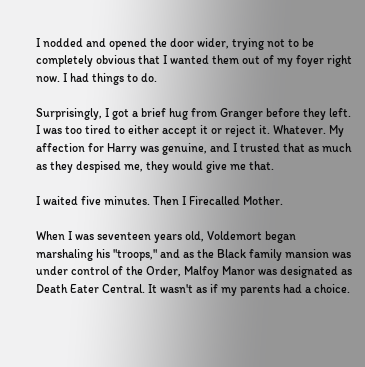I nodded and opened the door wider, trying not to be completely obvious that I wanted them out of my foyer right now. I had things to do.

Surprisingly, I got a brief hug from Granger before they left. I was too tired to either accept it or reject it. Whatever. My affection for Harry was genuine, and I trusted that as much as they despised me, they would give me that.

I waited five minutes. Then I Firecalled Mother.

When I was seventeen years old, Voldemort began marshaling his "troops," and as the Black family mansion was under control of the Order, Malfoy Manor was designated as Death Eater Central. It wasn't as if my parents had a choice.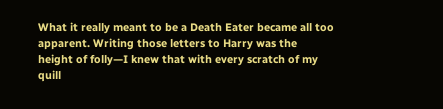What it really meant to be a Death Eater became all too apparent. Writing those letters to Harry was the height of folly—I knew that with every scratch of my quill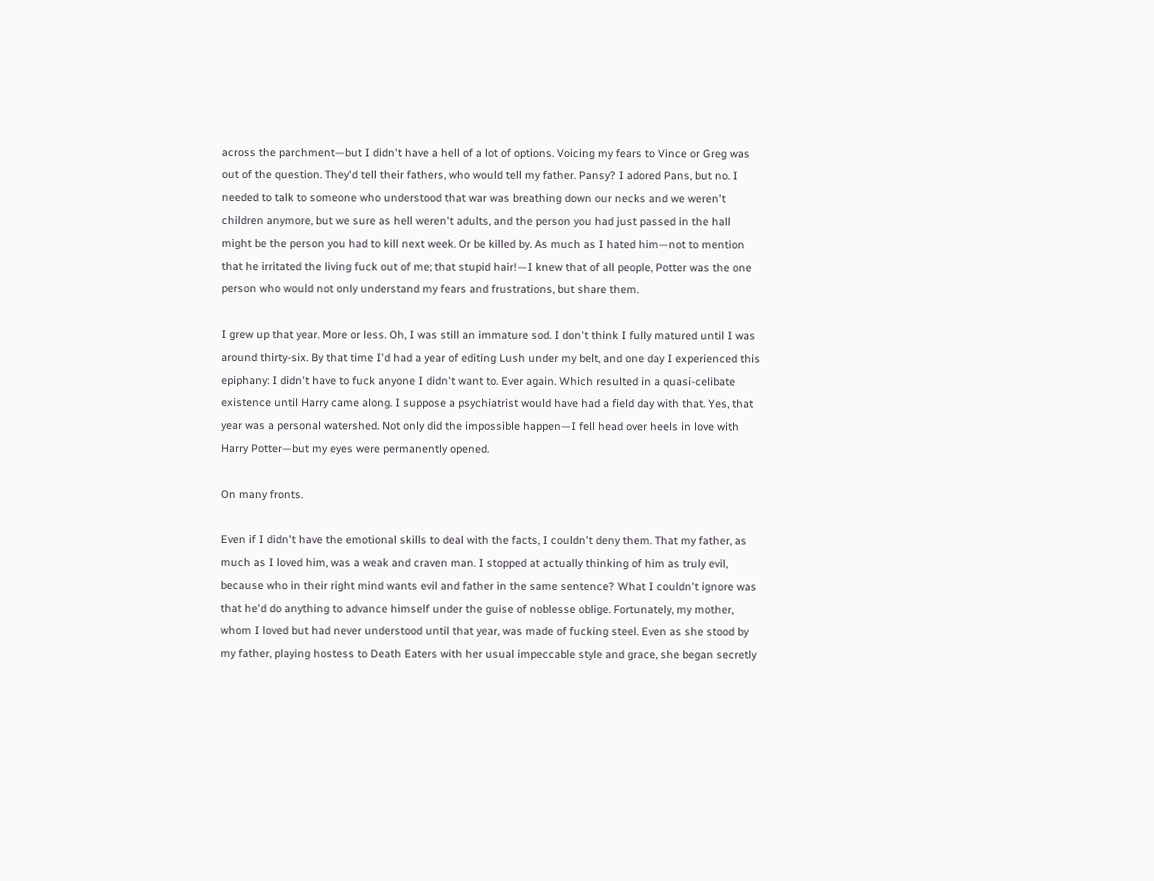across the parchment—but I didn't have a hell of a lot of options. Voicing my fears to Vince or Greg was out of the question. They'd tell their fathers, who would tell my father. Pansy? I adored Pans, but no. I needed to talk to someone who understood that war was breathing down our necks and we weren't children anymore, but we sure as hell weren't adults, and the person you had just passed in the hall might be the person you had to kill next week. Or be killed by. As much as I hated him—not to mention that he irritated the living fuck out of me; that stupid hair!—I knew that of all people, Potter was the one person who would not only understand my fears and frustrations, but share them.

I grew up that year. More or less. Oh, I was still an immature sod. I don't think I fully matured until I was around thirty-six. By that time I'd had a year of editing Lush under my belt, and one day I experienced this epiphany: I didn't have to fuck anyone I didn't want to. Ever again. Which resulted in a quasi-celibate existence until Harry came along. I suppose a psychiatrist would have had a field day with that. Yes, that year was a personal watershed. Not only did the impossible happen—I fell head over heels in love with Harry Potter—but my eyes were permanently opened.

On many fronts.

Even if I didn't have the emotional skills to deal with the facts, I couldn't deny them. That my father, as much as I loved him, was a weak and craven man. I stopped at actually thinking of him as truly evil, because who in their right mind wants evil and father in the same sentence? What I couldn't ignore was that he'd do anything to advance himself under the guise of noblesse oblige. Fortunately, my mother, whom I loved but had never understood until that year, was made of fucking steel. Even as she stood by my father, playing hostess to Death Eaters with her usual impeccable style and grace, she began secretly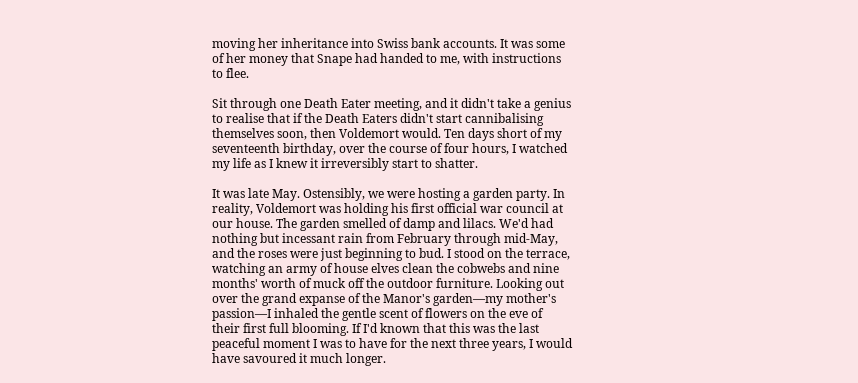moving her inheritance into Swiss bank accounts. It was some of her money that Snape had handed to me, with instructions to flee.

Sit through one Death Eater meeting, and it didn't take a genius to realise that if the Death Eaters didn't start cannibalising themselves soon, then Voldemort would. Ten days short of my seventeenth birthday, over the course of four hours, I watched my life as I knew it irreversibly start to shatter.

It was late May. Ostensibly, we were hosting a garden party. In reality, Voldemort was holding his first official war council at our house. The garden smelled of damp and lilacs. We'd had nothing but incessant rain from February through mid-May, and the roses were just beginning to bud. I stood on the terrace, watching an army of house elves clean the cobwebs and nine months' worth of muck off the outdoor furniture. Looking out over the grand expanse of the Manor's garden—my mother's passion—I inhaled the gentle scent of flowers on the eve of their first full blooming. If I'd known that this was the last peaceful moment I was to have for the next three years, I would have savoured it much longer.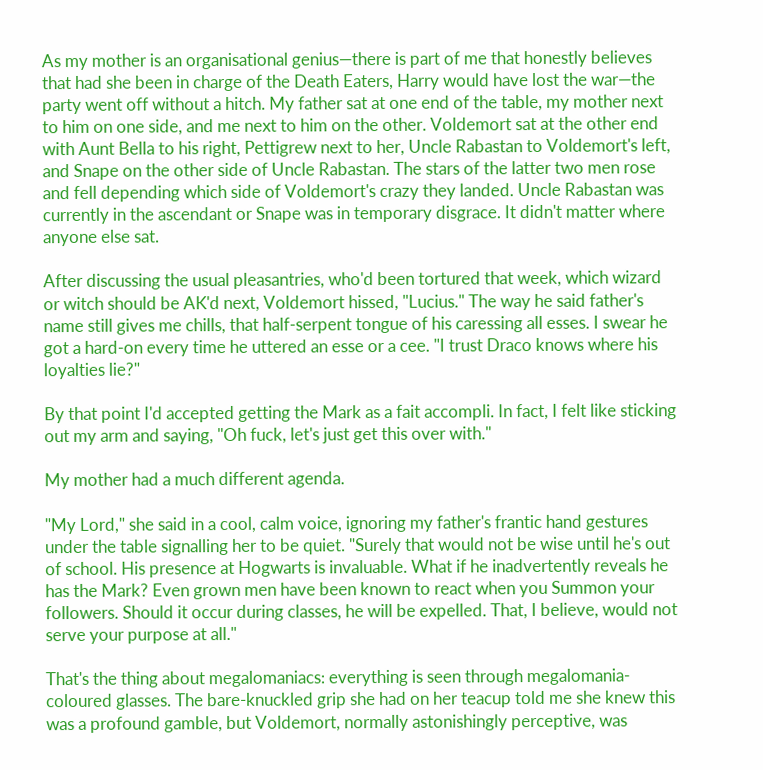As my mother is an organisational genius—there is part of me that honestly believes that had she been in charge of the Death Eaters, Harry would have lost the war—the party went off without a hitch. My father sat at one end of the table, my mother next to him on one side, and me next to him on the other. Voldemort sat at the other end with Aunt Bella to his right, Pettigrew next to her, Uncle Rabastan to Voldemort's left, and Snape on the other side of Uncle Rabastan. The stars of the latter two men rose and fell depending which side of Voldemort's crazy they landed. Uncle Rabastan was currently in the ascendant or Snape was in temporary disgrace. It didn't matter where anyone else sat.

After discussing the usual pleasantries, who'd been tortured that week, which wizard or witch should be AK'd next, Voldemort hissed, "Lucius." The way he said father's name still gives me chills, that half-serpent tongue of his caressing all esses. I swear he got a hard-on every time he uttered an esse or a cee. "I trust Draco knows where his loyalties lie?"

By that point I'd accepted getting the Mark as a fait accompli. In fact, I felt like sticking out my arm and saying, "Oh fuck, let's just get this over with."

My mother had a much different agenda.

"My Lord," she said in a cool, calm voice, ignoring my father's frantic hand gestures under the table signalling her to be quiet. "Surely that would not be wise until he's out of school. His presence at Hogwarts is invaluable. What if he inadvertently reveals he has the Mark? Even grown men have been known to react when you Summon your followers. Should it occur during classes, he will be expelled. That, I believe, would not serve your purpose at all."

That's the thing about megalomaniacs: everything is seen through megalomania-coloured glasses. The bare-knuckled grip she had on her teacup told me she knew this was a profound gamble, but Voldemort, normally astonishingly perceptive, was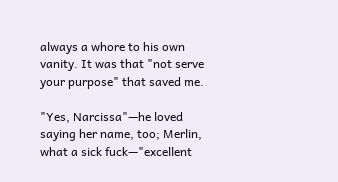always a whore to his own vanity. It was that "not serve your purpose" that saved me.

"Yes, Narcissa"—he loved saying her name, too; Merlin, what a sick fuck—"excellent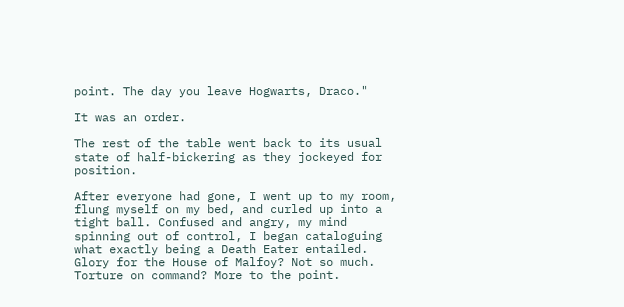point. The day you leave Hogwarts, Draco."

It was an order.

The rest of the table went back to its usual state of half-bickering as they jockeyed for position.

After everyone had gone, I went up to my room, flung myself on my bed, and curled up into a tight ball. Confused and angry, my mind spinning out of control, I began cataloguing what exactly being a Death Eater entailed. Glory for the House of Malfoy? Not so much. Torture on command? More to the point.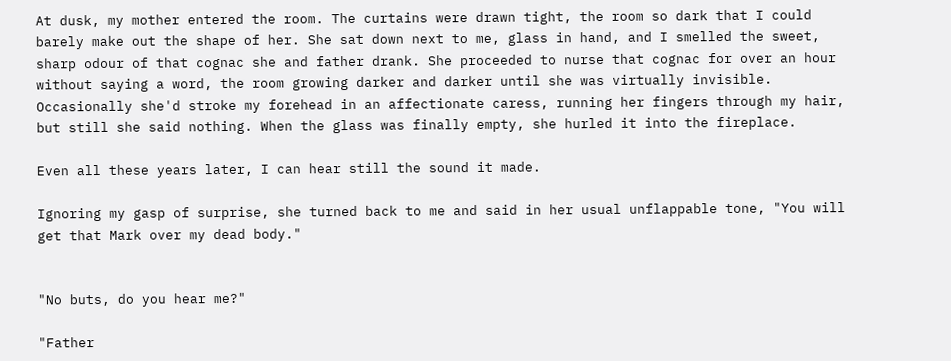At dusk, my mother entered the room. The curtains were drawn tight, the room so dark that I could barely make out the shape of her. She sat down next to me, glass in hand, and I smelled the sweet, sharp odour of that cognac she and father drank. She proceeded to nurse that cognac for over an hour without saying a word, the room growing darker and darker until she was virtually invisible. Occasionally she'd stroke my forehead in an affectionate caress, running her fingers through my hair, but still she said nothing. When the glass was finally empty, she hurled it into the fireplace.

Even all these years later, I can hear still the sound it made.

Ignoring my gasp of surprise, she turned back to me and said in her usual unflappable tone, "You will get that Mark over my dead body."


"No buts, do you hear me?"

"Father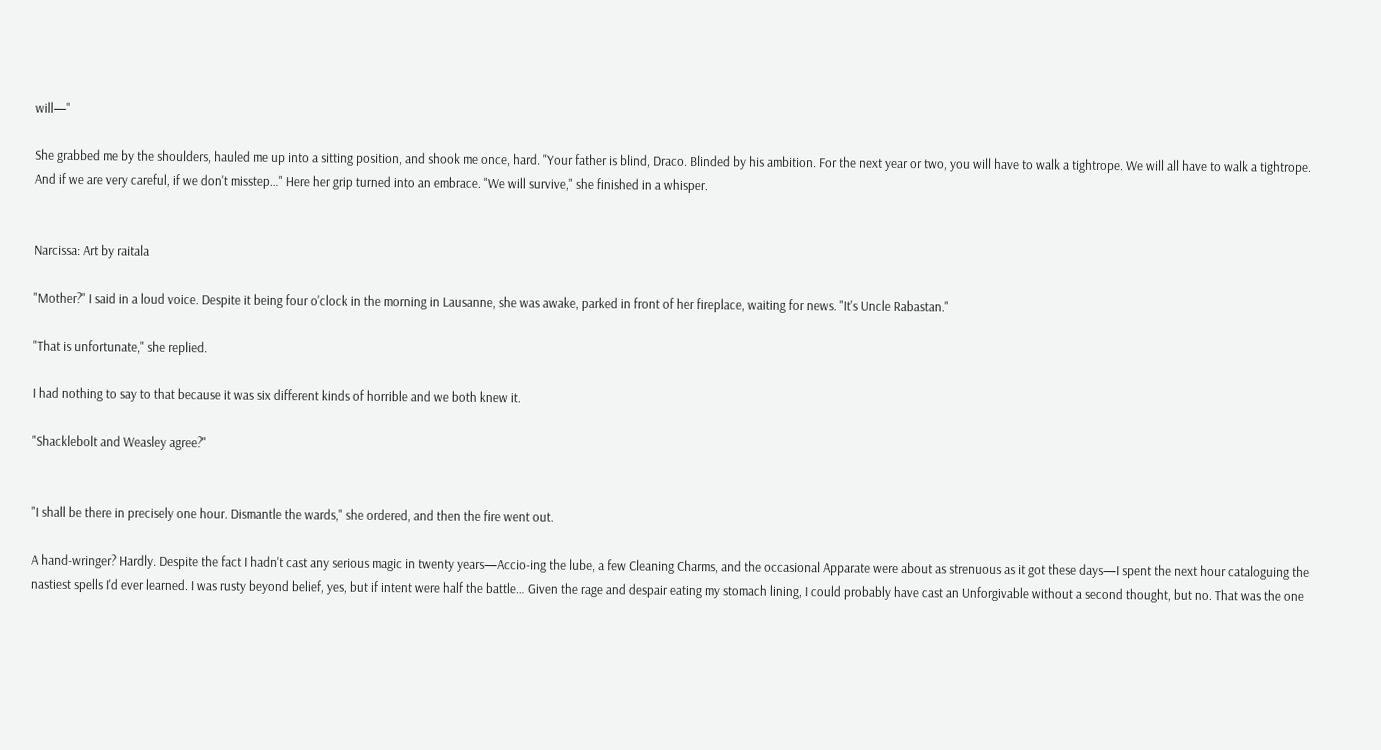will—"

She grabbed me by the shoulders, hauled me up into a sitting position, and shook me once, hard. "Your father is blind, Draco. Blinded by his ambition. For the next year or two, you will have to walk a tightrope. We will all have to walk a tightrope. And if we are very careful, if we don't misstep…" Here her grip turned into an embrace. "We will survive," she finished in a whisper.


Narcissa: Art by raitala

"Mother?" I said in a loud voice. Despite it being four o'clock in the morning in Lausanne, she was awake, parked in front of her fireplace, waiting for news. "It's Uncle Rabastan."

"That is unfortunate," she replied.

I had nothing to say to that because it was six different kinds of horrible and we both knew it.

"Shacklebolt and Weasley agree?"


"I shall be there in precisely one hour. Dismantle the wards," she ordered, and then the fire went out.

A hand-wringer? Hardly. Despite the fact I hadn't cast any serious magic in twenty years—Accio-ing the lube, a few Cleaning Charms, and the occasional Apparate were about as strenuous as it got these days—I spent the next hour cataloguing the nastiest spells I'd ever learned. I was rusty beyond belief, yes, but if intent were half the battle… Given the rage and despair eating my stomach lining, I could probably have cast an Unforgivable without a second thought, but no. That was the one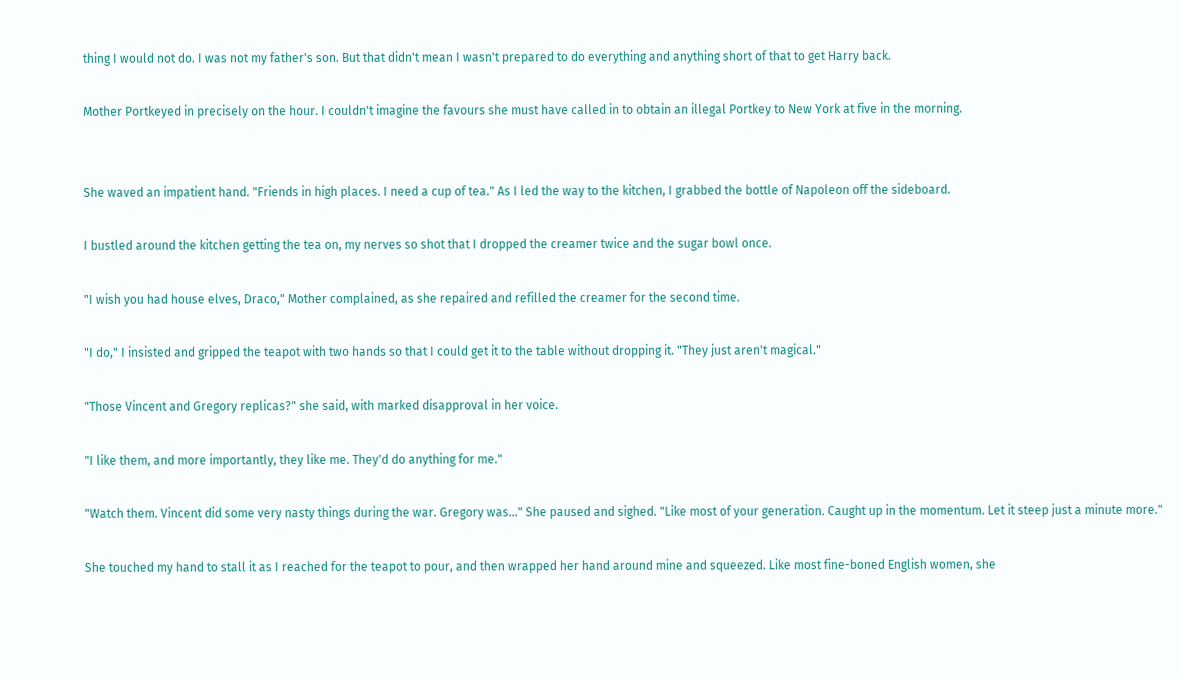thing I would not do. I was not my father's son. But that didn't mean I wasn't prepared to do everything and anything short of that to get Harry back.

Mother Portkeyed in precisely on the hour. I couldn't imagine the favours she must have called in to obtain an illegal Portkey to New York at five in the morning.


She waved an impatient hand. "Friends in high places. I need a cup of tea." As I led the way to the kitchen, I grabbed the bottle of Napoleon off the sideboard.

I bustled around the kitchen getting the tea on, my nerves so shot that I dropped the creamer twice and the sugar bowl once.

"I wish you had house elves, Draco," Mother complained, as she repaired and refilled the creamer for the second time.

"I do," I insisted and gripped the teapot with two hands so that I could get it to the table without dropping it. "They just aren't magical."

"Those Vincent and Gregory replicas?" she said, with marked disapproval in her voice.

"I like them, and more importantly, they like me. They'd do anything for me."

"Watch them. Vincent did some very nasty things during the war. Gregory was…" She paused and sighed. "Like most of your generation. Caught up in the momentum. Let it steep just a minute more."

She touched my hand to stall it as I reached for the teapot to pour, and then wrapped her hand around mine and squeezed. Like most fine-boned English women, she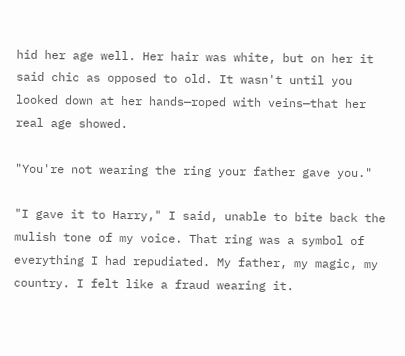hid her age well. Her hair was white, but on her it said chic as opposed to old. It wasn't until you looked down at her hands—roped with veins—that her real age showed.

"You're not wearing the ring your father gave you."

"I gave it to Harry," I said, unable to bite back the mulish tone of my voice. That ring was a symbol of everything I had repudiated. My father, my magic, my country. I felt like a fraud wearing it.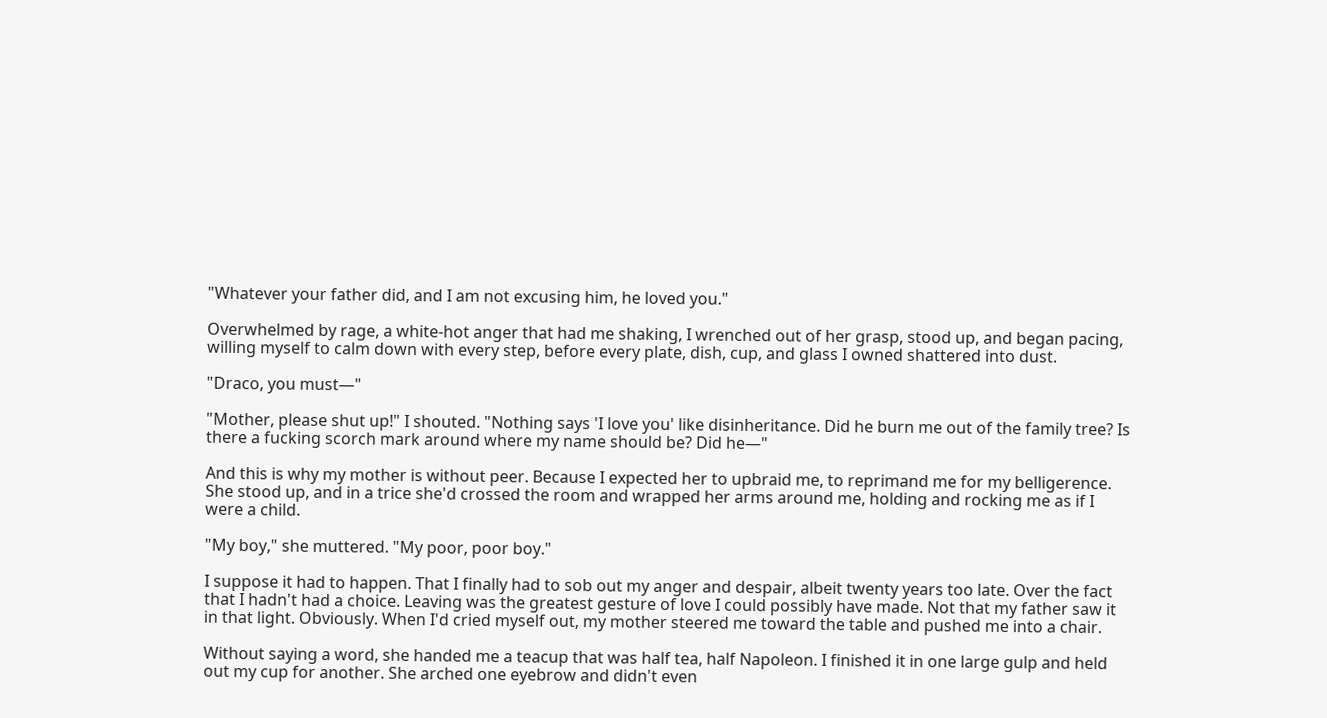"Whatever your father did, and I am not excusing him, he loved you."

Overwhelmed by rage, a white-hot anger that had me shaking, I wrenched out of her grasp, stood up, and began pacing, willing myself to calm down with every step, before every plate, dish, cup, and glass I owned shattered into dust.

"Draco, you must—"

"Mother, please shut up!" I shouted. "Nothing says 'I love you' like disinheritance. Did he burn me out of the family tree? Is there a fucking scorch mark around where my name should be? Did he—"

And this is why my mother is without peer. Because I expected her to upbraid me, to reprimand me for my belligerence. She stood up, and in a trice she'd crossed the room and wrapped her arms around me, holding and rocking me as if I were a child.

"My boy," she muttered. "My poor, poor boy."

I suppose it had to happen. That I finally had to sob out my anger and despair, albeit twenty years too late. Over the fact that I hadn't had a choice. Leaving was the greatest gesture of love I could possibly have made. Not that my father saw it in that light. Obviously. When I'd cried myself out, my mother steered me toward the table and pushed me into a chair.

Without saying a word, she handed me a teacup that was half tea, half Napoleon. I finished it in one large gulp and held out my cup for another. She arched one eyebrow and didn't even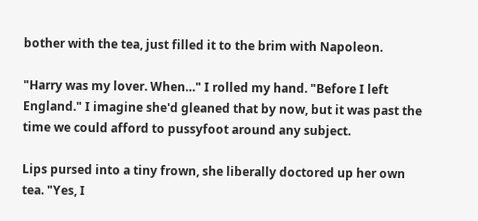bother with the tea, just filled it to the brim with Napoleon.

"Harry was my lover. When…" I rolled my hand. "Before I left England." I imagine she'd gleaned that by now, but it was past the time we could afford to pussyfoot around any subject.

Lips pursed into a tiny frown, she liberally doctored up her own tea. "Yes, I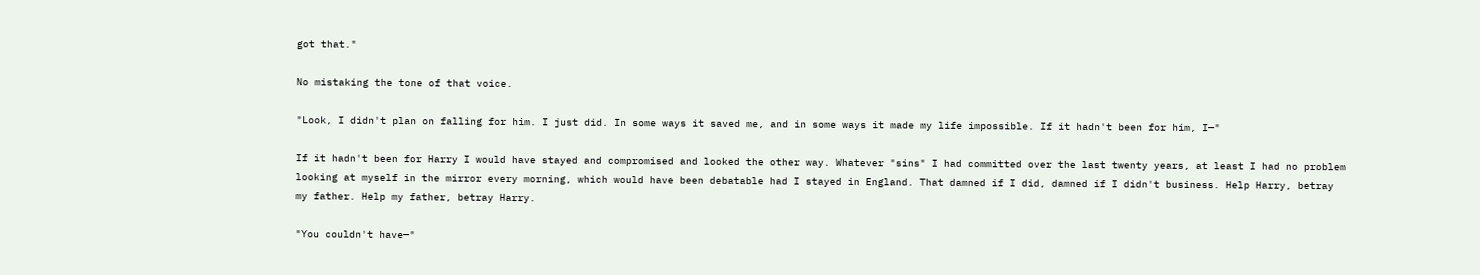got that."

No mistaking the tone of that voice.

"Look, I didn't plan on falling for him. I just did. In some ways it saved me, and in some ways it made my life impossible. If it hadn't been for him, I—"

If it hadn't been for Harry I would have stayed and compromised and looked the other way. Whatever "sins" I had committed over the last twenty years, at least I had no problem looking at myself in the mirror every morning, which would have been debatable had I stayed in England. That damned if I did, damned if I didn't business. Help Harry, betray my father. Help my father, betray Harry.

"You couldn't have—"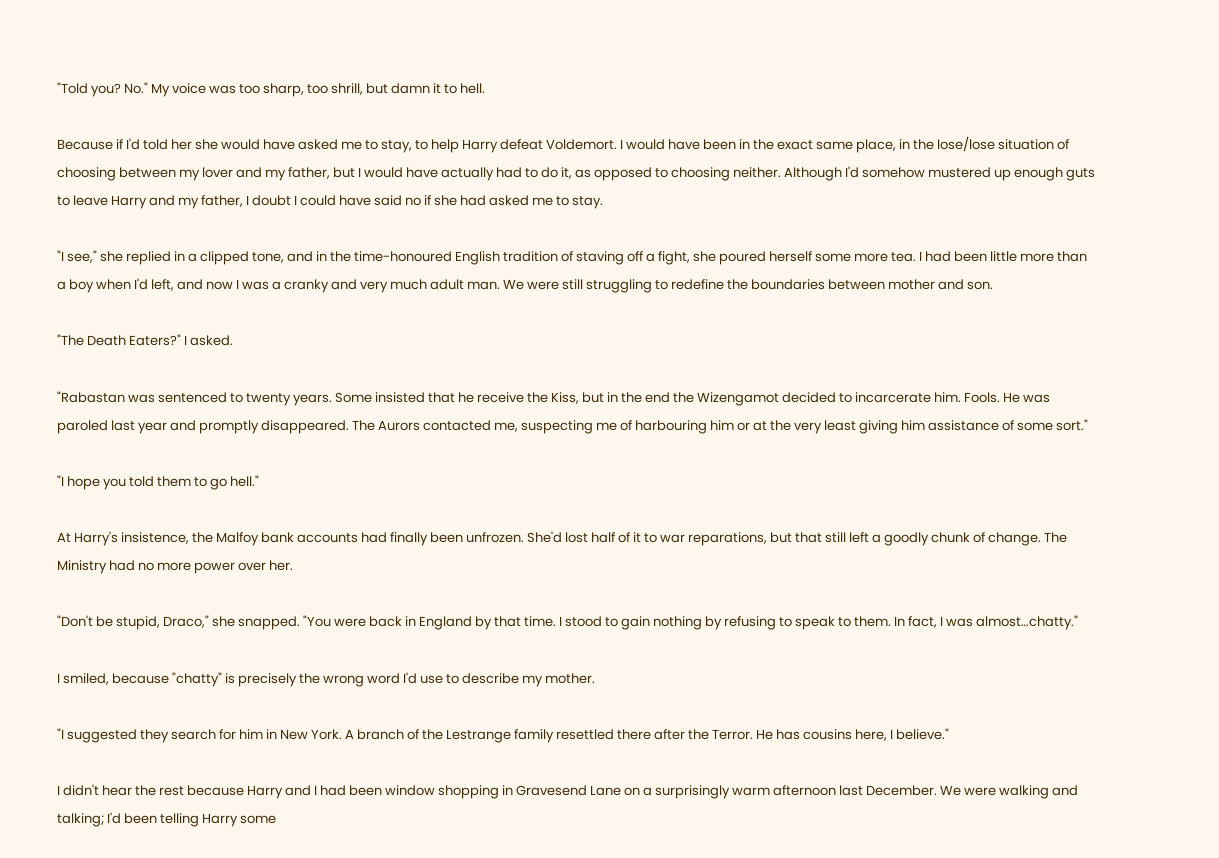"Told you? No." My voice was too sharp, too shrill, but damn it to hell.

Because if I'd told her she would have asked me to stay, to help Harry defeat Voldemort. I would have been in the exact same place, in the lose/lose situation of choosing between my lover and my father, but I would have actually had to do it, as opposed to choosing neither. Although I'd somehow mustered up enough guts to leave Harry and my father, I doubt I could have said no if she had asked me to stay.

"I see," she replied in a clipped tone, and in the time-honoured English tradition of staving off a fight, she poured herself some more tea. I had been little more than a boy when I'd left, and now I was a cranky and very much adult man. We were still struggling to redefine the boundaries between mother and son.

"The Death Eaters?" I asked.

"Rabastan was sentenced to twenty years. Some insisted that he receive the Kiss, but in the end the Wizengamot decided to incarcerate him. Fools. He was paroled last year and promptly disappeared. The Aurors contacted me, suspecting me of harbouring him or at the very least giving him assistance of some sort."

"I hope you told them to go hell."

At Harry's insistence, the Malfoy bank accounts had finally been unfrozen. She'd lost half of it to war reparations, but that still left a goodly chunk of change. The Ministry had no more power over her.

"Don't be stupid, Draco," she snapped. "You were back in England by that time. I stood to gain nothing by refusing to speak to them. In fact, I was almost…chatty."

I smiled, because "chatty" is precisely the wrong word I'd use to describe my mother.

"I suggested they search for him in New York. A branch of the Lestrange family resettled there after the Terror. He has cousins here, I believe."

I didn't hear the rest because Harry and I had been window shopping in Gravesend Lane on a surprisingly warm afternoon last December. We were walking and talking; I'd been telling Harry some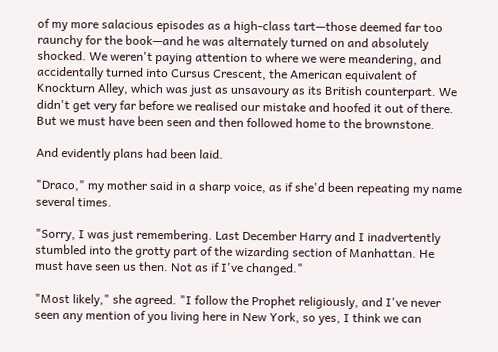of my more salacious episodes as a high-class tart—those deemed far too raunchy for the book—and he was alternately turned on and absolutely shocked. We weren't paying attention to where we were meandering, and accidentally turned into Cursus Crescent, the American equivalent of Knockturn Alley, which was just as unsavoury as its British counterpart. We didn't get very far before we realised our mistake and hoofed it out of there. But we must have been seen and then followed home to the brownstone.

And evidently plans had been laid.

"Draco," my mother said in a sharp voice, as if she'd been repeating my name several times.

"Sorry, I was just remembering. Last December Harry and I inadvertently stumbled into the grotty part of the wizarding section of Manhattan. He must have seen us then. Not as if I've changed."

"Most likely," she agreed. "I follow the Prophet religiously, and I've never seen any mention of you living here in New York, so yes, I think we can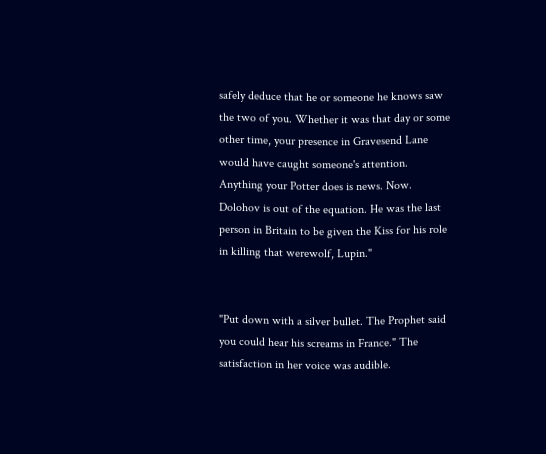safely deduce that he or someone he knows saw the two of you. Whether it was that day or some other time, your presence in Gravesend Lane would have caught someone's attention. Anything your Potter does is news. Now. Dolohov is out of the equation. He was the last person in Britain to be given the Kiss for his role in killing that werewolf, Lupin."


"Put down with a silver bullet. The Prophet said you could hear his screams in France." The satisfaction in her voice was audible.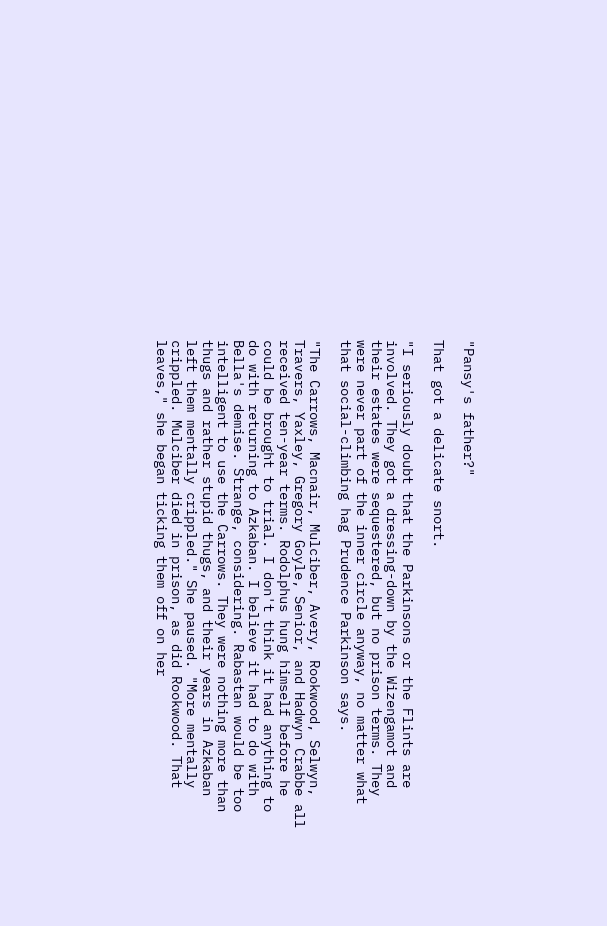"Pansy's father?"

That got a delicate snort.

"I seriously doubt that the Parkinsons or the Flints are involved. They got a dressing-down by the Wizengamot and their estates were sequestered, but no prison terms. They were never part of the inner circle anyway, no matter what that social-climbing hag Prudence Parkinson says.

"The Carrows, Macnair, Mulciber, Avery, Rookwood, Selwyn, Travers, Yaxley, Gregory Goyle, Senior, and Hadwyn Crabbe all received ten-year terms. Rodolphus hung himself before he could be brought to trial. I don't think it had anything to do with returning to Azkaban. I believe it had to do with Bella's demise. Strange, considering. Rabastan would be too intelligent to use the Carrows. They were nothing more than thugs and rather stupid thugs, and their years in Azkaban left them mentally crippled." She paused. "More mentally crippled. Mulciber died in prison, as did Rookwood. That leaves," she began ticking them off on her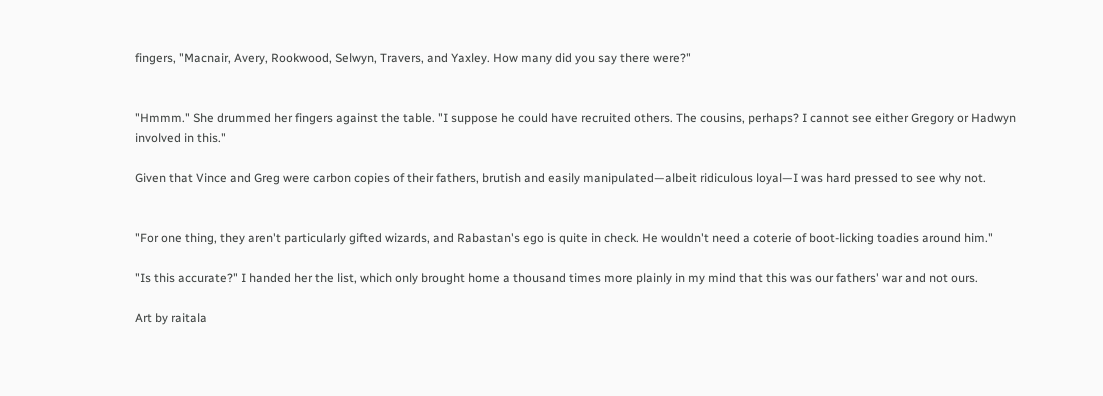fingers, "Macnair, Avery, Rookwood, Selwyn, Travers, and Yaxley. How many did you say there were?"


"Hmmm." She drummed her fingers against the table. "I suppose he could have recruited others. The cousins, perhaps? I cannot see either Gregory or Hadwyn involved in this."

Given that Vince and Greg were carbon copies of their fathers, brutish and easily manipulated—albeit ridiculous loyal—I was hard pressed to see why not.


"For one thing, they aren't particularly gifted wizards, and Rabastan's ego is quite in check. He wouldn't need a coterie of boot-licking toadies around him."

"Is this accurate?" I handed her the list, which only brought home a thousand times more plainly in my mind that this was our fathers' war and not ours.

Art by raitala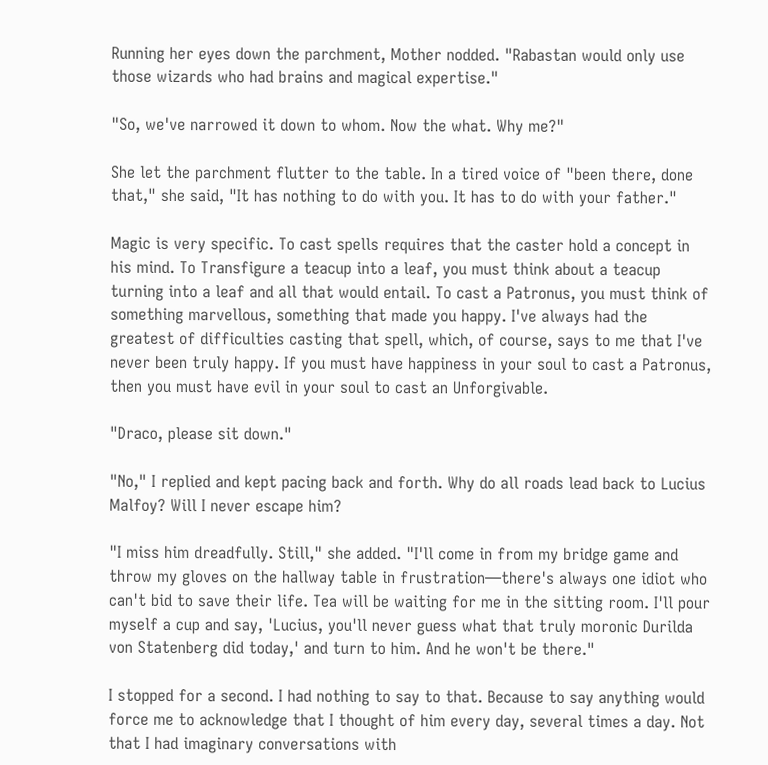Running her eyes down the parchment, Mother nodded. "Rabastan would only use those wizards who had brains and magical expertise."

"So, we've narrowed it down to whom. Now the what. Why me?"

She let the parchment flutter to the table. In a tired voice of "been there, done that," she said, "It has nothing to do with you. It has to do with your father."

Magic is very specific. To cast spells requires that the caster hold a concept in his mind. To Transfigure a teacup into a leaf, you must think about a teacup turning into a leaf and all that would entail. To cast a Patronus, you must think of something marvellous, something that made you happy. I've always had the greatest of difficulties casting that spell, which, of course, says to me that I've never been truly happy. If you must have happiness in your soul to cast a Patronus, then you must have evil in your soul to cast an Unforgivable.

"Draco, please sit down."

"No," I replied and kept pacing back and forth. Why do all roads lead back to Lucius Malfoy? Will I never escape him?

"I miss him dreadfully. Still," she added. "I'll come in from my bridge game and throw my gloves on the hallway table in frustration—there's always one idiot who can't bid to save their life. Tea will be waiting for me in the sitting room. I'll pour myself a cup and say, 'Lucius, you'll never guess what that truly moronic Durilda von Statenberg did today,' and turn to him. And he won't be there."

I stopped for a second. I had nothing to say to that. Because to say anything would force me to acknowledge that I thought of him every day, several times a day. Not that I had imaginary conversations with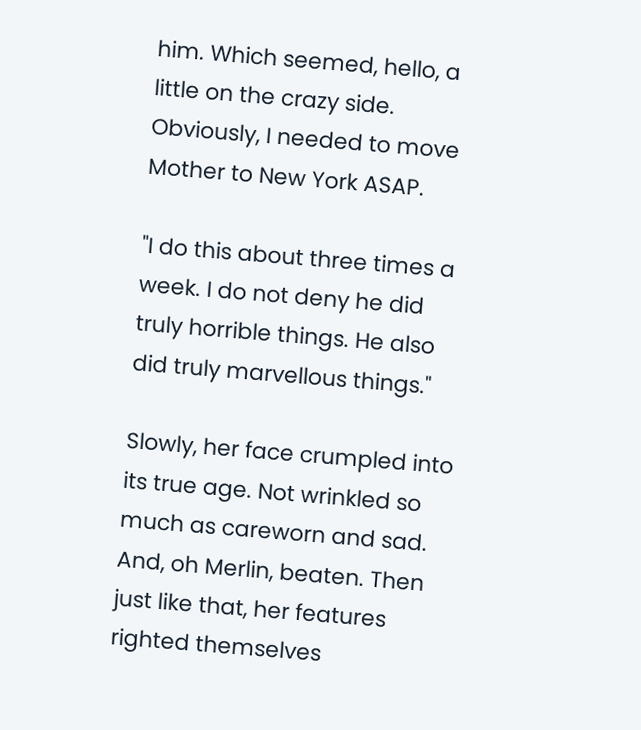him. Which seemed, hello, a little on the crazy side. Obviously, I needed to move Mother to New York ASAP.

"I do this about three times a week. I do not deny he did truly horrible things. He also did truly marvellous things."

Slowly, her face crumpled into its true age. Not wrinkled so much as careworn and sad. And, oh Merlin, beaten. Then just like that, her features righted themselves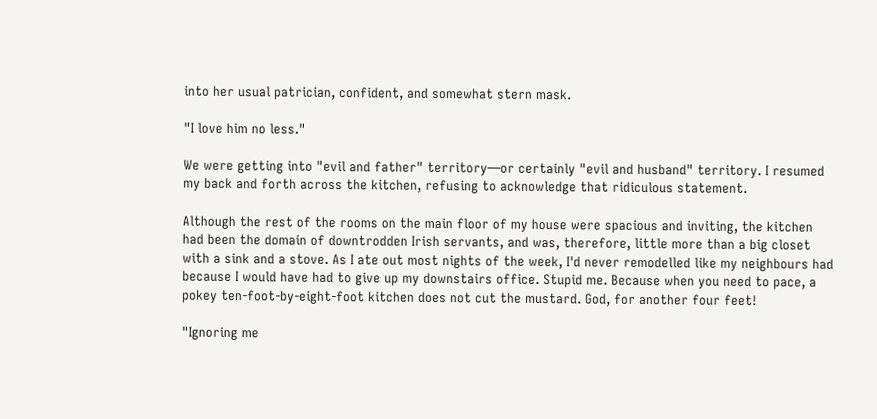into her usual patrician, confident, and somewhat stern mask.

"I love him no less."

We were getting into "evil and father" territory—or certainly "evil and husband" territory. I resumed my back and forth across the kitchen, refusing to acknowledge that ridiculous statement.

Although the rest of the rooms on the main floor of my house were spacious and inviting, the kitchen had been the domain of downtrodden Irish servants, and was, therefore, little more than a big closet with a sink and a stove. As I ate out most nights of the week, I'd never remodelled like my neighbours had because I would have had to give up my downstairs office. Stupid me. Because when you need to pace, a pokey ten-foot-by-eight-foot kitchen does not cut the mustard. God, for another four feet!

"Ignoring me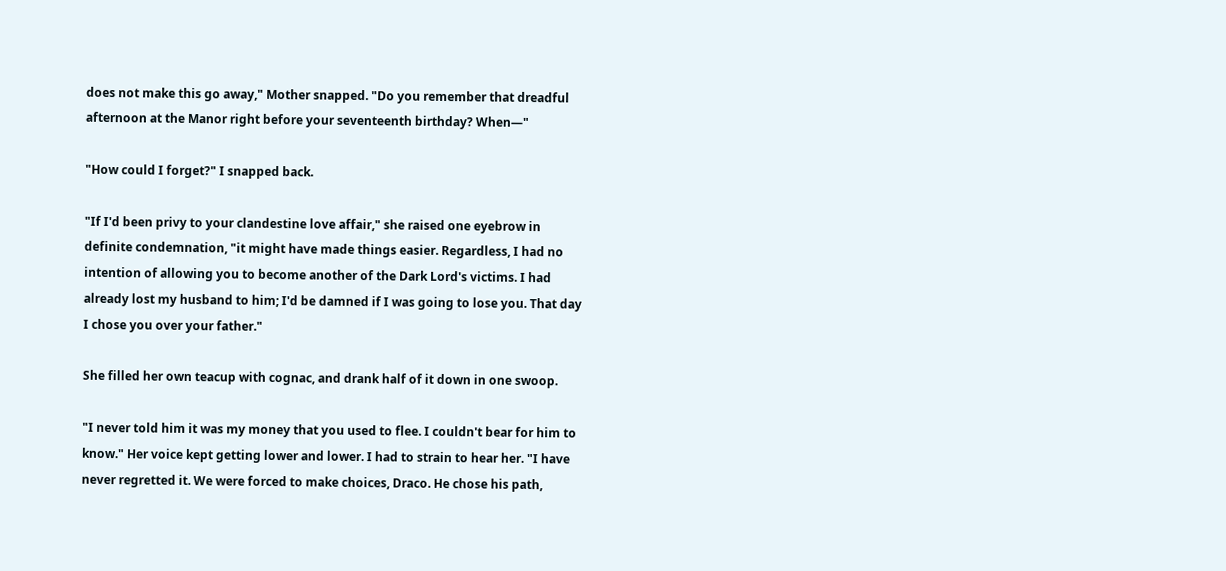does not make this go away," Mother snapped. "Do you remember that dreadful afternoon at the Manor right before your seventeenth birthday? When—"

"How could I forget?" I snapped back.

"If I'd been privy to your clandestine love affair," she raised one eyebrow in definite condemnation, "it might have made things easier. Regardless, I had no intention of allowing you to become another of the Dark Lord's victims. I had already lost my husband to him; I'd be damned if I was going to lose you. That day I chose you over your father."

She filled her own teacup with cognac, and drank half of it down in one swoop.

"I never told him it was my money that you used to flee. I couldn't bear for him to know." Her voice kept getting lower and lower. I had to strain to hear her. "I have never regretted it. We were forced to make choices, Draco. He chose his path,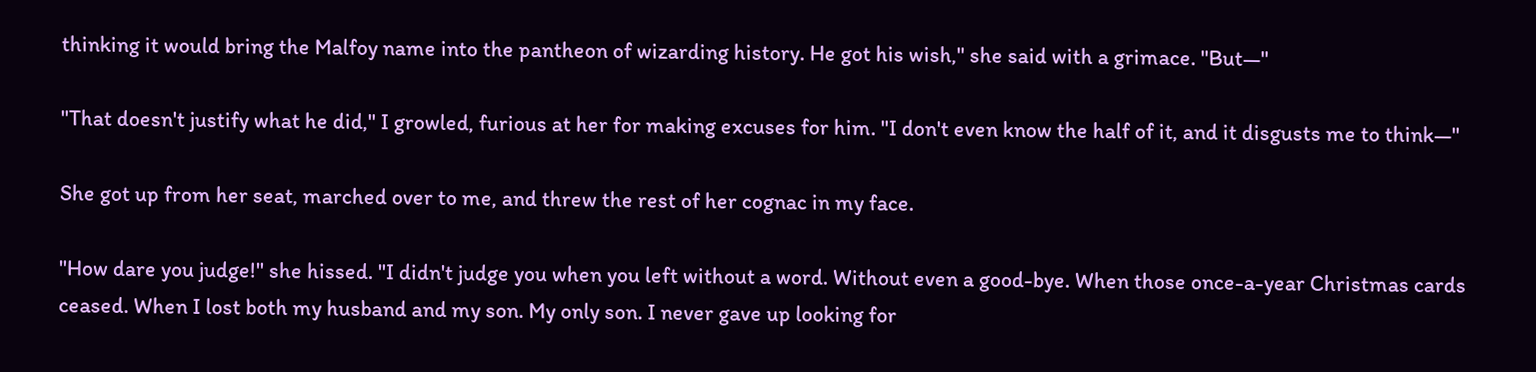thinking it would bring the Malfoy name into the pantheon of wizarding history. He got his wish," she said with a grimace. "But—"

"That doesn't justify what he did," I growled, furious at her for making excuses for him. "I don't even know the half of it, and it disgusts me to think—"

She got up from her seat, marched over to me, and threw the rest of her cognac in my face.

"How dare you judge!" she hissed. "I didn't judge you when you left without a word. Without even a good-bye. When those once-a-year Christmas cards ceased. When I lost both my husband and my son. My only son. I never gave up looking for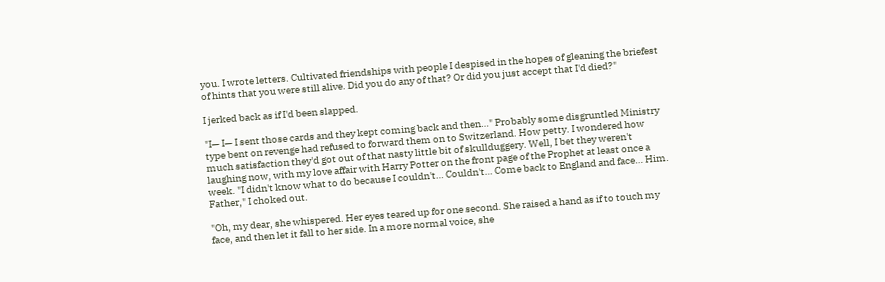you. I wrote letters. Cultivated friendships with people I despised in the hopes of gleaning the briefest of hints that you were still alive. Did you do any of that? Or did you just accept that I'd died?"

I jerked back as if I'd been slapped.

"I— I— I sent those cards and they kept coming back and then…" Probably some disgruntled Ministry type bent on revenge had refused to forward them on to Switzerland. How petty. I wondered how much satisfaction they'd got out of that nasty little bit of skullduggery. Well, I bet they weren't laughing now, with my love affair with Harry Potter on the front page of the Prophet at least once a week. "I didn't know what to do because I couldn't… Couldn't… Come back to England and face… Him. Father," I choked out.

"Oh, my dear, she whispered. Her eyes teared up for one second. She raised a hand as if to touch my face, and then let it fall to her side. In a more normal voice, she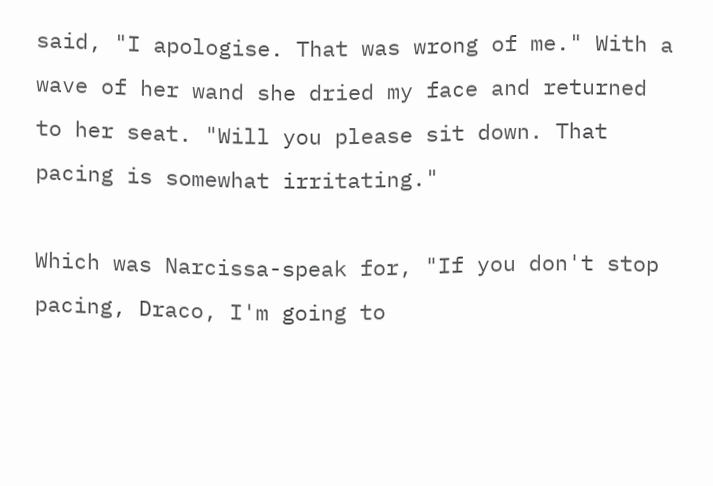said, "I apologise. That was wrong of me." With a wave of her wand she dried my face and returned to her seat. "Will you please sit down. That pacing is somewhat irritating."

Which was Narcissa-speak for, "If you don't stop pacing, Draco, I'm going to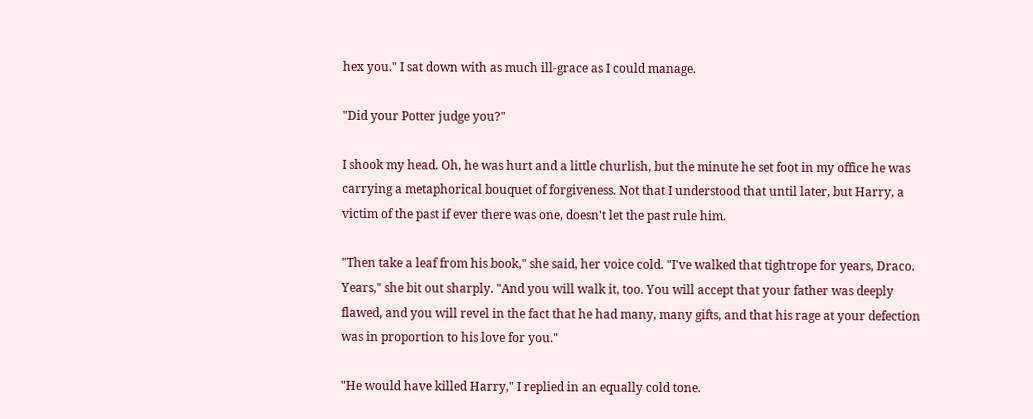hex you." I sat down with as much ill-grace as I could manage.

"Did your Potter judge you?"

I shook my head. Oh, he was hurt and a little churlish, but the minute he set foot in my office he was carrying a metaphorical bouquet of forgiveness. Not that I understood that until later, but Harry, a victim of the past if ever there was one, doesn't let the past rule him.

"Then take a leaf from his book," she said, her voice cold. "I've walked that tightrope for years, Draco. Years," she bit out sharply. "And you will walk it, too. You will accept that your father was deeply flawed, and you will revel in the fact that he had many, many gifts, and that his rage at your defection was in proportion to his love for you."

"He would have killed Harry," I replied in an equally cold tone.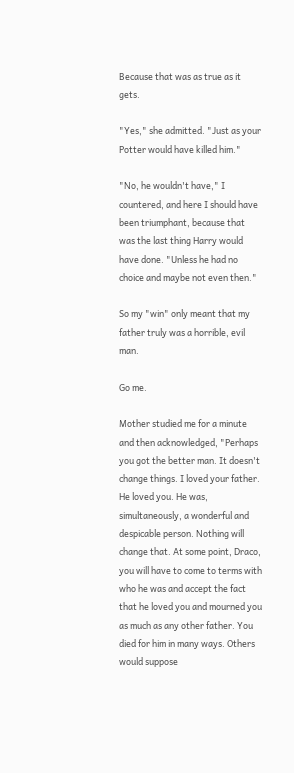Because that was as true as it gets.

"Yes," she admitted. "Just as your Potter would have killed him."

"No, he wouldn't have," I countered, and here I should have been triumphant, because that was the last thing Harry would have done. "Unless he had no choice and maybe not even then."

So my "win" only meant that my father truly was a horrible, evil man.

Go me.

Mother studied me for a minute and then acknowledged, "Perhaps you got the better man. It doesn't change things. I loved your father. He loved you. He was, simultaneously, a wonderful and despicable person. Nothing will change that. At some point, Draco, you will have to come to terms with who he was and accept the fact that he loved you and mourned you as much as any other father. You died for him in many ways. Others would suppose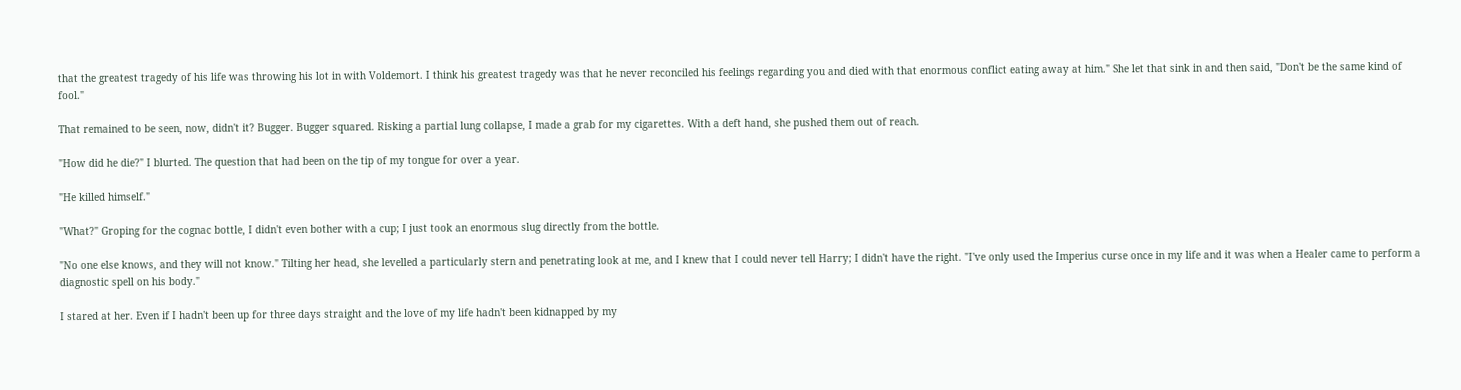that the greatest tragedy of his life was throwing his lot in with Voldemort. I think his greatest tragedy was that he never reconciled his feelings regarding you and died with that enormous conflict eating away at him." She let that sink in and then said, "Don't be the same kind of fool."

That remained to be seen, now, didn't it? Bugger. Bugger squared. Risking a partial lung collapse, I made a grab for my cigarettes. With a deft hand, she pushed them out of reach.

"How did he die?" I blurted. The question that had been on the tip of my tongue for over a year.

"He killed himself."

"What?" Groping for the cognac bottle, I didn't even bother with a cup; I just took an enormous slug directly from the bottle.

"No one else knows, and they will not know." Tilting her head, she levelled a particularly stern and penetrating look at me, and I knew that I could never tell Harry; I didn't have the right. "I've only used the Imperius curse once in my life and it was when a Healer came to perform a diagnostic spell on his body."

I stared at her. Even if I hadn't been up for three days straight and the love of my life hadn't been kidnapped by my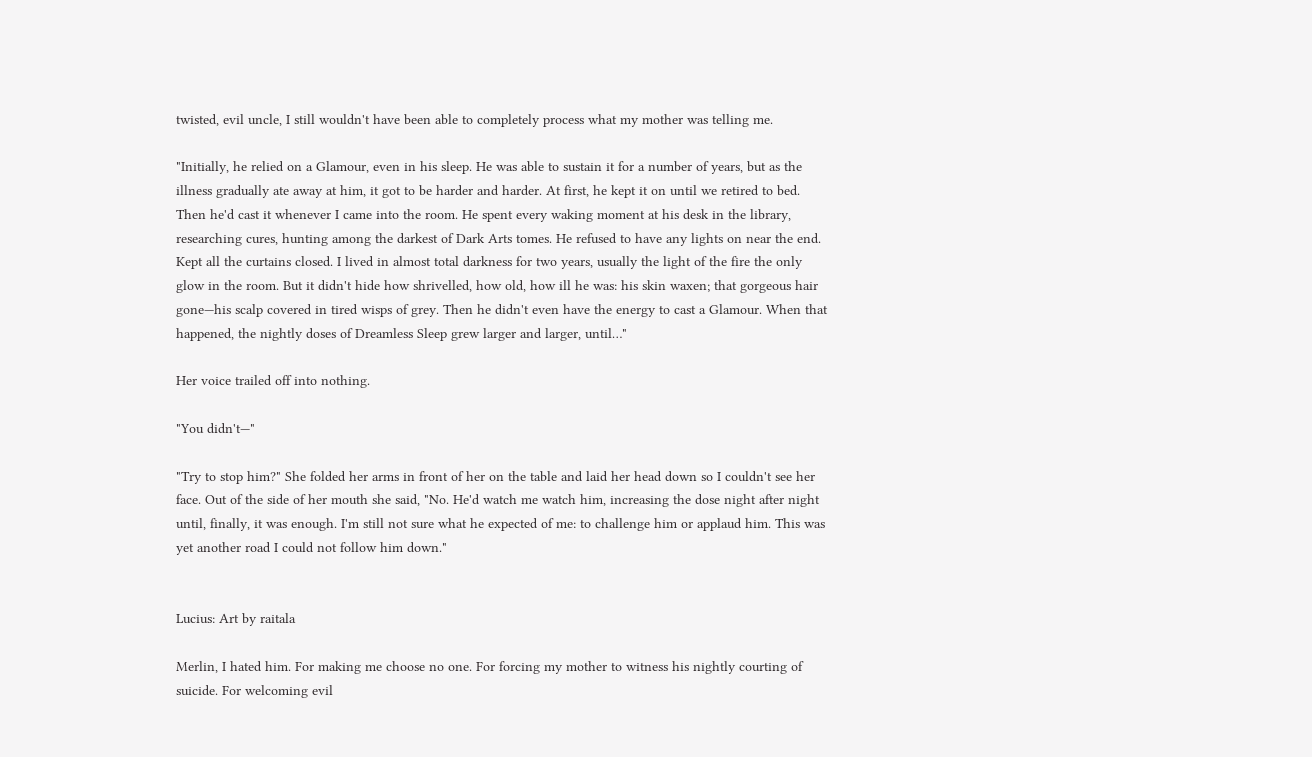twisted, evil uncle, I still wouldn't have been able to completely process what my mother was telling me.

"Initially, he relied on a Glamour, even in his sleep. He was able to sustain it for a number of years, but as the illness gradually ate away at him, it got to be harder and harder. At first, he kept it on until we retired to bed. Then he'd cast it whenever I came into the room. He spent every waking moment at his desk in the library, researching cures, hunting among the darkest of Dark Arts tomes. He refused to have any lights on near the end. Kept all the curtains closed. I lived in almost total darkness for two years, usually the light of the fire the only glow in the room. But it didn't hide how shrivelled, how old, how ill he was: his skin waxen; that gorgeous hair gone—his scalp covered in tired wisps of grey. Then he didn't even have the energy to cast a Glamour. When that happened, the nightly doses of Dreamless Sleep grew larger and larger, until…"

Her voice trailed off into nothing.

"You didn't—"

"Try to stop him?" She folded her arms in front of her on the table and laid her head down so I couldn't see her face. Out of the side of her mouth she said, "No. He'd watch me watch him, increasing the dose night after night until, finally, it was enough. I'm still not sure what he expected of me: to challenge him or applaud him. This was yet another road I could not follow him down."


Lucius: Art by raitala

Merlin, I hated him. For making me choose no one. For forcing my mother to witness his nightly courting of suicide. For welcoming evil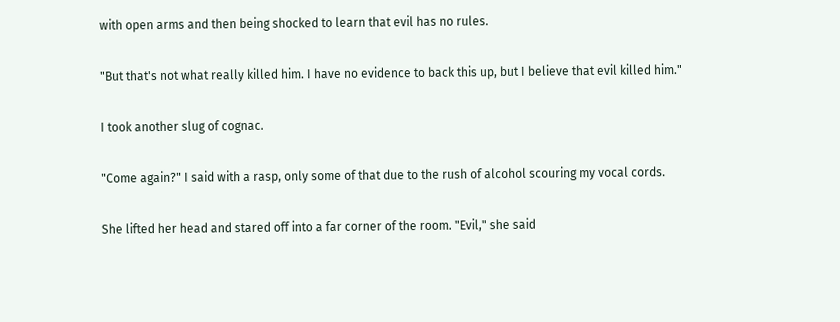with open arms and then being shocked to learn that evil has no rules.

"But that's not what really killed him. I have no evidence to back this up, but I believe that evil killed him."

I took another slug of cognac.

"Come again?" I said with a rasp, only some of that due to the rush of alcohol scouring my vocal cords.

She lifted her head and stared off into a far corner of the room. "Evil," she said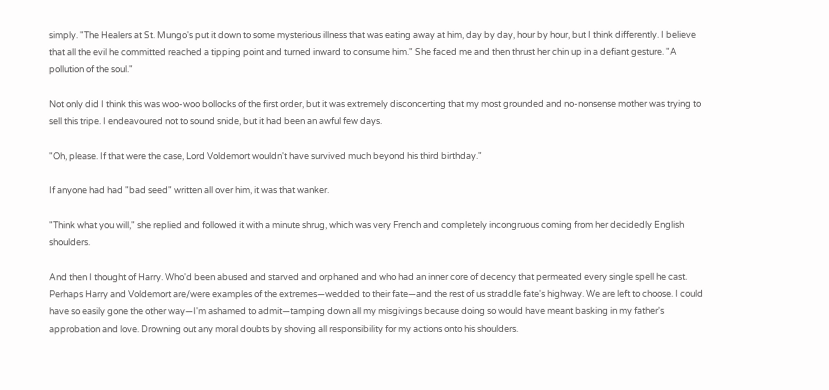simply. "The Healers at St. Mungo's put it down to some mysterious illness that was eating away at him, day by day, hour by hour, but I think differently. I believe that all the evil he committed reached a tipping point and turned inward to consume him." She faced me and then thrust her chin up in a defiant gesture. "A pollution of the soul."

Not only did I think this was woo-woo bollocks of the first order, but it was extremely disconcerting that my most grounded and no-nonsense mother was trying to sell this tripe. I endeavoured not to sound snide, but it had been an awful few days.

"Oh, please. If that were the case, Lord Voldemort wouldn't have survived much beyond his third birthday."

If anyone had had "bad seed" written all over him, it was that wanker.

"Think what you will," she replied and followed it with a minute shrug, which was very French and completely incongruous coming from her decidedly English shoulders.

And then I thought of Harry. Who'd been abused and starved and orphaned and who had an inner core of decency that permeated every single spell he cast. Perhaps Harry and Voldemort are/were examples of the extremes—wedded to their fate—and the rest of us straddle fate's highway. We are left to choose. I could have so easily gone the other way—I'm ashamed to admit—tamping down all my misgivings because doing so would have meant basking in my father's approbation and love. Drowning out any moral doubts by shoving all responsibility for my actions onto his shoulders.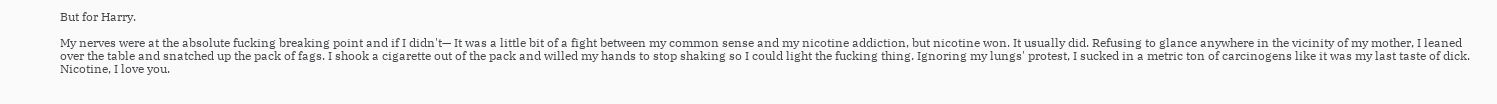But for Harry.

My nerves were at the absolute fucking breaking point and if I didn't— It was a little bit of a fight between my common sense and my nicotine addiction, but nicotine won. It usually did. Refusing to glance anywhere in the vicinity of my mother, I leaned over the table and snatched up the pack of fags. I shook a cigarette out of the pack and willed my hands to stop shaking so I could light the fucking thing. Ignoring my lungs' protest, I sucked in a metric ton of carcinogens like it was my last taste of dick. Nicotine, I love you.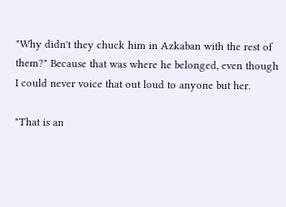"Why didn't they chuck him in Azkaban with the rest of them?" Because that was where he belonged, even though I could never voice that out loud to anyone but her.

"That is an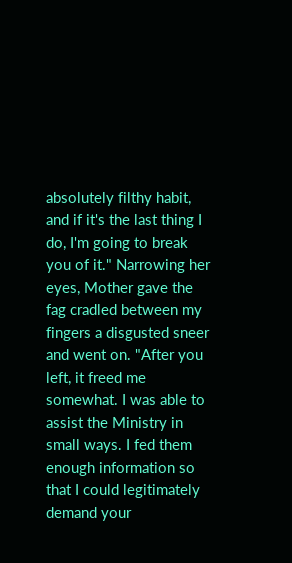absolutely filthy habit, and if it's the last thing I do, I'm going to break you of it." Narrowing her eyes, Mother gave the fag cradled between my fingers a disgusted sneer and went on. "After you left, it freed me somewhat. I was able to assist the Ministry in small ways. I fed them enough information so that I could legitimately demand your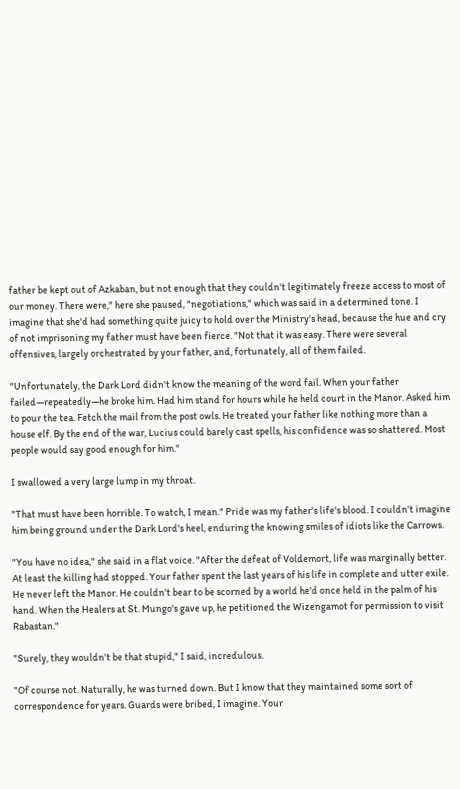father be kept out of Azkaban, but not enough that they couldn't legitimately freeze access to most of our money. There were," here she paused, "negotiations," which was said in a determined tone. I imagine that she'd had something quite juicy to hold over the Ministry's head, because the hue and cry of not imprisoning my father must have been fierce. "Not that it was easy. There were several offensives, largely orchestrated by your father, and, fortunately, all of them failed.

"Unfortunately, the Dark Lord didn't know the meaning of the word fail. When your father failed—repeatedly—he broke him. Had him stand for hours while he held court in the Manor. Asked him to pour the tea. Fetch the mail from the post owls. He treated your father like nothing more than a house elf. By the end of the war, Lucius could barely cast spells, his confidence was so shattered. Most people would say good enough for him."

I swallowed a very large lump in my throat.

"That must have been horrible. To watch, I mean." Pride was my father's life's blood. I couldn't imagine him being ground under the Dark Lord's heel, enduring the knowing smiles of idiots like the Carrows.

"You have no idea," she said in a flat voice. "After the defeat of Voldemort, life was marginally better. At least the killing had stopped. Your father spent the last years of his life in complete and utter exile. He never left the Manor. He couldn't bear to be scorned by a world he'd once held in the palm of his hand. When the Healers at St. Mungo's gave up, he petitioned the Wizengamot for permission to visit Rabastan."

"Surely, they wouldn't be that stupid," I said, incredulous.

"Of course not. Naturally, he was turned down. But I know that they maintained some sort of correspondence for years. Guards were bribed, I imagine. Your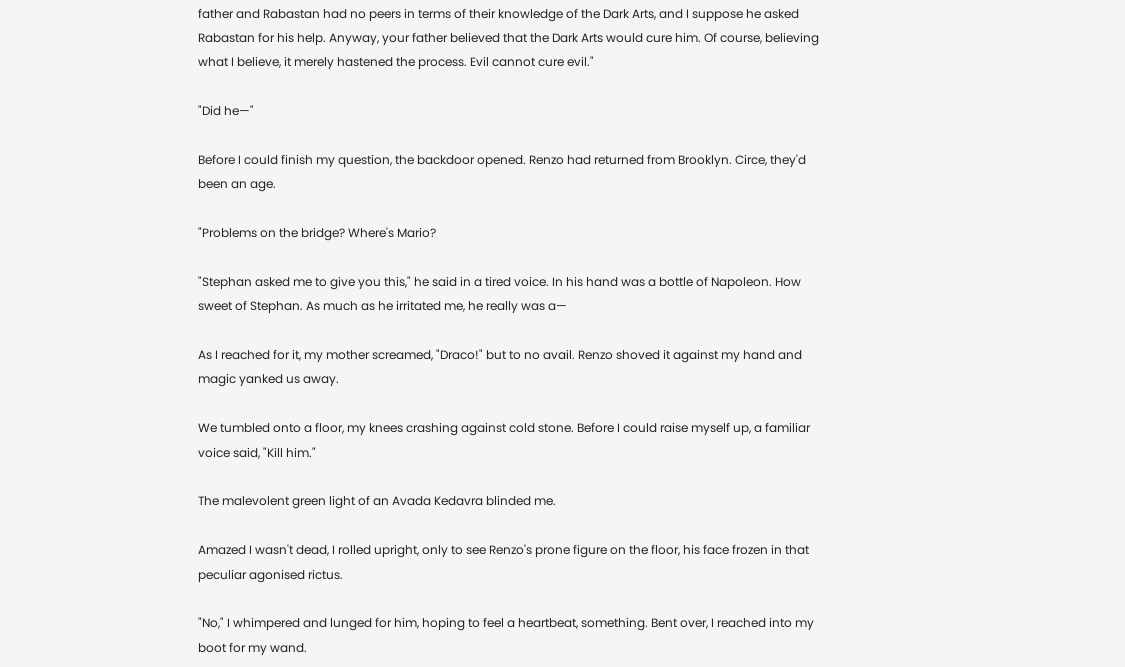father and Rabastan had no peers in terms of their knowledge of the Dark Arts, and I suppose he asked Rabastan for his help. Anyway, your father believed that the Dark Arts would cure him. Of course, believing what I believe, it merely hastened the process. Evil cannot cure evil."

"Did he—"

Before I could finish my question, the backdoor opened. Renzo had returned from Brooklyn. Circe, they'd been an age.

"Problems on the bridge? Where's Mario?

"Stephan asked me to give you this," he said in a tired voice. In his hand was a bottle of Napoleon. How sweet of Stephan. As much as he irritated me, he really was a—

As I reached for it, my mother screamed, "Draco!" but to no avail. Renzo shoved it against my hand and magic yanked us away.

We tumbled onto a floor, my knees crashing against cold stone. Before I could raise myself up, a familiar voice said, "Kill him."

The malevolent green light of an Avada Kedavra blinded me.

Amazed I wasn't dead, I rolled upright, only to see Renzo's prone figure on the floor, his face frozen in that peculiar agonised rictus.

"No," I whimpered and lunged for him, hoping to feel a heartbeat, something. Bent over, I reached into my boot for my wand.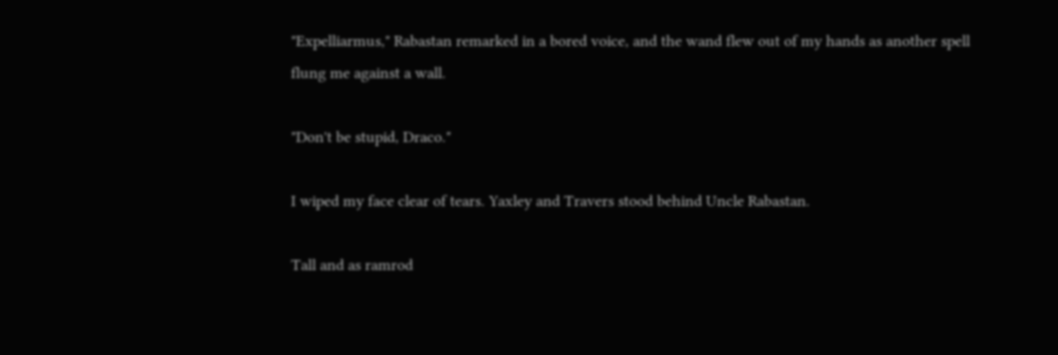"Expelliarmus," Rabastan remarked in a bored voice, and the wand flew out of my hands as another spell flung me against a wall.

"Don't be stupid, Draco."

I wiped my face clear of tears. Yaxley and Travers stood behind Uncle Rabastan.

Tall and as ramrod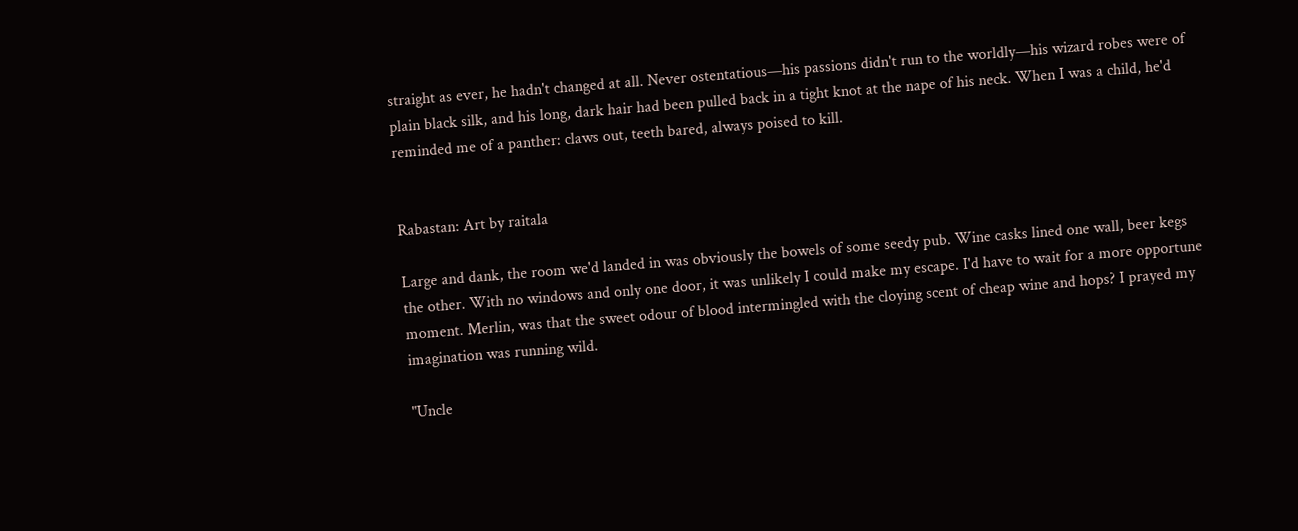straight as ever, he hadn't changed at all. Never ostentatious—his passions didn't run to the worldly—his wizard robes were of plain black silk, and his long, dark hair had been pulled back in a tight knot at the nape of his neck. When I was a child, he'd reminded me of a panther: claws out, teeth bared, always poised to kill.


Rabastan: Art by raitala

Large and dank, the room we'd landed in was obviously the bowels of some seedy pub. Wine casks lined one wall, beer kegs the other. With no windows and only one door, it was unlikely I could make my escape. I'd have to wait for a more opportune moment. Merlin, was that the sweet odour of blood intermingled with the cloying scent of cheap wine and hops? I prayed my imagination was running wild.

"Uncle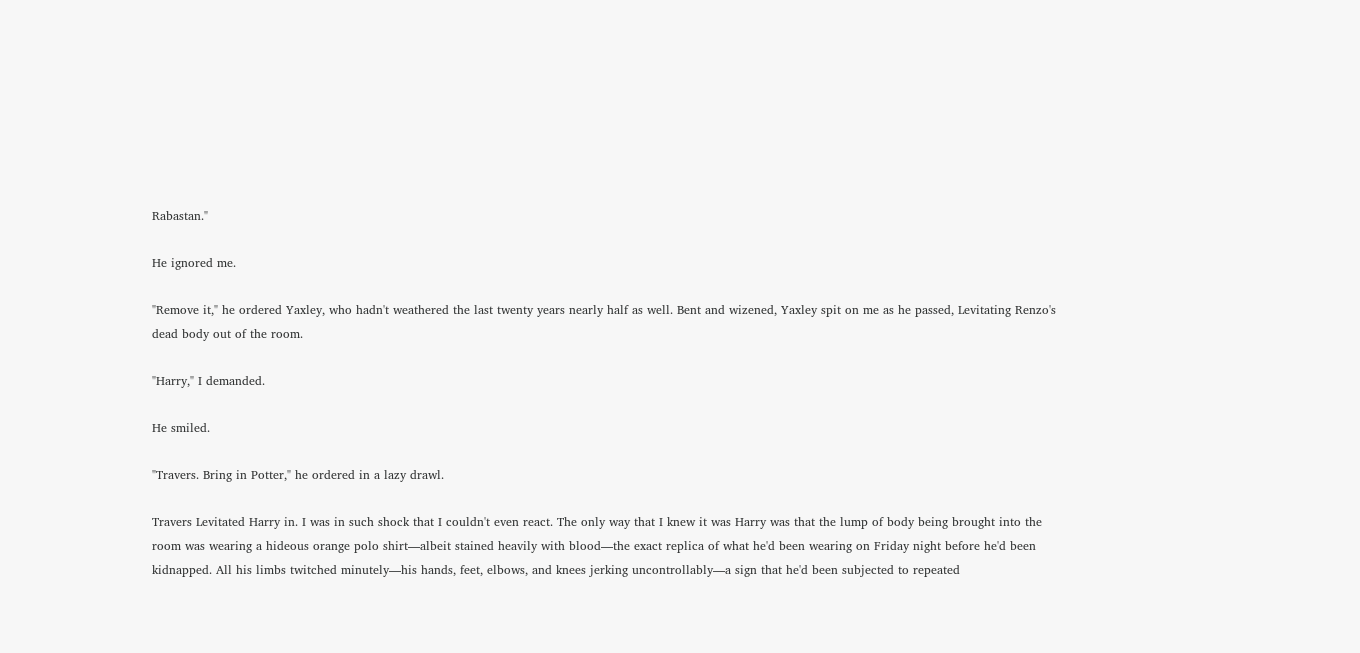Rabastan."

He ignored me.

"Remove it," he ordered Yaxley, who hadn't weathered the last twenty years nearly half as well. Bent and wizened, Yaxley spit on me as he passed, Levitating Renzo's dead body out of the room.

"Harry," I demanded.

He smiled.

"Travers. Bring in Potter," he ordered in a lazy drawl.

Travers Levitated Harry in. I was in such shock that I couldn't even react. The only way that I knew it was Harry was that the lump of body being brought into the room was wearing a hideous orange polo shirt—albeit stained heavily with blood—the exact replica of what he'd been wearing on Friday night before he'd been kidnapped. All his limbs twitched minutely—his hands, feet, elbows, and knees jerking uncontrollably—a sign that he'd been subjected to repeated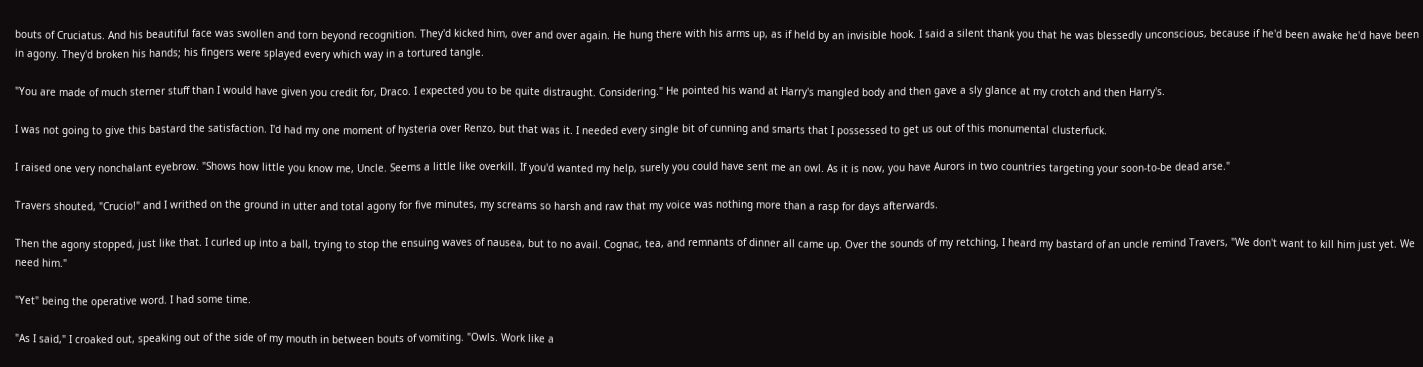bouts of Cruciatus. And his beautiful face was swollen and torn beyond recognition. They'd kicked him, over and over again. He hung there with his arms up, as if held by an invisible hook. I said a silent thank you that he was blessedly unconscious, because if he'd been awake he'd have been in agony. They'd broken his hands; his fingers were splayed every which way in a tortured tangle.

"You are made of much sterner stuff than I would have given you credit for, Draco. I expected you to be quite distraught. Considering." He pointed his wand at Harry's mangled body and then gave a sly glance at my crotch and then Harry's.

I was not going to give this bastard the satisfaction. I'd had my one moment of hysteria over Renzo, but that was it. I needed every single bit of cunning and smarts that I possessed to get us out of this monumental clusterfuck.

I raised one very nonchalant eyebrow. "Shows how little you know me, Uncle. Seems a little like overkill. If you'd wanted my help, surely you could have sent me an owl. As it is now, you have Aurors in two countries targeting your soon-to-be dead arse."

Travers shouted, "Crucio!" and I writhed on the ground in utter and total agony for five minutes, my screams so harsh and raw that my voice was nothing more than a rasp for days afterwards.

Then the agony stopped, just like that. I curled up into a ball, trying to stop the ensuing waves of nausea, but to no avail. Cognac, tea, and remnants of dinner all came up. Over the sounds of my retching, I heard my bastard of an uncle remind Travers, "We don't want to kill him just yet. We need him."

"Yet" being the operative word. I had some time.

"As I said," I croaked out, speaking out of the side of my mouth in between bouts of vomiting. "Owls. Work like a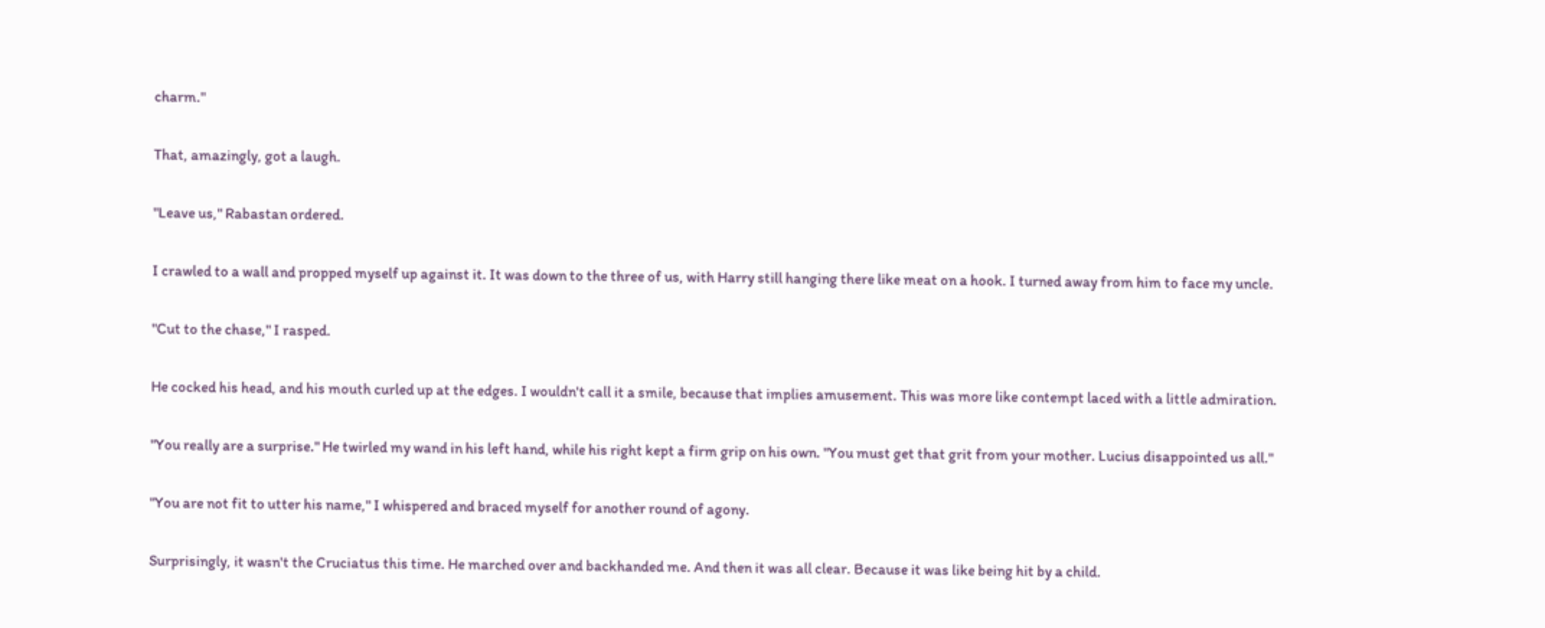charm."

That, amazingly, got a laugh.

"Leave us," Rabastan ordered.

I crawled to a wall and propped myself up against it. It was down to the three of us, with Harry still hanging there like meat on a hook. I turned away from him to face my uncle.

"Cut to the chase," I rasped.

He cocked his head, and his mouth curled up at the edges. I wouldn't call it a smile, because that implies amusement. This was more like contempt laced with a little admiration.

"You really are a surprise." He twirled my wand in his left hand, while his right kept a firm grip on his own. "You must get that grit from your mother. Lucius disappointed us all."

"You are not fit to utter his name," I whispered and braced myself for another round of agony.

Surprisingly, it wasn't the Cruciatus this time. He marched over and backhanded me. And then it was all clear. Because it was like being hit by a child.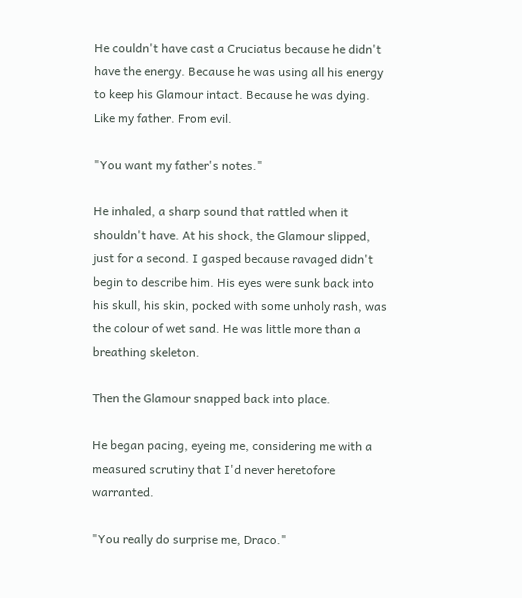He couldn't have cast a Cruciatus because he didn't have the energy. Because he was using all his energy to keep his Glamour intact. Because he was dying. Like my father. From evil.

"You want my father's notes."

He inhaled, a sharp sound that rattled when it shouldn't have. At his shock, the Glamour slipped, just for a second. I gasped because ravaged didn't begin to describe him. His eyes were sunk back into his skull, his skin, pocked with some unholy rash, was the colour of wet sand. He was little more than a breathing skeleton.

Then the Glamour snapped back into place.

He began pacing, eyeing me, considering me with a measured scrutiny that I'd never heretofore warranted.

"You really do surprise me, Draco."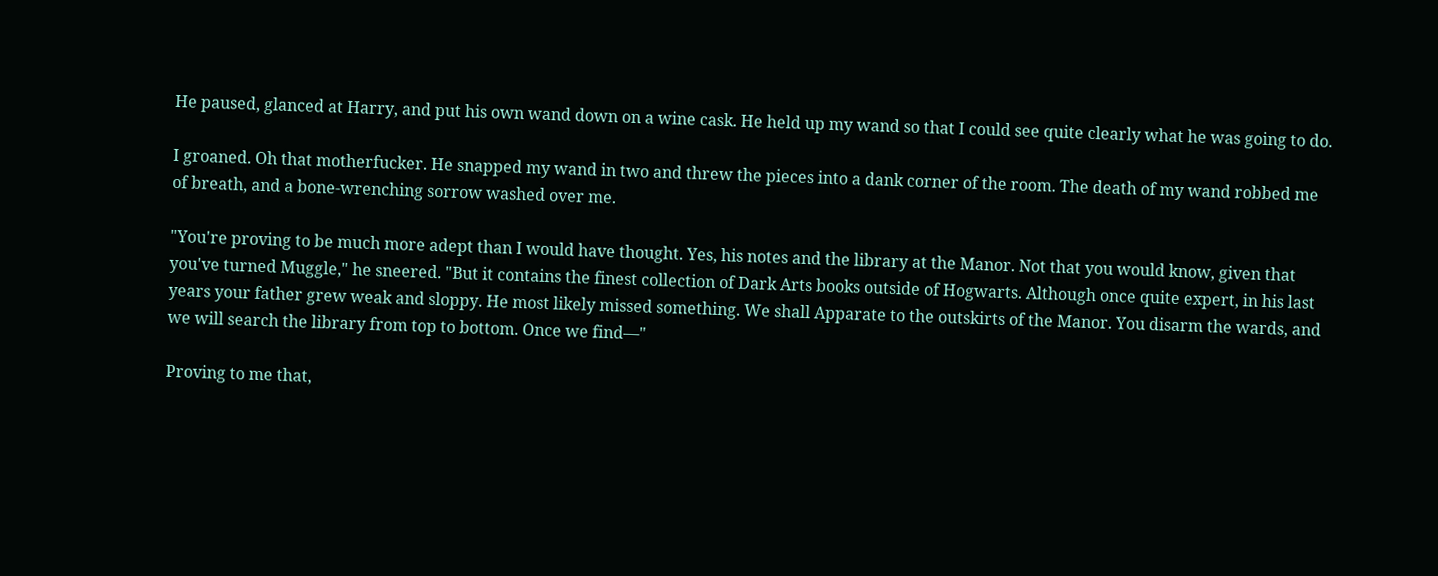He paused, glanced at Harry, and put his own wand down on a wine cask. He held up my wand so that I could see quite clearly what he was going to do.

I groaned. Oh that motherfucker. He snapped my wand in two and threw the pieces into a dank corner of the room. The death of my wand robbed me of breath, and a bone-wrenching sorrow washed over me.

"You're proving to be much more adept than I would have thought. Yes, his notes and the library at the Manor. Not that you would know, given that you've turned Muggle," he sneered. "But it contains the finest collection of Dark Arts books outside of Hogwarts. Although once quite expert, in his last years your father grew weak and sloppy. He most likely missed something. We shall Apparate to the outskirts of the Manor. You disarm the wards, and we will search the library from top to bottom. Once we find—"

Proving to me that,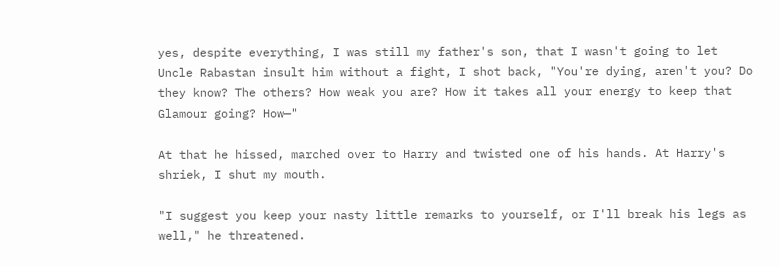yes, despite everything, I was still my father's son, that I wasn't going to let Uncle Rabastan insult him without a fight, I shot back, "You're dying, aren't you? Do they know? The others? How weak you are? How it takes all your energy to keep that Glamour going? How—"

At that he hissed, marched over to Harry and twisted one of his hands. At Harry's shriek, I shut my mouth.

"I suggest you keep your nasty little remarks to yourself, or I'll break his legs as well," he threatened.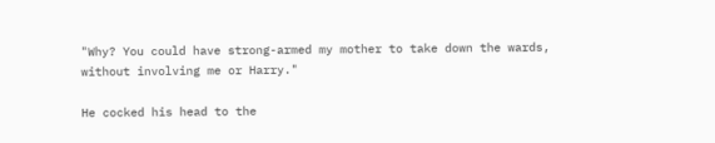"Why? You could have strong-armed my mother to take down the wards, without involving me or Harry."

He cocked his head to the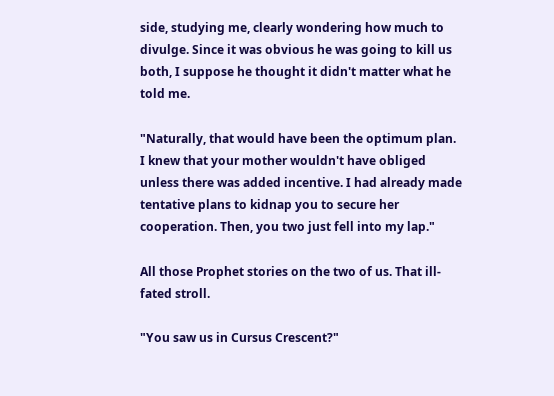side, studying me, clearly wondering how much to divulge. Since it was obvious he was going to kill us both, I suppose he thought it didn't matter what he told me.

"Naturally, that would have been the optimum plan. I knew that your mother wouldn't have obliged unless there was added incentive. I had already made tentative plans to kidnap you to secure her cooperation. Then, you two just fell into my lap."

All those Prophet stories on the two of us. That ill-fated stroll.

"You saw us in Cursus Crescent?"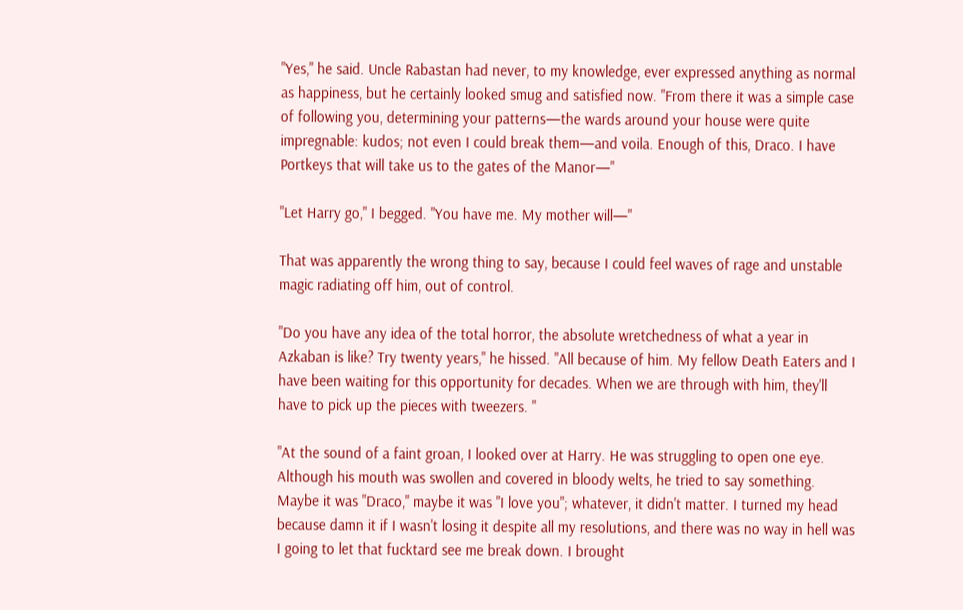"Yes," he said. Uncle Rabastan had never, to my knowledge, ever expressed anything as normal as happiness, but he certainly looked smug and satisfied now. "From there it was a simple case of following you, determining your patterns—the wards around your house were quite impregnable: kudos; not even I could break them—and voila. Enough of this, Draco. I have Portkeys that will take us to the gates of the Manor—"

"Let Harry go," I begged. "You have me. My mother will—"

That was apparently the wrong thing to say, because I could feel waves of rage and unstable magic radiating off him, out of control.

"Do you have any idea of the total horror, the absolute wretchedness of what a year in Azkaban is like? Try twenty years," he hissed. "All because of him. My fellow Death Eaters and I have been waiting for this opportunity for decades. When we are through with him, they'll have to pick up the pieces with tweezers. "

"At the sound of a faint groan, I looked over at Harry. He was struggling to open one eye. Although his mouth was swollen and covered in bloody welts, he tried to say something. Maybe it was "Draco," maybe it was "I love you"; whatever, it didn't matter. I turned my head because damn it if I wasn't losing it despite all my resolutions, and there was no way in hell was I going to let that fucktard see me break down. I brought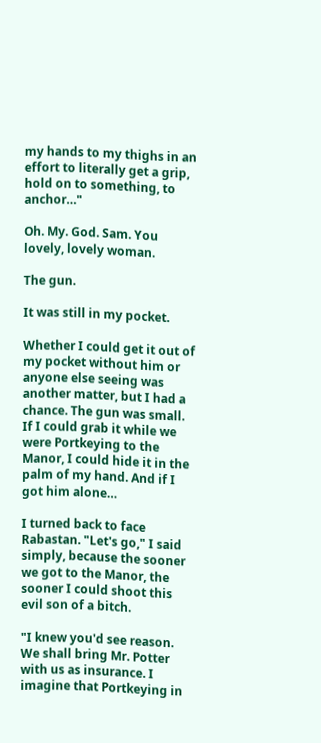my hands to my thighs in an effort to literally get a grip, hold on to something, to anchor…"

Oh. My. God. Sam. You lovely, lovely woman.

The gun.

It was still in my pocket.

Whether I could get it out of my pocket without him or anyone else seeing was another matter, but I had a chance. The gun was small. If I could grab it while we were Portkeying to the Manor, I could hide it in the palm of my hand. And if I got him alone…

I turned back to face Rabastan. "Let's go," I said simply, because the sooner we got to the Manor, the sooner I could shoot this evil son of a bitch.

"I knew you'd see reason. We shall bring Mr. Potter with us as insurance. I imagine that Portkeying in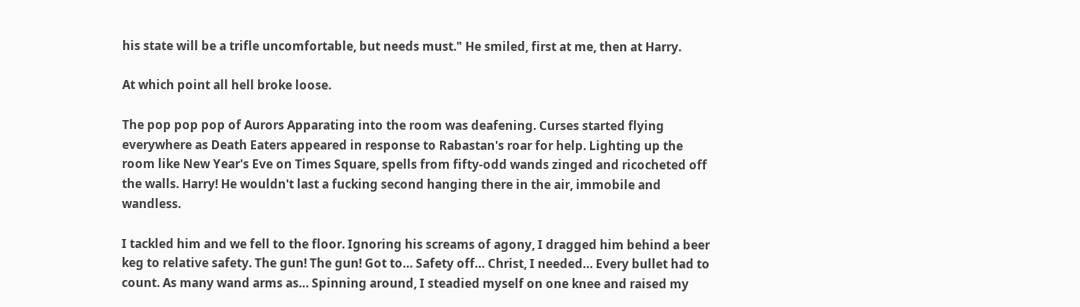his state will be a trifle uncomfortable, but needs must." He smiled, first at me, then at Harry.

At which point all hell broke loose.

The pop pop pop of Aurors Apparating into the room was deafening. Curses started flying everywhere as Death Eaters appeared in response to Rabastan's roar for help. Lighting up the room like New Year's Eve on Times Square, spells from fifty-odd wands zinged and ricocheted off the walls. Harry! He wouldn't last a fucking second hanging there in the air, immobile and wandless.

I tackled him and we fell to the floor. Ignoring his screams of agony, I dragged him behind a beer keg to relative safety. The gun! The gun! Got to… Safety off… Christ, I needed… Every bullet had to count. As many wand arms as… Spinning around, I steadied myself on one knee and raised my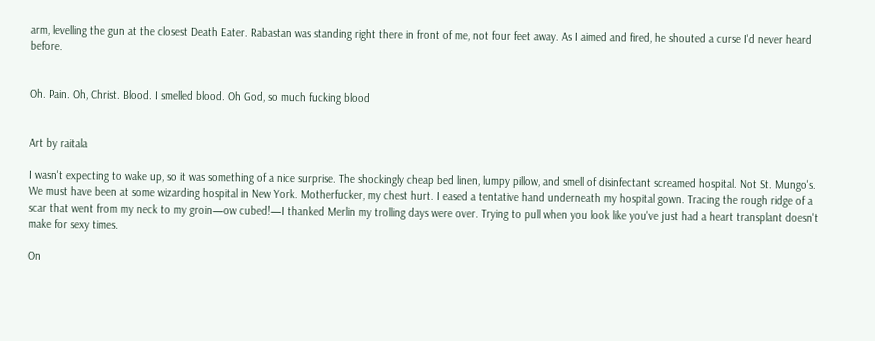arm, levelling the gun at the closest Death Eater. Rabastan was standing right there in front of me, not four feet away. As I aimed and fired, he shouted a curse I'd never heard before.


Oh. Pain. Oh, Christ. Blood. I smelled blood. Oh God, so much fucking blood


Art by raitala

I wasn't expecting to wake up, so it was something of a nice surprise. The shockingly cheap bed linen, lumpy pillow, and smell of disinfectant screamed hospital. Not St. Mungo's. We must have been at some wizarding hospital in New York. Motherfucker, my chest hurt. I eased a tentative hand underneath my hospital gown. Tracing the rough ridge of a scar that went from my neck to my groin—ow cubed!—I thanked Merlin my trolling days were over. Trying to pull when you look like you've just had a heart transplant doesn't make for sexy times.

On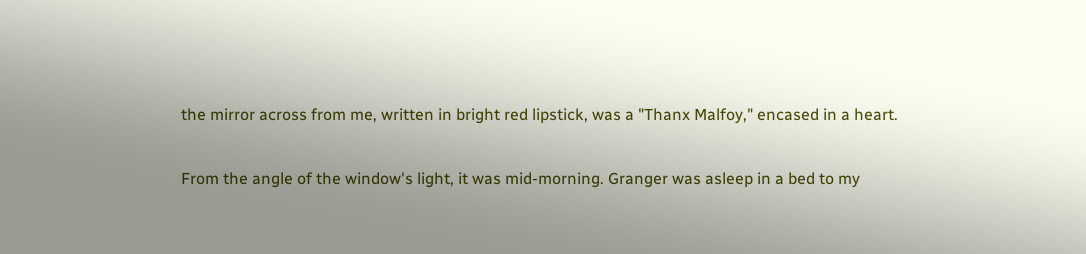the mirror across from me, written in bright red lipstick, was a "Thanx Malfoy," encased in a heart.

From the angle of the window's light, it was mid-morning. Granger was asleep in a bed to my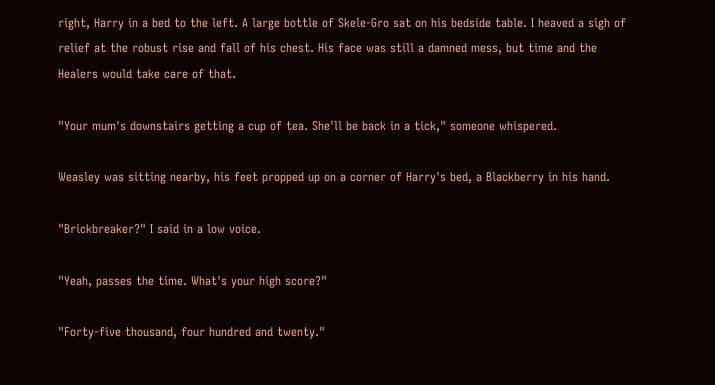right, Harry in a bed to the left. A large bottle of Skele-Gro sat on his bedside table. I heaved a sigh of relief at the robust rise and fall of his chest. His face was still a damned mess, but time and the Healers would take care of that.

"Your mum's downstairs getting a cup of tea. She'll be back in a tick," someone whispered.

Weasley was sitting nearby, his feet propped up on a corner of Harry's bed, a Blackberry in his hand.

"Brickbreaker?" I said in a low voice.

"Yeah, passes the time. What's your high score?"

"Forty-five thousand, four hundred and twenty."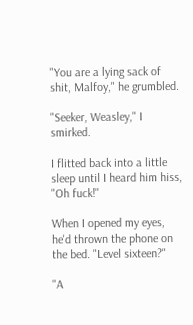"You are a lying sack of shit, Malfoy," he grumbled.

"Seeker, Weasley," I smirked.

I flitted back into a little sleep until I heard him hiss, "Oh fuck!"

When I opened my eyes, he'd thrown the phone on the bed. "Level sixteen?"

"A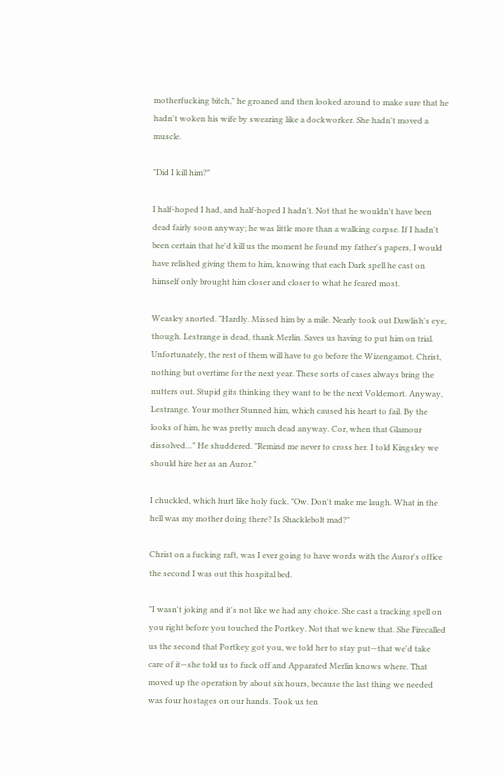motherfucking bitch," he groaned and then looked around to make sure that he hadn't woken his wife by swearing like a dockworker. She hadn't moved a muscle.

"Did I kill him?"

I half-hoped I had, and half-hoped I hadn't. Not that he wouldn't have been dead fairly soon anyway; he was little more than a walking corpse. If I hadn't been certain that he'd kill us the moment he found my father's papers, I would have relished giving them to him, knowing that each Dark spell he cast on himself only brought him closer and closer to what he feared most.

Weasley snorted. "Hardly. Missed him by a mile. Nearly took out Dawlish's eye, though. Lestrange is dead, thank Merlin. Saves us having to put him on trial. Unfortunately, the rest of them will have to go before the Wizengamot. Christ, nothing but overtime for the next year. These sorts of cases always bring the nutters out. Stupid gits thinking they want to be the next Voldemort. Anyway, Lestrange. Your mother Stunned him, which caused his heart to fail. By the looks of him, he was pretty much dead anyway. Cor, when that Glamour dissolved…" He shuddered. "Remind me never to cross her. I told Kingsley we should hire her as an Auror."

I chuckled, which hurt like holy fuck. "Ow. Don't make me laugh. What in the hell was my mother doing there? Is Shacklebolt mad?"

Christ on a fucking raft, was I ever going to have words with the Auror's office the second I was out this hospital bed.

"I wasn't joking and it's not like we had any choice. She cast a tracking spell on you right before you touched the Portkey. Not that we knew that. She Firecalled us the second that Portkey got you, we told her to stay put—that we'd take care of it—she told us to fuck off and Apparated Merlin knows where. That moved up the operation by about six hours, because the last thing we needed was four hostages on our hands. Took us ten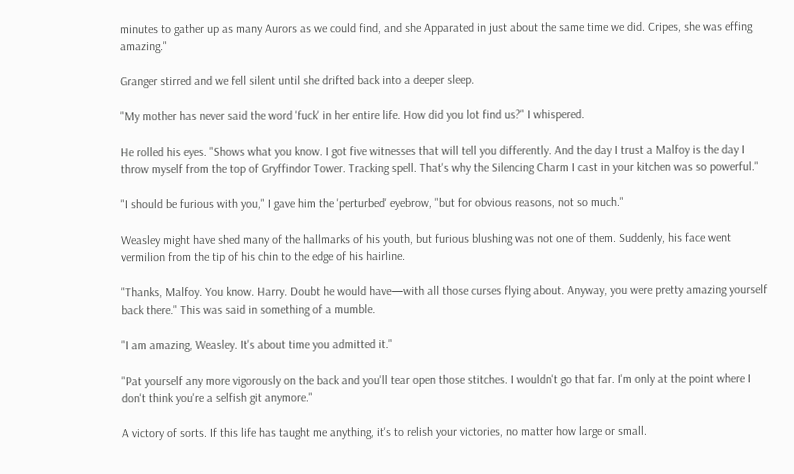minutes to gather up as many Aurors as we could find, and she Apparated in just about the same time we did. Cripes, she was effing amazing."

Granger stirred and we fell silent until she drifted back into a deeper sleep.

"My mother has never said the word 'fuck' in her entire life. How did you lot find us?" I whispered.

He rolled his eyes. "Shows what you know. I got five witnesses that will tell you differently. And the day I trust a Malfoy is the day I throw myself from the top of Gryffindor Tower. Tracking spell. That's why the Silencing Charm I cast in your kitchen was so powerful."

"I should be furious with you," I gave him the 'perturbed' eyebrow, "but for obvious reasons, not so much."

Weasley might have shed many of the hallmarks of his youth, but furious blushing was not one of them. Suddenly, his face went vermilion from the tip of his chin to the edge of his hairline.

"Thanks, Malfoy. You know. Harry. Doubt he would have—with all those curses flying about. Anyway, you were pretty amazing yourself back there." This was said in something of a mumble.

"I am amazing, Weasley. It's about time you admitted it."

"Pat yourself any more vigorously on the back and you'll tear open those stitches. I wouldn't go that far. I'm only at the point where I don't think you're a selfish git anymore."

A victory of sorts. If this life has taught me anything, it's to relish your victories, no matter how large or small.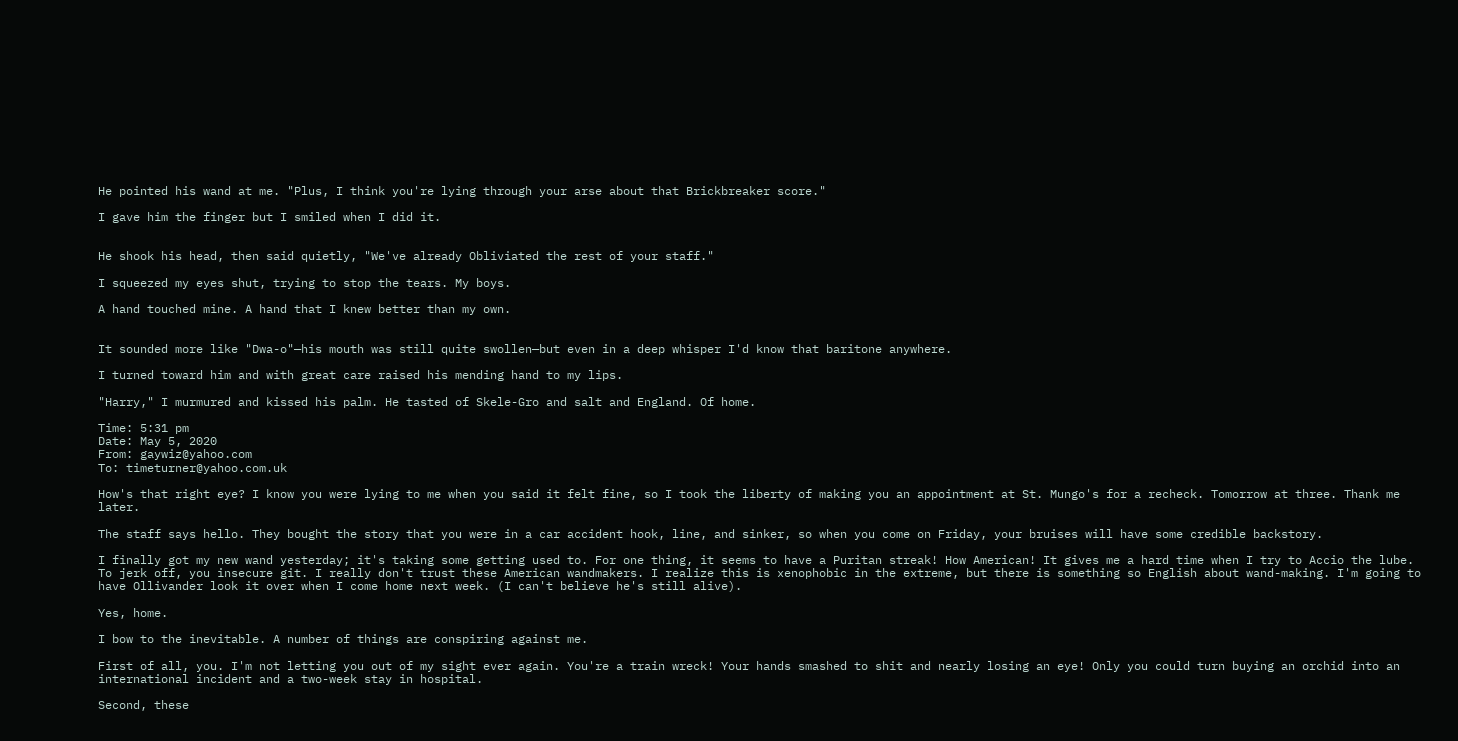He pointed his wand at me. "Plus, I think you're lying through your arse about that Brickbreaker score."

I gave him the finger but I smiled when I did it.


He shook his head, then said quietly, "We've already Obliviated the rest of your staff."

I squeezed my eyes shut, trying to stop the tears. My boys.

A hand touched mine. A hand that I knew better than my own.


It sounded more like "Dwa-o"—his mouth was still quite swollen—but even in a deep whisper I'd know that baritone anywhere.

I turned toward him and with great care raised his mending hand to my lips.

"Harry," I murmured and kissed his palm. He tasted of Skele-Gro and salt and England. Of home.

Time: 5:31 pm
Date: May 5, 2020
From: gaywiz@yahoo.com
To: timeturner@yahoo.com.uk

How's that right eye? I know you were lying to me when you said it felt fine, so I took the liberty of making you an appointment at St. Mungo's for a recheck. Tomorrow at three. Thank me later.

The staff says hello. They bought the story that you were in a car accident hook, line, and sinker, so when you come on Friday, your bruises will have some credible backstory.

I finally got my new wand yesterday; it's taking some getting used to. For one thing, it seems to have a Puritan streak! How American! It gives me a hard time when I try to Accio the lube. To jerk off, you insecure git. I really don't trust these American wandmakers. I realize this is xenophobic in the extreme, but there is something so English about wand-making. I'm going to have Ollivander look it over when I come home next week. (I can't believe he's still alive).

Yes, home.

I bow to the inevitable. A number of things are conspiring against me.

First of all, you. I'm not letting you out of my sight ever again. You're a train wreck! Your hands smashed to shit and nearly losing an eye! Only you could turn buying an orchid into an international incident and a two-week stay in hospital.

Second, these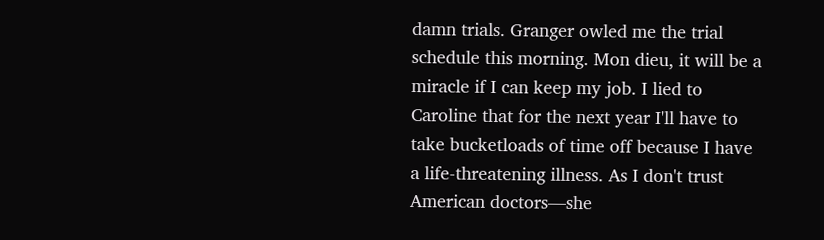damn trials. Granger owled me the trial schedule this morning. Mon dieu, it will be a miracle if I can keep my job. I lied to Caroline that for the next year I'll have to take bucketloads of time off because I have a life-threatening illness. As I don't trust American doctors—she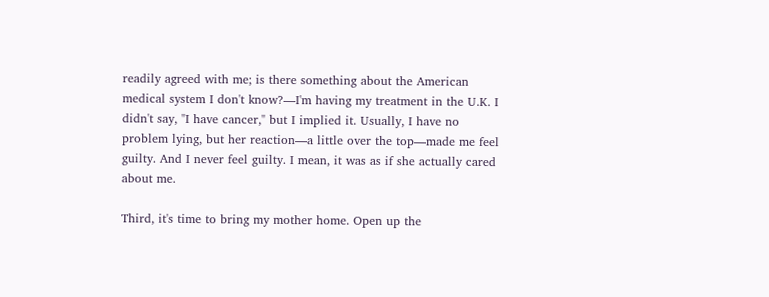readily agreed with me; is there something about the American medical system I don't know?—I'm having my treatment in the U.K. I didn't say, "I have cancer," but I implied it. Usually, I have no problem lying, but her reaction—a little over the top—made me feel guilty. And I never feel guilty. I mean, it was as if she actually cared about me.

Third, it's time to bring my mother home. Open up the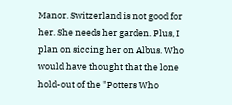Manor. Switzerland is not good for her. She needs her garden. Plus, I plan on siccing her on Albus. Who would have thought that the lone hold-out of the "Potters Who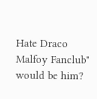Hate Draco Malfoy Fanclub" would be him?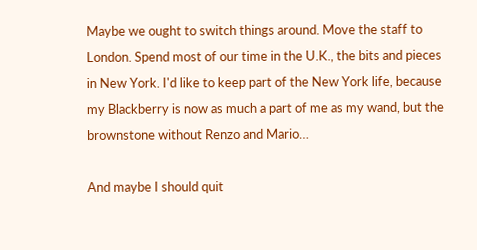Maybe we ought to switch things around. Move the staff to London. Spend most of our time in the U.K., the bits and pieces in New York. I'd like to keep part of the New York life, because my Blackberry is now as much a part of me as my wand, but the brownstone without Renzo and Mario…

And maybe I should quit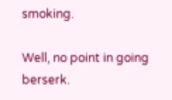smoking.

Well, no point in going berserk.